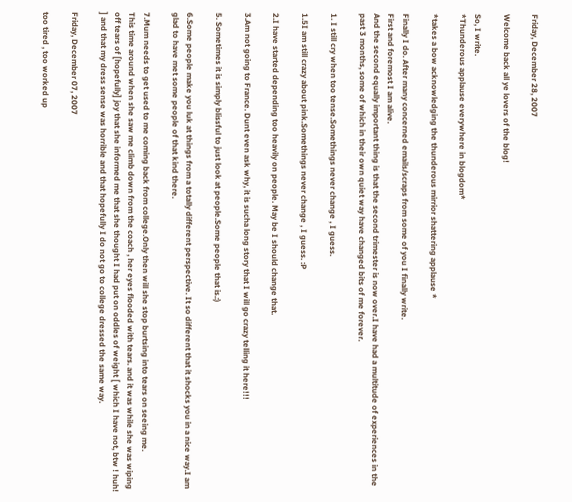Friday, December 28, 2007

Welcome back all ye lovers of the blog!

So, I write.
*Thunderous applause everywhere in blogdom*

*takes a bow acknowledging the thunderous mirrior shattering applause *

Finally I do. After many concerned emails/scraps from some of you I finally write.
First and foremost I am alive.
And the second equally important thing is that the second trimester is now over.I have had a multitude of experiences in the past 3 months, some of which in their own quiet way have changed bits of me forever.

1. I still cry when too tense.Somethings never change , I guess.

1.5I am still crazy about pink.Somethings never change , I guess. :P

2.I have started depending too heavily on people. May be I should change that.

3.Am not going to France. Dunt even ask why, it is sucha long story that I will go crazy telling it here!!!

5. Sometimes it is simply blissful to just look at people.Some people that is.:)

6.Some people make you luk at things from a totally different perspective. It so different that it shocks you in a nice way.I am glad to have met some people of that kind there.

7.Mum needs to get used to me coming back from college.Only then will she stop burtsing into tears on seeing me.
This time around when she saw me climb down from the coach , her eyes flooded with tears. and it was while she was wiping off tears of [hopefully] joy that she informed me that she thought I had put on oddles of weight [ which I have not, btw ! huh! ] and that my dress sense was horrible and that hopefully I do not go to college dressed the same way.

Friday, December 07, 2007

too tired , too worked up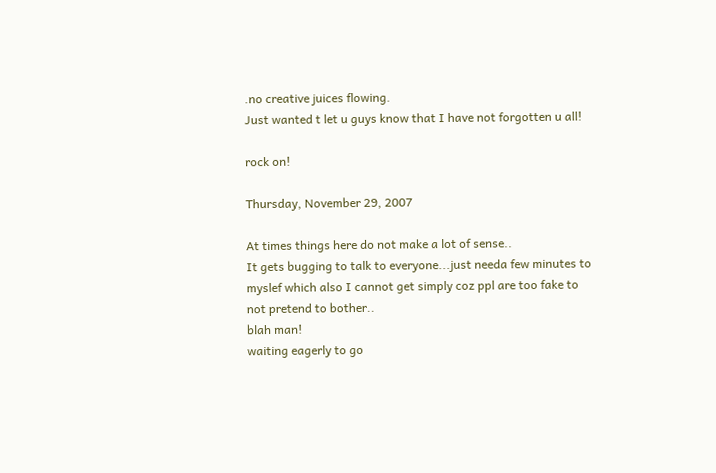.no creative juices flowing.
Just wanted t let u guys know that I have not forgotten u all!

rock on!

Thursday, November 29, 2007

At times things here do not make a lot of sense..
It gets bugging to talk to everyone...just needa few minutes to myslef which also I cannot get simply coz ppl are too fake to not pretend to bother..
blah man!
waiting eagerly to go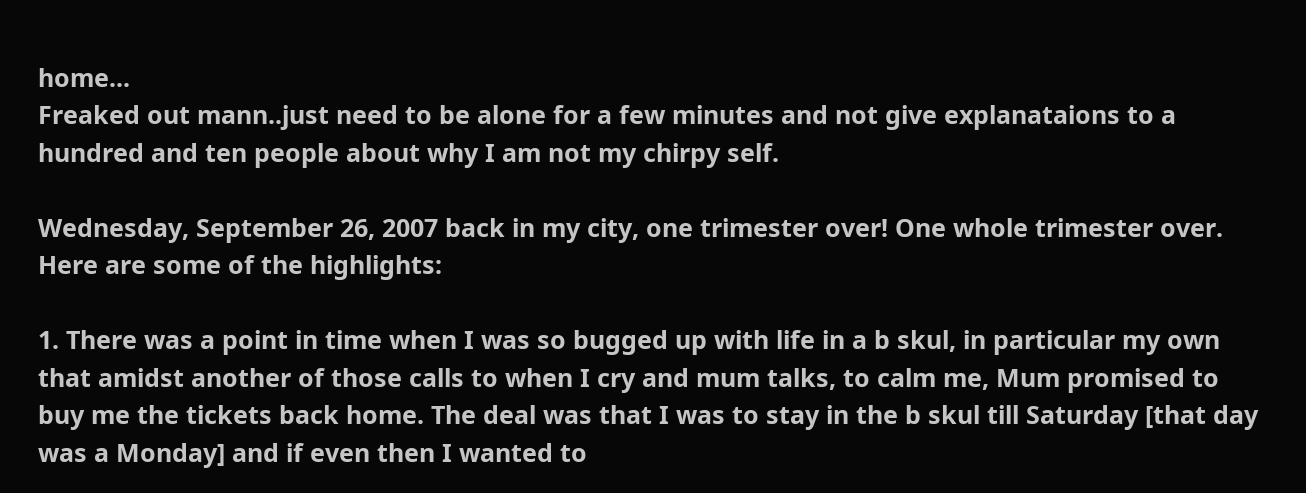home...
Freaked out mann..just need to be alone for a few minutes and not give explanataions to a hundred and ten people about why I am not my chirpy self.

Wednesday, September 26, 2007 back in my city, one trimester over! One whole trimester over. Here are some of the highlights:

1. There was a point in time when I was so bugged up with life in a b skul, in particular my own that amidst another of those calls to when I cry and mum talks, to calm me, Mum promised to buy me the tickets back home. The deal was that I was to stay in the b skul till Saturday [that day was a Monday] and if even then I wanted to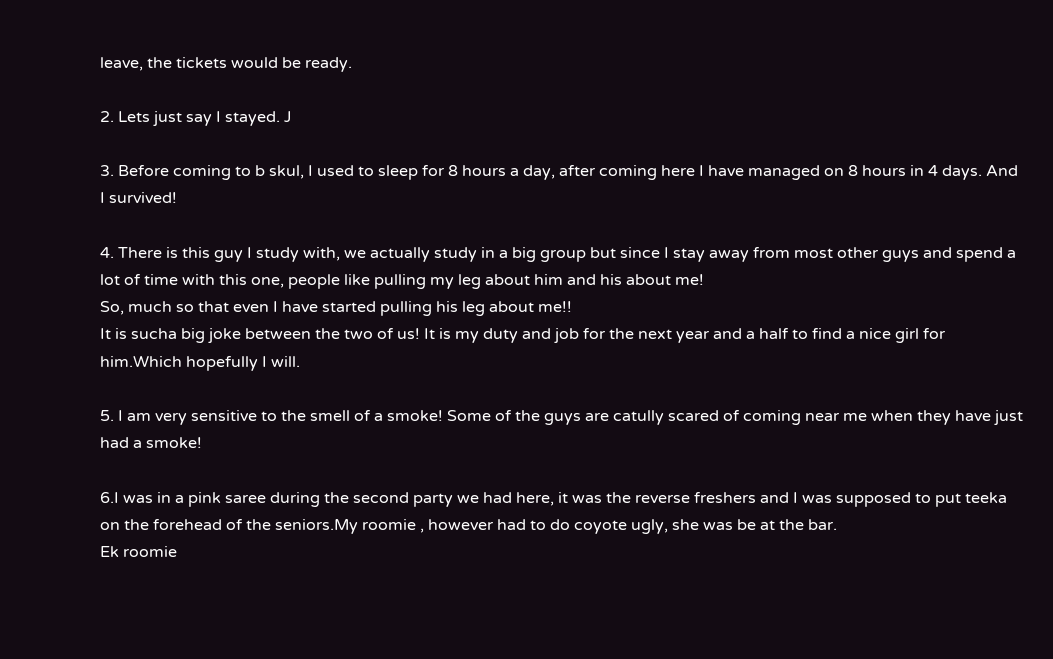leave, the tickets would be ready.

2. Lets just say I stayed. J

3. Before coming to b skul, I used to sleep for 8 hours a day, after coming here I have managed on 8 hours in 4 days. And I survived!

4. There is this guy I study with, we actually study in a big group but since I stay away from most other guys and spend a lot of time with this one, people like pulling my leg about him and his about me!
So, much so that even I have started pulling his leg about me!!
It is sucha big joke between the two of us! It is my duty and job for the next year and a half to find a nice girl for him.Which hopefully I will.

5. I am very sensitive to the smell of a smoke! Some of the guys are catully scared of coming near me when they have just had a smoke!

6.I was in a pink saree during the second party we had here, it was the reverse freshers and I was supposed to put teeka on the forehead of the seniors.My roomie , however had to do coyote ugly, she was be at the bar.
Ek roomie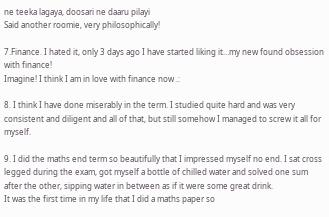ne teeka lagaya, doosari ne daaru pilayi
Said another roomie, very philosophically!

7.Finance. I hated it, only 3 days ago I have started liking it…my new found obsession with finance!
Imagine! I think I am in love with finance now .:

8. I think I have done miserably in the term. I studied quite hard and was very consistent and diligent and all of that, but still somehow I managed to screw it all for myself.

9. I did the maths end term so beautifully that I impressed myself no end. I sat cross legged during the exam, got myself a bottle of chilled water and solved one sum after the other, sipping water in between as if it were some great drink.
It was the first time in my life that I did a maths paper so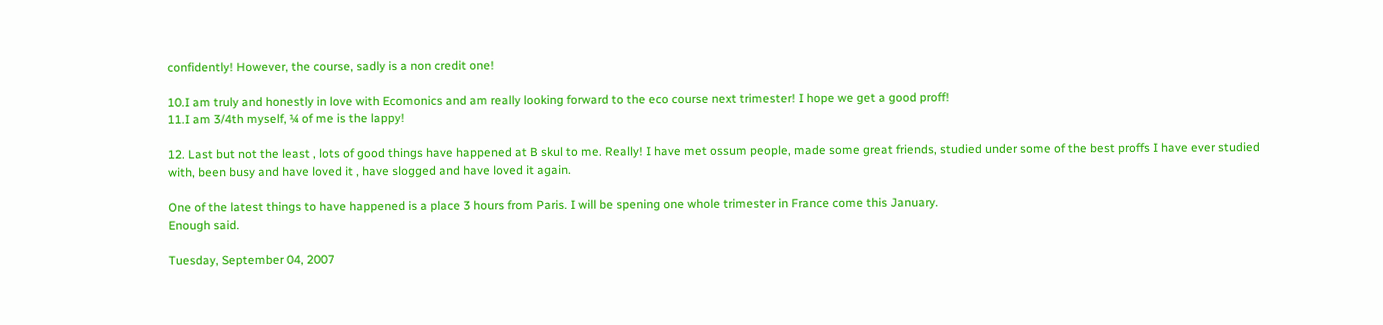confidently! However, the course, sadly is a non credit one!

10.I am truly and honestly in love with Ecomonics and am really looking forward to the eco course next trimester! I hope we get a good proff!
11.I am 3/4th myself, ¼ of me is the lappy!

12. Last but not the least , lots of good things have happened at B skul to me. Really! I have met ossum people, made some great friends, studied under some of the best proffs I have ever studied with, been busy and have loved it , have slogged and have loved it again.

One of the latest things to have happened is a place 3 hours from Paris. I will be spening one whole trimester in France come this January.
Enough said.

Tuesday, September 04, 2007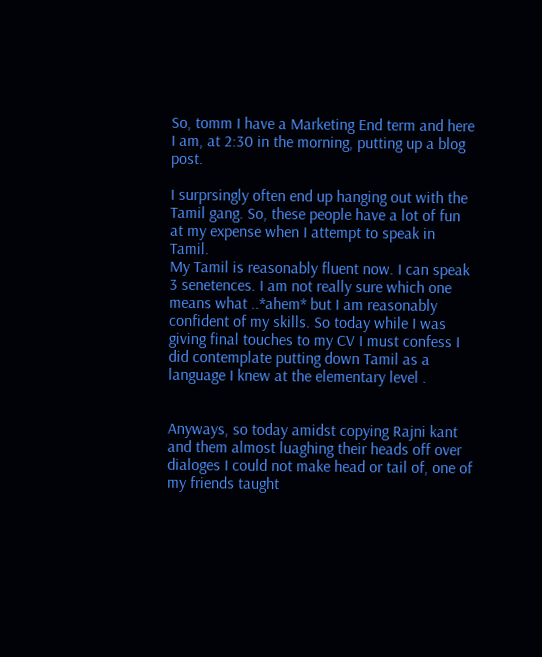So, tomm I have a Marketing End term and here I am, at 2:30 in the morning, putting up a blog post.

I surprsingly often end up hanging out with the Tamil gang. So, these people have a lot of fun at my expense when I attempt to speak in Tamil.
My Tamil is reasonably fluent now. I can speak 3 senetences. I am not really sure which one means what ..*ahem* but I am reasonably confident of my skills. So today while I was giving final touches to my CV I must confess I did contemplate putting down Tamil as a language I knew at the elementary level .


Anyways, so today amidst copying Rajni kant and them almost luaghing their heads off over dialoges I could not make head or tail of, one of my friends taught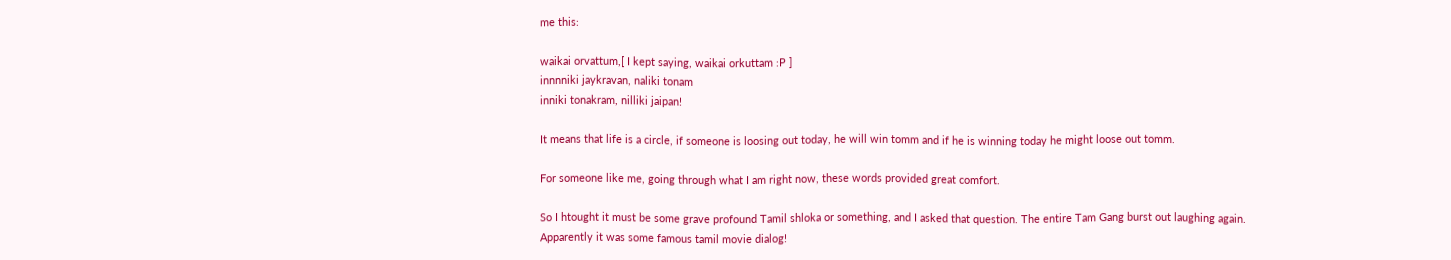me this:

waikai orvattum,[ I kept saying, waikai orkuttam :P ]
innnniki jaykravan, naliki tonam
inniki tonakram, nilliki jaipan!

It means that life is a circle, if someone is loosing out today, he will win tomm and if he is winning today he might loose out tomm.

For someone like me, going through what I am right now, these words provided great comfort.

So I htought it must be some grave profound Tamil shloka or something, and I asked that question. The entire Tam Gang burst out laughing again.
Apparently it was some famous tamil movie dialog!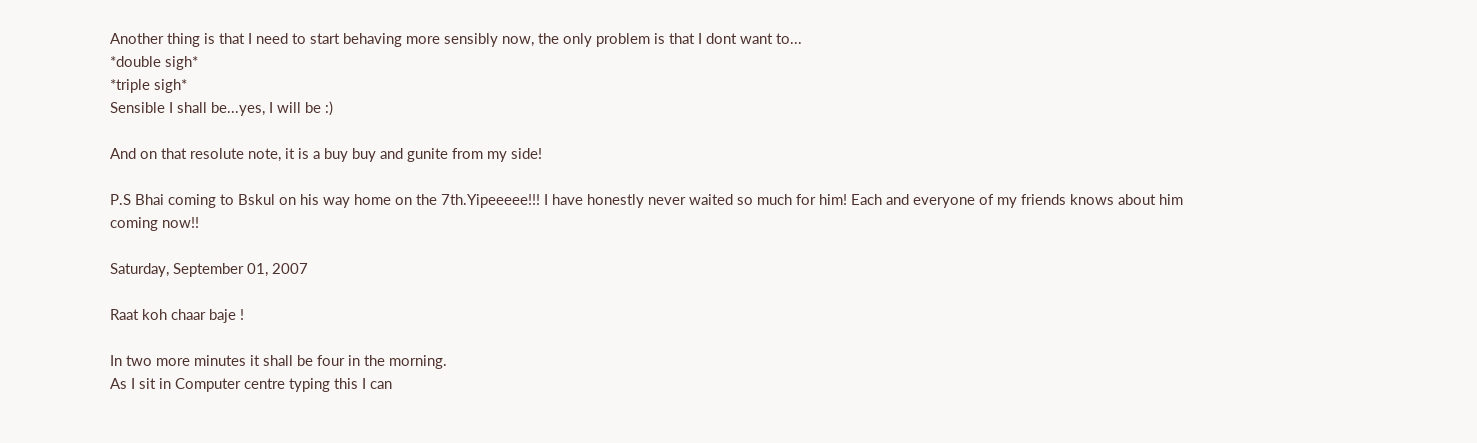Another thing is that I need to start behaving more sensibly now, the only problem is that I dont want to...
*double sigh*
*triple sigh*
Sensible I shall be...yes, I will be :)

And on that resolute note, it is a buy buy and gunite from my side!

P.S Bhai coming to Bskul on his way home on the 7th.Yipeeeee!!! I have honestly never waited so much for him! Each and everyone of my friends knows about him coming now!!

Saturday, September 01, 2007

Raat koh chaar baje !

In two more minutes it shall be four in the morning.
As I sit in Computer centre typing this I can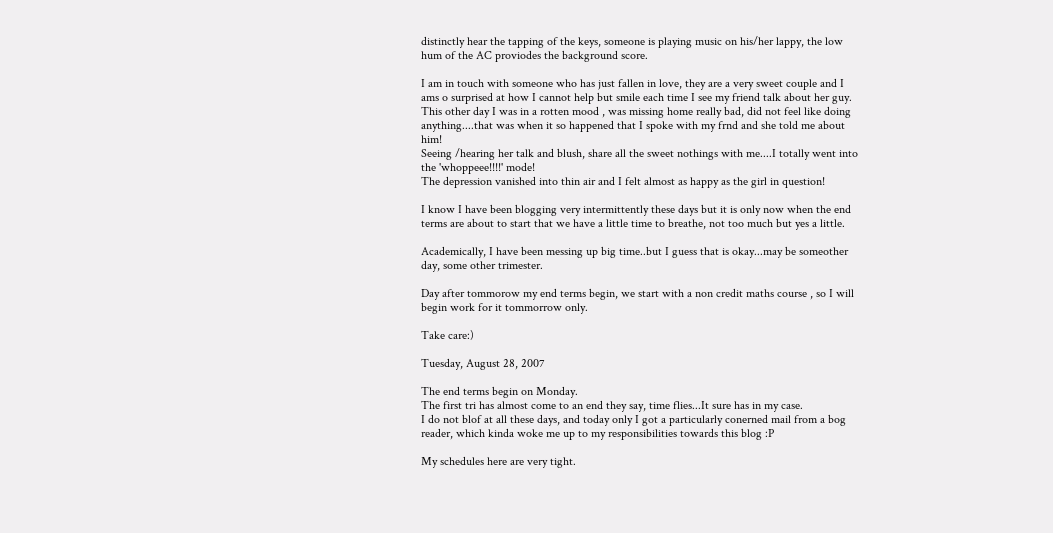distinctly hear the tapping of the keys, someone is playing music on his/her lappy, the low hum of the AC proviodes the background score.

I am in touch with someone who has just fallen in love, they are a very sweet couple and I ams o surprised at how I cannot help but smile each time I see my friend talk about her guy. This other day I was in a rotten mood , was missing home really bad, did not feel like doing anything....that was when it so happened that I spoke with my frnd and she told me about him!
Seeing /hearing her talk and blush, share all the sweet nothings with me....I totally went into the 'whoppeee!!!!' mode!
The depression vanished into thin air and I felt almost as happy as the girl in question!

I know I have been blogging very intermittently these days but it is only now when the end terms are about to start that we have a little time to breathe, not too much but yes a little.

Academically, I have been messing up big time..but I guess that is okay...may be someother day, some other trimester.

Day after tommorow my end terms begin, we start with a non credit maths course , so I will begin work for it tommorrow only.

Take care:)

Tuesday, August 28, 2007

The end terms begin on Monday.
The first tri has almost come to an end they say, time flies...It sure has in my case.
I do not blof at all these days, and today only I got a particularly conerned mail from a bog reader, which kinda woke me up to my responsibilities towards this blog :P

My schedules here are very tight.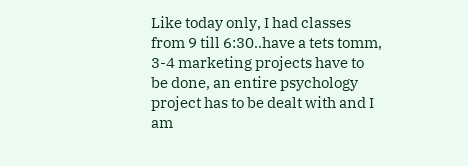Like today only, I had classes from 9 till 6:30..have a tets tomm, 3-4 marketing projects have to be done, an entire psychology project has to be dealt with and I am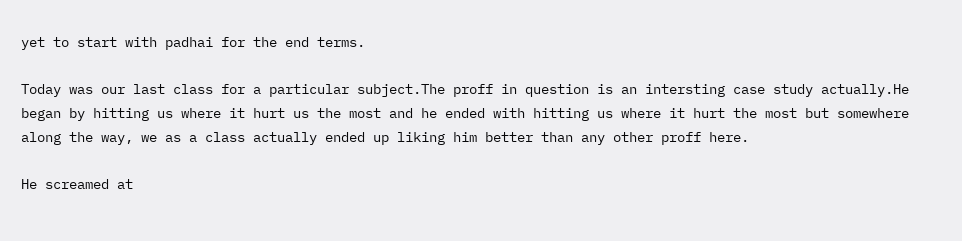yet to start with padhai for the end terms.

Today was our last class for a particular subject.The proff in question is an intersting case study actually.He began by hitting us where it hurt us the most and he ended with hitting us where it hurt the most but somewhere along the way, we as a class actually ended up liking him better than any other proff here.

He screamed at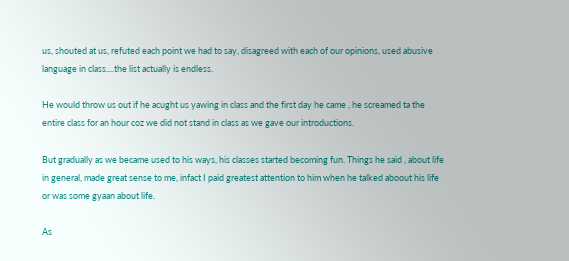us, shouted at us, refuted each point we had to say, disagreed with each of our opinions, used abusive language in class....the list actually is endless.

He would throw us out if he acught us yawing in class and the first day he came , he screamed ta the entire class for an hour coz we did not stand in class as we gave our introductions.

But gradually as we became used to his ways, his classes started becoming fun. Things he said , about life in general, made great sense to me, infact I paid greatest attention to him when he talked aboout his life or was some gyaan about life.

As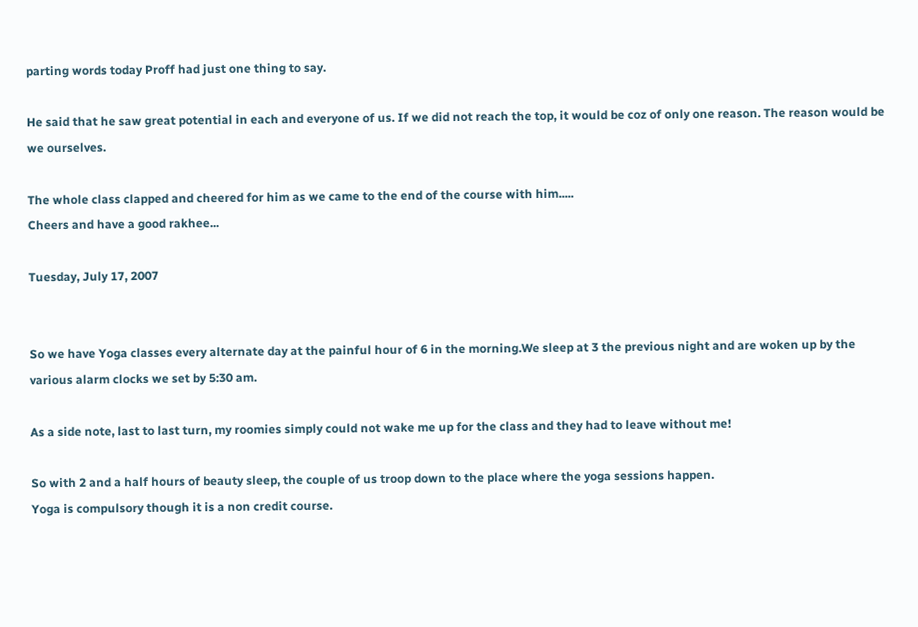parting words today Proff had just one thing to say.

He said that he saw great potential in each and everyone of us. If we did not reach the top, it would be coz of only one reason. The reason would be we ourselves.

The whole class clapped and cheered for him as we came to the end of the course with him.....
Cheers and have a good rakhee...

Tuesday, July 17, 2007


So we have Yoga classes every alternate day at the painful hour of 6 in the morning.We sleep at 3 the previous night and are woken up by the various alarm clocks we set by 5:30 am.

As a side note, last to last turn, my roomies simply could not wake me up for the class and they had to leave without me!

So with 2 and a half hours of beauty sleep, the couple of us troop down to the place where the yoga sessions happen.
Yoga is compulsory though it is a non credit course.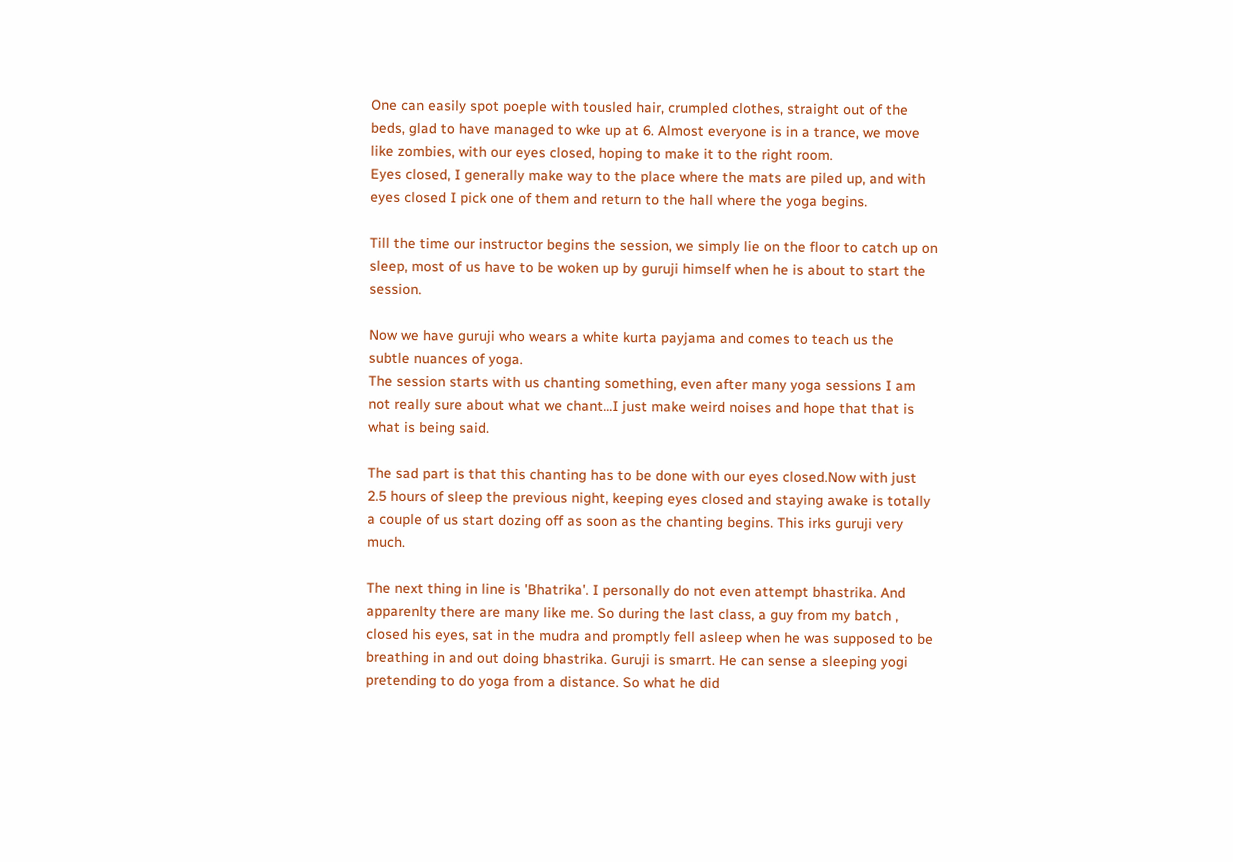One can easily spot poeple with tousled hair, crumpled clothes, straight out of the beds, glad to have managed to wke up at 6. Almost everyone is in a trance, we move like zombies, with our eyes closed, hoping to make it to the right room.
Eyes closed, I generally make way to the place where the mats are piled up, and with eyes closed I pick one of them and return to the hall where the yoga begins.

Till the time our instructor begins the session, we simply lie on the floor to catch up on sleep, most of us have to be woken up by guruji himself when he is about to start the session.

Now we have guruji who wears a white kurta payjama and comes to teach us the subtle nuances of yoga.
The session starts with us chanting something, even after many yoga sessions I am not really sure about what we chant...I just make weird noises and hope that that is what is being said.

The sad part is that this chanting has to be done with our eyes closed.Now with just 2.5 hours of sleep the previous night, keeping eyes closed and staying awake is totally a couple of us start dozing off as soon as the chanting begins. This irks guruji very much.

The next thing in line is 'Bhatrika'. I personally do not even attempt bhastrika. And apparenlty there are many like me. So during the last class, a guy from my batch , closed his eyes, sat in the mudra and promptly fell asleep when he was supposed to be breathing in and out doing bhastrika. Guruji is smarrt. He can sense a sleeping yogi pretending to do yoga from a distance. So what he did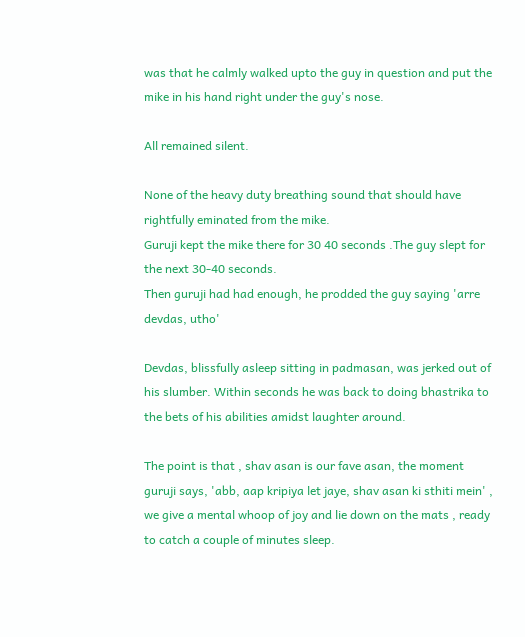was that he calmly walked upto the guy in question and put the mike in his hand right under the guy's nose.

All remained silent.

None of the heavy duty breathing sound that should have rightfully eminated from the mike.
Guruji kept the mike there for 30 40 seconds .The guy slept for the next 30-40 seconds.
Then guruji had had enough, he prodded the guy saying 'arre devdas, utho'

Devdas, blissfully asleep sitting in padmasan, was jerked out of his slumber. Within seconds he was back to doing bhastrika to the bets of his abilities amidst laughter around.

The point is that , shav asan is our fave asan, the moment guruji says, 'abb, aap kripiya let jaye, shav asan ki sthiti mein' , we give a mental whoop of joy and lie down on the mats , ready to catch a couple of minutes sleep.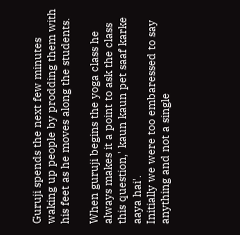Guruji spends the next few minutes waking up people by prodding them with his feet as he moves along the students.

When guruji begins the yoga class he always makes it a point to ask the class this question,' kaun kaun pet saaf karke aaya hai'.
Initially we were too embaressed to say anything and not a single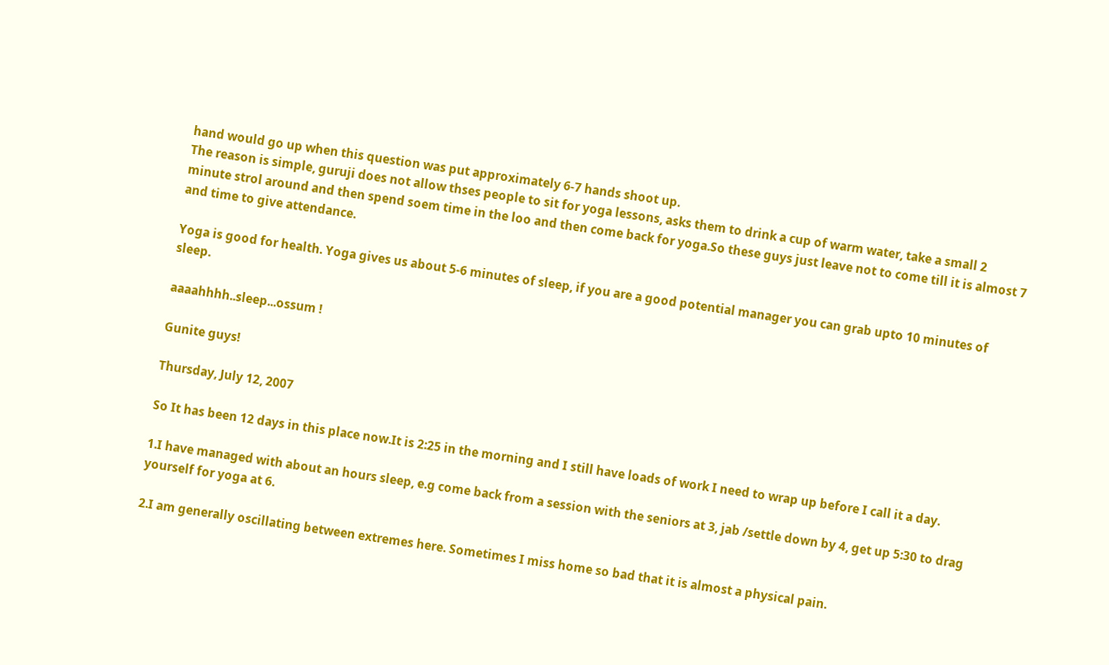hand would go up when this question was put approximately 6-7 hands shoot up.
The reason is simple, guruji does not allow thses people to sit for yoga lessons, asks them to drink a cup of warm water, take a small 2 minute strol around and then spend soem time in the loo and then come back for yoga.So these guys just leave not to come till it is almost 7 and time to give attendance.

Yoga is good for health. Yoga gives us about 5-6 minutes of sleep, if you are a good potential manager you can grab upto 10 minutes of sleep.

aaaahhhh..sleep...ossum !

Gunite guys!

Thursday, July 12, 2007

So It has been 12 days in this place now.It is 2:25 in the morning and I still have loads of work I need to wrap up before I call it a day.

1.I have managed with about an hours sleep, e.g come back from a session with the seniors at 3, jab /settle down by 4, get up 5:30 to drag yourself for yoga at 6.

2.I am generally oscillating between extremes here. Sometimes I miss home so bad that it is almost a physical pain.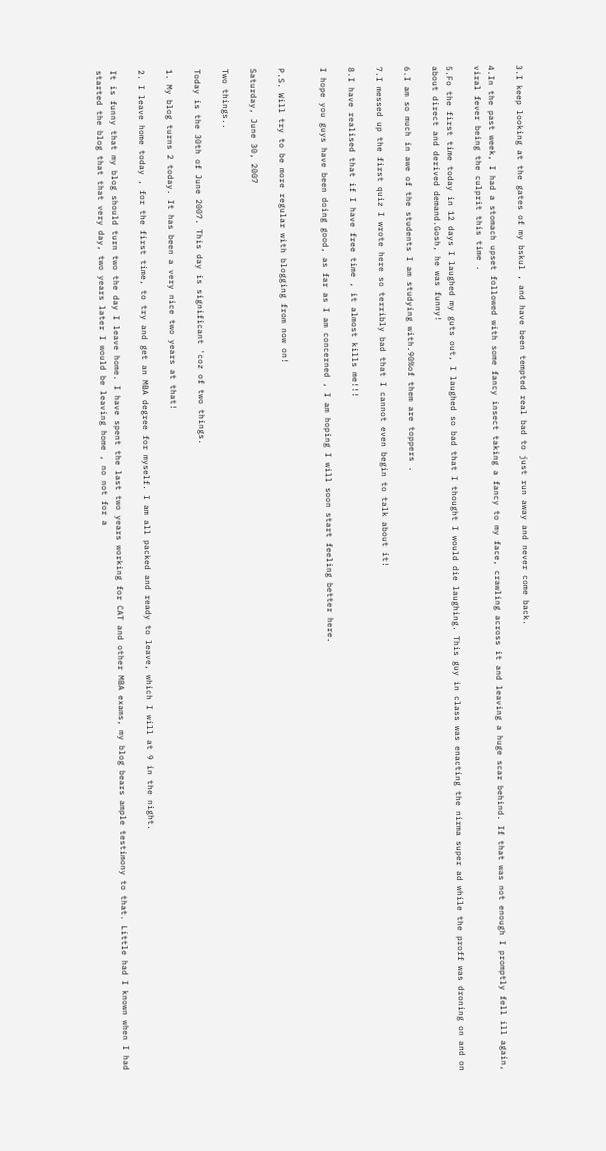3.I keep looking at the gates of my bskul , and have been tempted real bad to just run away and never come back.

4.In the past week, I had a stomach upset followed with some fancy insect taking a fancy to my face, crawling across it and leaving a huge scar behind. If that was not enough I promptly fell ill again, viral fever being the culprit this time .

5.Fo the first time today in 12 days I laughed my guts out, I laughed so bad that I thought I would die laughing. This guy in class was enacting the nirma super ad while the proff was droning on and on about direct and derived demand.Gosh, he was funny!

6.I am so much in awe of the students I am studying with.90%of them are toppers .

7.I messed up the first quiz I wrote here so terribly bad that I cannot even begin to talk about it!

8.I have realised that if I have free time , it almost kills me!!!

I hope you guys have been doing good, as far as I am concerned , I am hoping I will soon start feeling better here.


P.S. Will try to be more regular with blogging from now on!

Saturday, June 30, 2007

Two things..

Today is the 30th of June 2007. This day is significant 'coz of two things.

1. My blog turns 2 today. It has been a very nice two years at that!

2. I leave home today , for the first time, to try and get an MBA degree for myself. I am all packed and ready to leave, which I will at 9 in the night.

It is funny that my blog should turn two the day I leave home. I have spent the last two years working for CAT and other MBA exams, my blog bears ample testimony to that. Little had I known when I had started the blog that that very day, two years later I would be leaving home , no not for a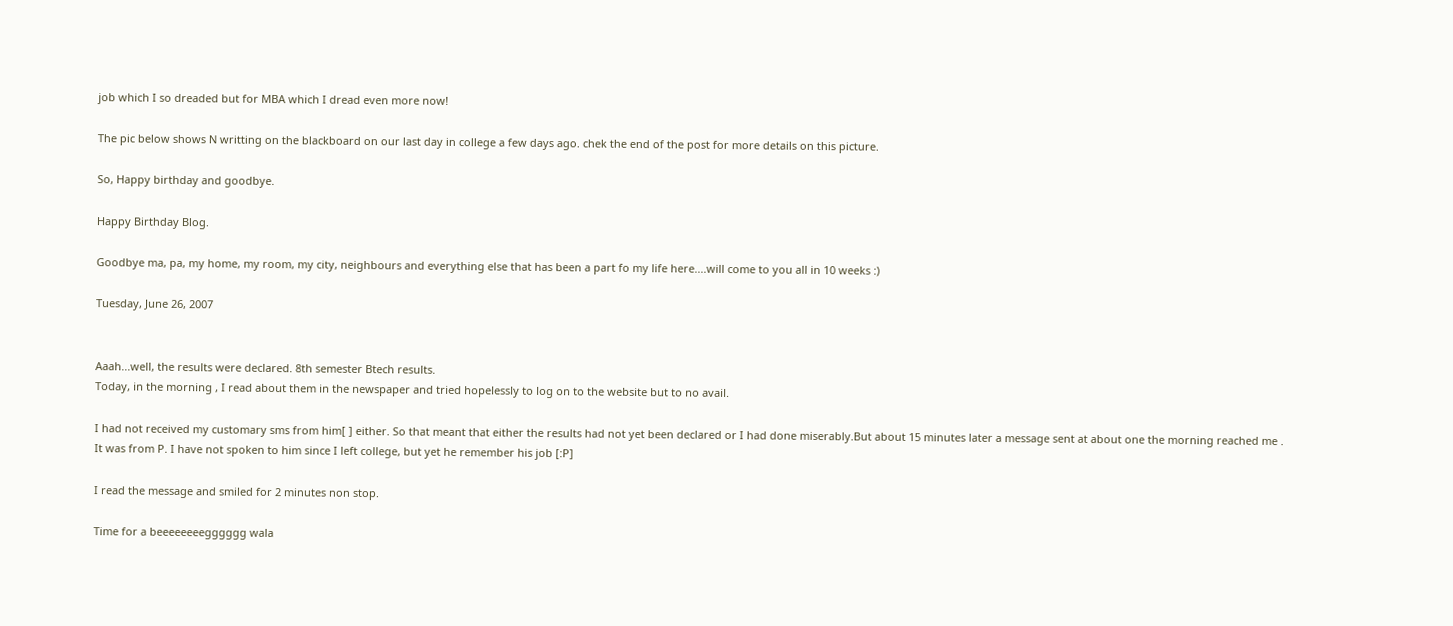job which I so dreaded but for MBA which I dread even more now!

The pic below shows N writting on the blackboard on our last day in college a few days ago. chek the end of the post for more details on this picture.

So, Happy birthday and goodbye.

Happy Birthday Blog.

Goodbye ma, pa, my home, my room, my city, neighbours and everything else that has been a part fo my life here....will come to you all in 10 weeks :)

Tuesday, June 26, 2007


Aaah...well, the results were declared. 8th semester Btech results.
Today, in the morning , I read about them in the newspaper and tried hopelessly to log on to the website but to no avail.

I had not received my customary sms from him[ ] either. So that meant that either the results had not yet been declared or I had done miserably.But about 15 minutes later a message sent at about one the morning reached me .
It was from P. I have not spoken to him since I left college, but yet he remember his job [:P]

I read the message and smiled for 2 minutes non stop.

Time for a beeeeeeeegggggg wala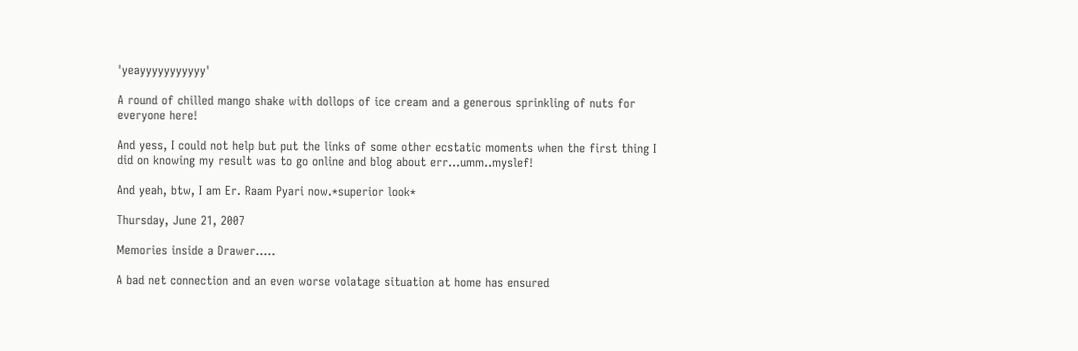'yeayyyyyyyyyyy'

A round of chilled mango shake with dollops of ice cream and a generous sprinkling of nuts for everyone here!

And yess, I could not help but put the links of some other ecstatic moments when the first thing I did on knowing my result was to go online and blog about err...umm..myslef!

And yeah, btw, I am Er. Raam Pyari now.*superior look*

Thursday, June 21, 2007

Memories inside a Drawer.....

A bad net connection and an even worse volatage situation at home has ensured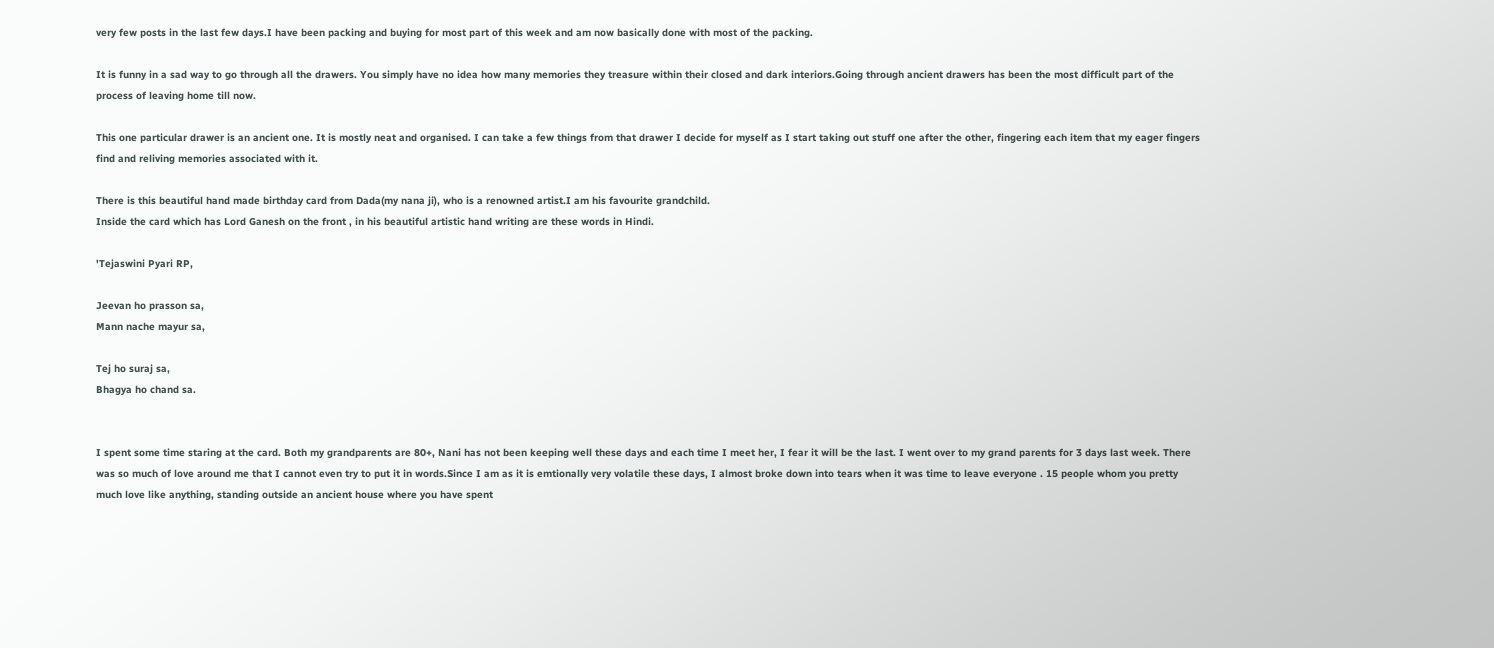very few posts in the last few days.I have been packing and buying for most part of this week and am now basically done with most of the packing.

It is funny in a sad way to go through all the drawers. You simply have no idea how many memories they treasure within their closed and dark interiors.Going through ancient drawers has been the most difficult part of the process of leaving home till now.

This one particular drawer is an ancient one. It is mostly neat and organised. I can take a few things from that drawer I decide for myself as I start taking out stuff one after the other, fingering each item that my eager fingers find and reliving memories associated with it.

There is this beautiful hand made birthday card from Dada(my nana ji), who is a renowned artist.I am his favourite grandchild.
Inside the card which has Lord Ganesh on the front , in his beautiful artistic hand writing are these words in Hindi.

'Tejaswini Pyari RP,

Jeevan ho prasson sa,
Mann nache mayur sa,

Tej ho suraj sa,
Bhagya ho chand sa.


I spent some time staring at the card. Both my grandparents are 80+, Nani has not been keeping well these days and each time I meet her, I fear it will be the last. I went over to my grand parents for 3 days last week. There was so much of love around me that I cannot even try to put it in words.Since I am as it is emtionally very volatile these days, I almost broke down into tears when it was time to leave everyone . 15 people whom you pretty much love like anything, standing outside an ancient house where you have spent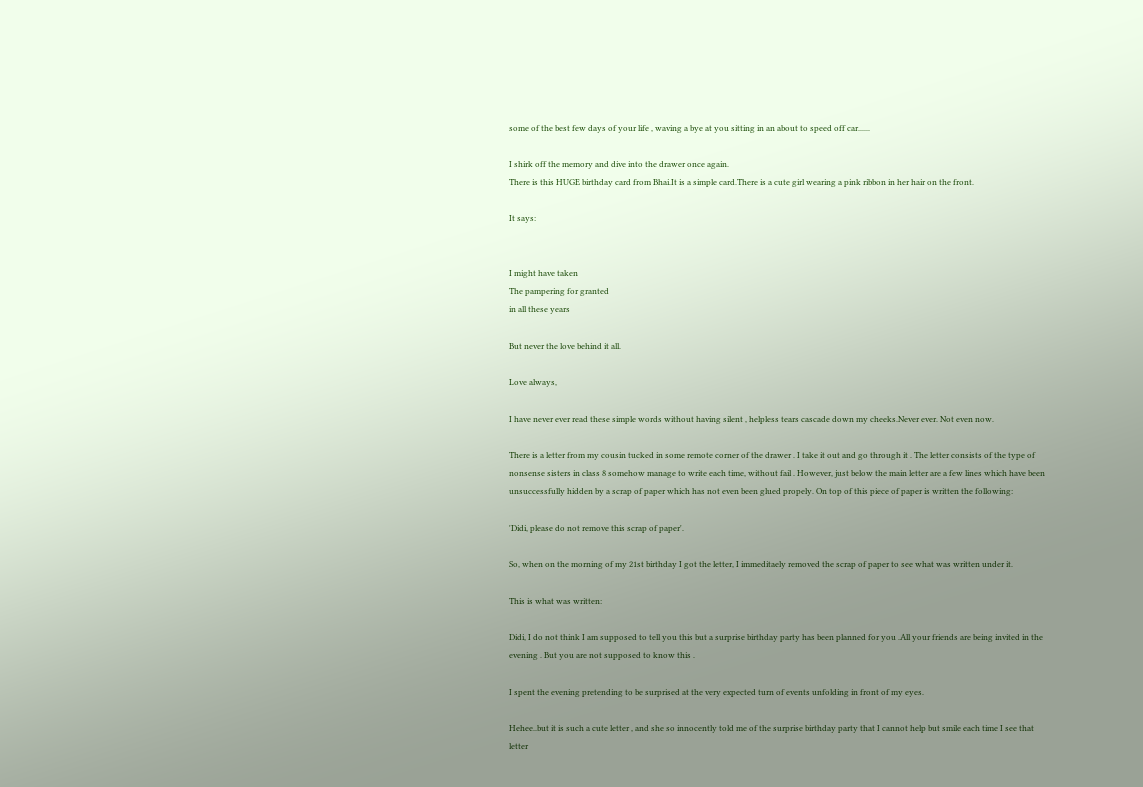some of the best few days of your life , waving a bye at you sitting in an about to speed off car......

I shirk off the memory and dive into the drawer once again.
There is this HUGE birthday card from Bhai.It is a simple card.There is a cute girl wearing a pink ribbon in her hair on the front.

It says:


I might have taken
The pampering for granted
in all these years

But never the love behind it all.

Love always,

I have never ever read these simple words without having silent , helpless tears cascade down my cheeks.Never ever. Not even now.

There is a letter from my cousin tucked in some remote corner of the drawer . I take it out and go through it . The letter consists of the type of nonsense sisters in class 8 somehow manage to write each time, without fail . However, just below the main letter are a few lines which have been unsuccessfully hidden by a scrap of paper which has not even been glued propely. On top of this piece of paper is written the following:

'Didi, please do not remove this scrap of paper'.

So, when on the morning of my 21st birthday I got the letter, I immeditaely removed the scrap of paper to see what was written under it.

This is what was written:

Didi, I do not think I am supposed to tell you this but a surprise birthday party has been planned for you .All your friends are being invited in the evening . But you are not supposed to know this .

I spent the evening pretending to be surprised at the very expected turn of events unfolding in front of my eyes.

Hehee..but it is such a cute letter , and she so innocently told me of the surprise birthday party that I cannot help but smile each time I see that letter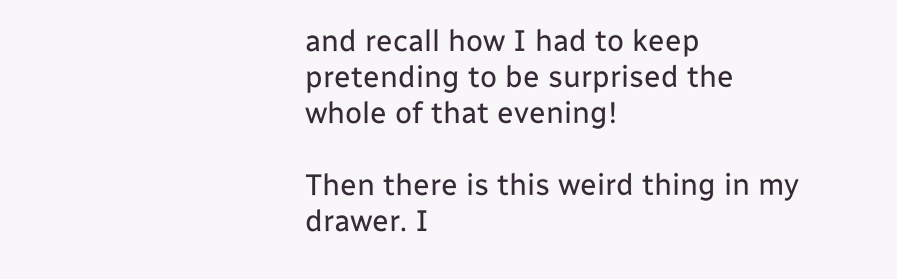and recall how I had to keep pretending to be surprised the whole of that evening!

Then there is this weird thing in my drawer. I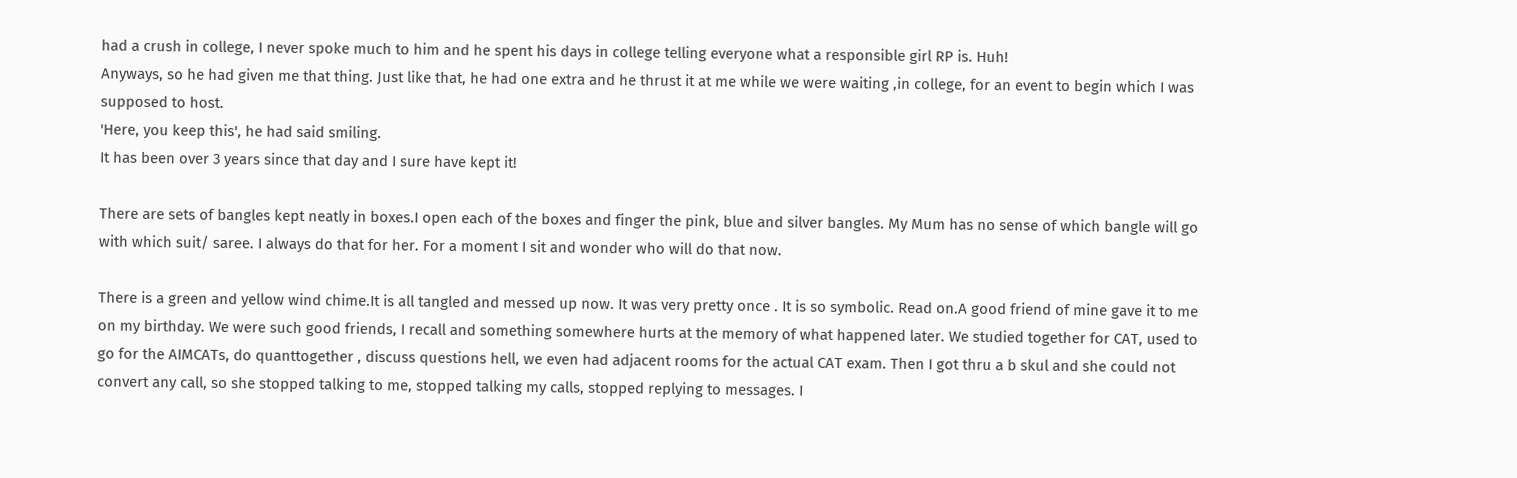had a crush in college, I never spoke much to him and he spent his days in college telling everyone what a responsible girl RP is. Huh!
Anyways, so he had given me that thing. Just like that, he had one extra and he thrust it at me while we were waiting ,in college, for an event to begin which I was supposed to host.
'Here, you keep this', he had said smiling.
It has been over 3 years since that day and I sure have kept it!

There are sets of bangles kept neatly in boxes.I open each of the boxes and finger the pink, blue and silver bangles. My Mum has no sense of which bangle will go with which suit/ saree. I always do that for her. For a moment I sit and wonder who will do that now.

There is a green and yellow wind chime.It is all tangled and messed up now. It was very pretty once . It is so symbolic. Read on.A good friend of mine gave it to me on my birthday. We were such good friends, I recall and something somewhere hurts at the memory of what happened later. We studied together for CAT, used to go for the AIMCATs, do quanttogether , discuss questions hell, we even had adjacent rooms for the actual CAT exam. Then I got thru a b skul and she could not convert any call, so she stopped talking to me, stopped talking my calls, stopped replying to messages. I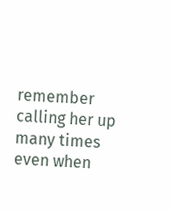remember calling her up many times even when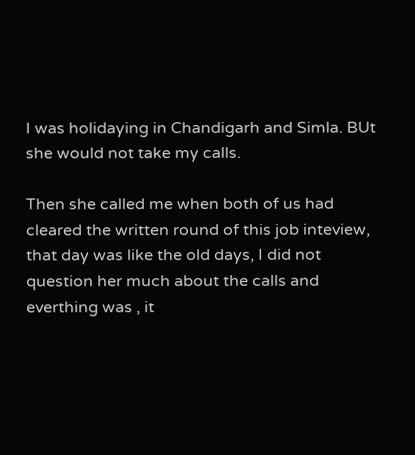I was holidaying in Chandigarh and Simla. BUt she would not take my calls.

Then she called me when both of us had cleared the written round of this job inteview, that day was like the old days, I did not question her much about the calls and everthing was , it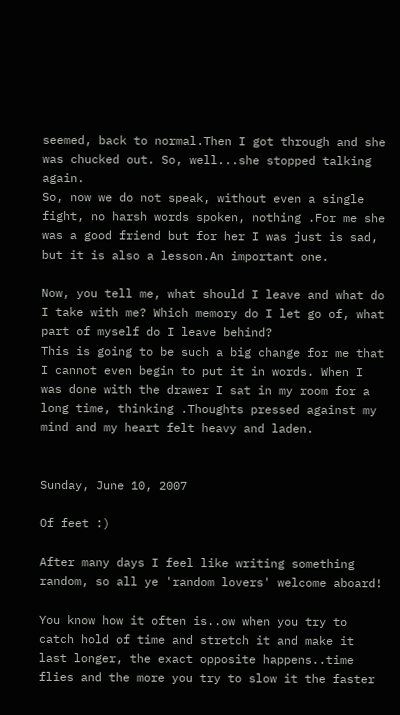seemed, back to normal.Then I got through and she was chucked out. So, well...she stopped talking again.
So, now we do not speak, without even a single fight, no harsh words spoken, nothing .For me she was a good friend but for her I was just is sad, but it is also a lesson.An important one.

Now, you tell me, what should I leave and what do I take with me? Which memory do I let go of, what part of myself do I leave behind?
This is going to be such a big change for me that I cannot even begin to put it in words. When I was done with the drawer I sat in my room for a long time, thinking .Thoughts pressed against my mind and my heart felt heavy and laden.


Sunday, June 10, 2007

Of feet :)

After many days I feel like writing something random, so all ye 'random lovers' welcome aboard!

You know how it often is..ow when you try to catch hold of time and stretch it and make it last longer, the exact opposite happens..time flies and the more you try to slow it the faster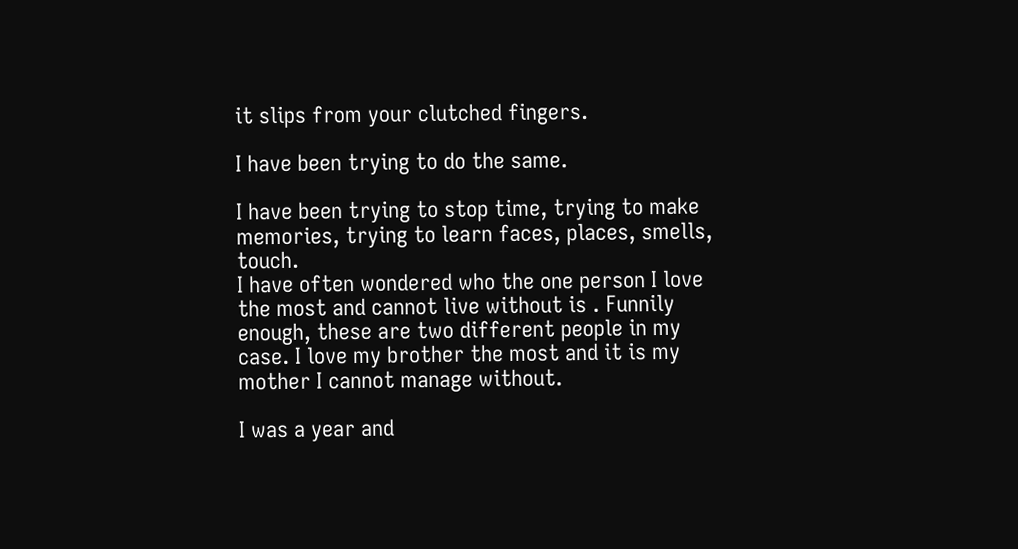it slips from your clutched fingers.

I have been trying to do the same.

I have been trying to stop time, trying to make memories, trying to learn faces, places, smells, touch.
I have often wondered who the one person I love the most and cannot live without is . Funnily enough, these are two different people in my case. I love my brother the most and it is my mother I cannot manage without.

I was a year and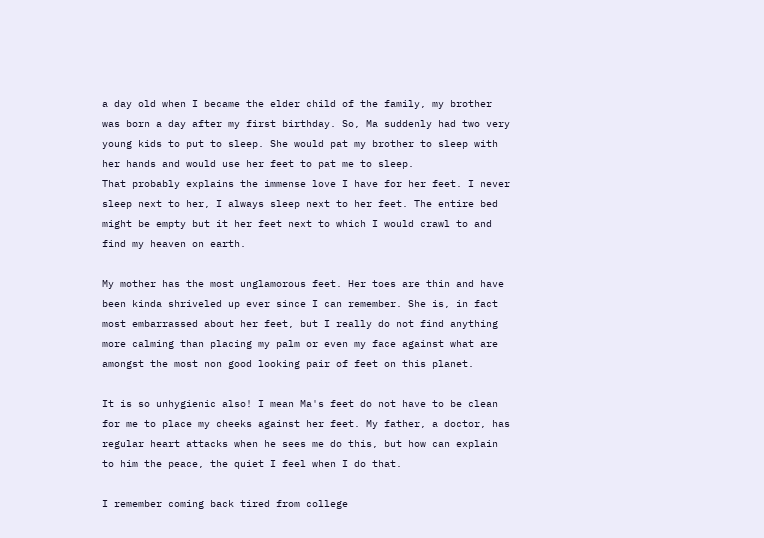a day old when I became the elder child of the family, my brother was born a day after my first birthday. So, Ma suddenly had two very young kids to put to sleep. She would pat my brother to sleep with her hands and would use her feet to pat me to sleep.
That probably explains the immense love I have for her feet. I never sleep next to her, I always sleep next to her feet. The entire bed might be empty but it her feet next to which I would crawl to and find my heaven on earth.

My mother has the most unglamorous feet. Her toes are thin and have been kinda shriveled up ever since I can remember. She is, in fact most embarrassed about her feet, but I really do not find anything more calming than placing my palm or even my face against what are amongst the most non good looking pair of feet on this planet.

It is so unhygienic also! I mean Ma's feet do not have to be clean for me to place my cheeks against her feet. My father, a doctor, has regular heart attacks when he sees me do this, but how can explain to him the peace, the quiet I feel when I do that.

I remember coming back tired from college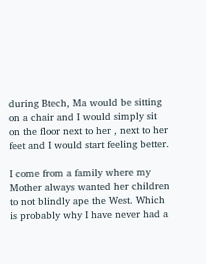during Btech, Ma would be sitting on a chair and I would simply sit on the floor next to her , next to her feet and I would start feeling better.

I come from a family where my Mother always wanted her children to not blindly ape the West. Which is probably why I have never had a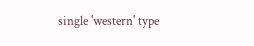single 'western' type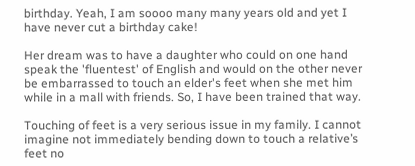birthday. Yeah, I am soooo many many years old and yet I have never cut a birthday cake!

Her dream was to have a daughter who could on one hand speak the 'fluentest' of English and would on the other never be embarrassed to touch an elder's feet when she met him while in a mall with friends. So, I have been trained that way.

Touching of feet is a very serious issue in my family. I cannot imagine not immediately bending down to touch a relative’s feet no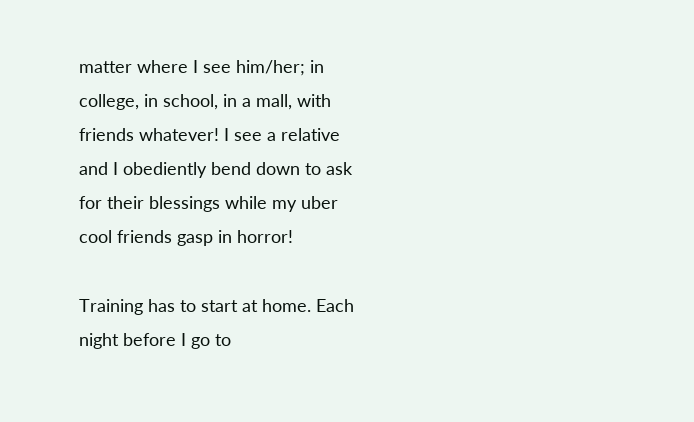matter where I see him/her; in college, in school, in a mall, with friends whatever! I see a relative and I obediently bend down to ask for their blessings while my uber cool friends gasp in horror!

Training has to start at home. Each night before I go to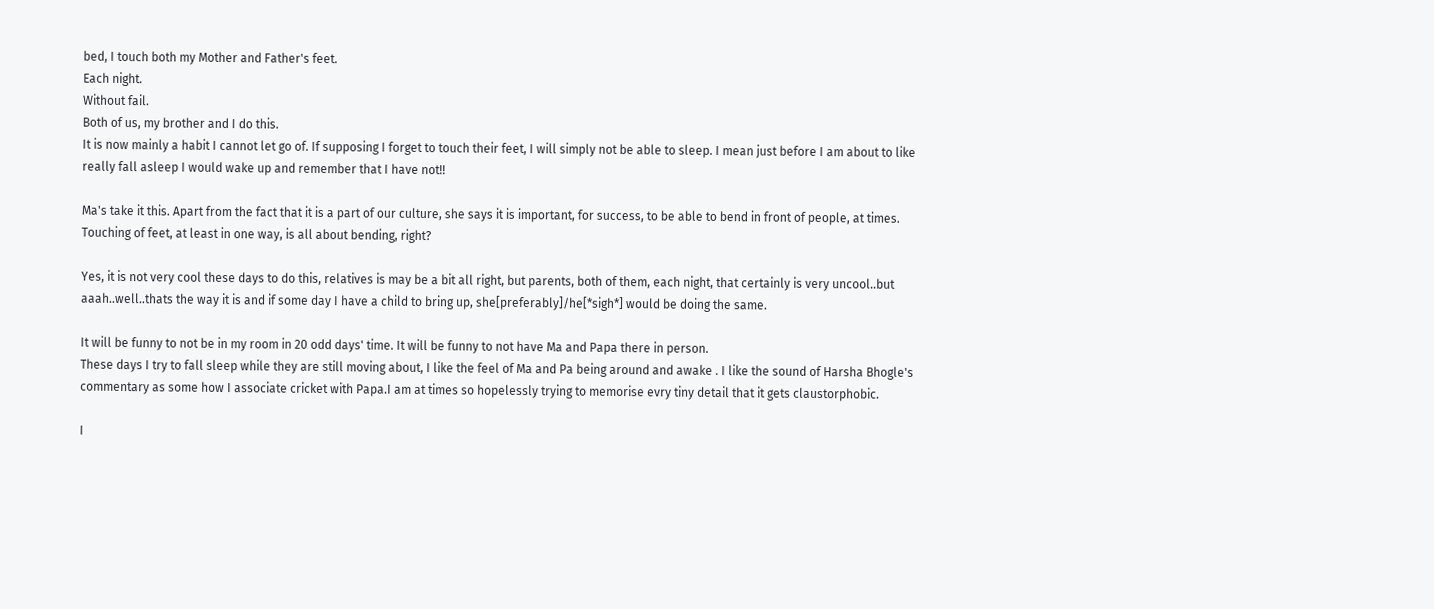bed, I touch both my Mother and Father's feet.
Each night.
Without fail.
Both of us, my brother and I do this.
It is now mainly a habit I cannot let go of. If supposing I forget to touch their feet, I will simply not be able to sleep. I mean just before I am about to like really fall asleep I would wake up and remember that I have not!!

Ma's take it this. Apart from the fact that it is a part of our culture, she says it is important, for success, to be able to bend in front of people, at times. Touching of feet, at least in one way, is all about bending, right?

Yes, it is not very cool these days to do this, relatives is may be a bit all right, but parents, both of them, each night, that certainly is very uncool..but aaah..well..thats the way it is and if some day I have a child to bring up, she[preferably]/he[*sigh*] would be doing the same.

It will be funny to not be in my room in 20 odd days' time. It will be funny to not have Ma and Papa there in person.
These days I try to fall sleep while they are still moving about, I like the feel of Ma and Pa being around and awake . I like the sound of Harsha Bhogle's commentary as some how I associate cricket with Papa.I am at times so hopelessly trying to memorise evry tiny detail that it gets claustorphobic.

I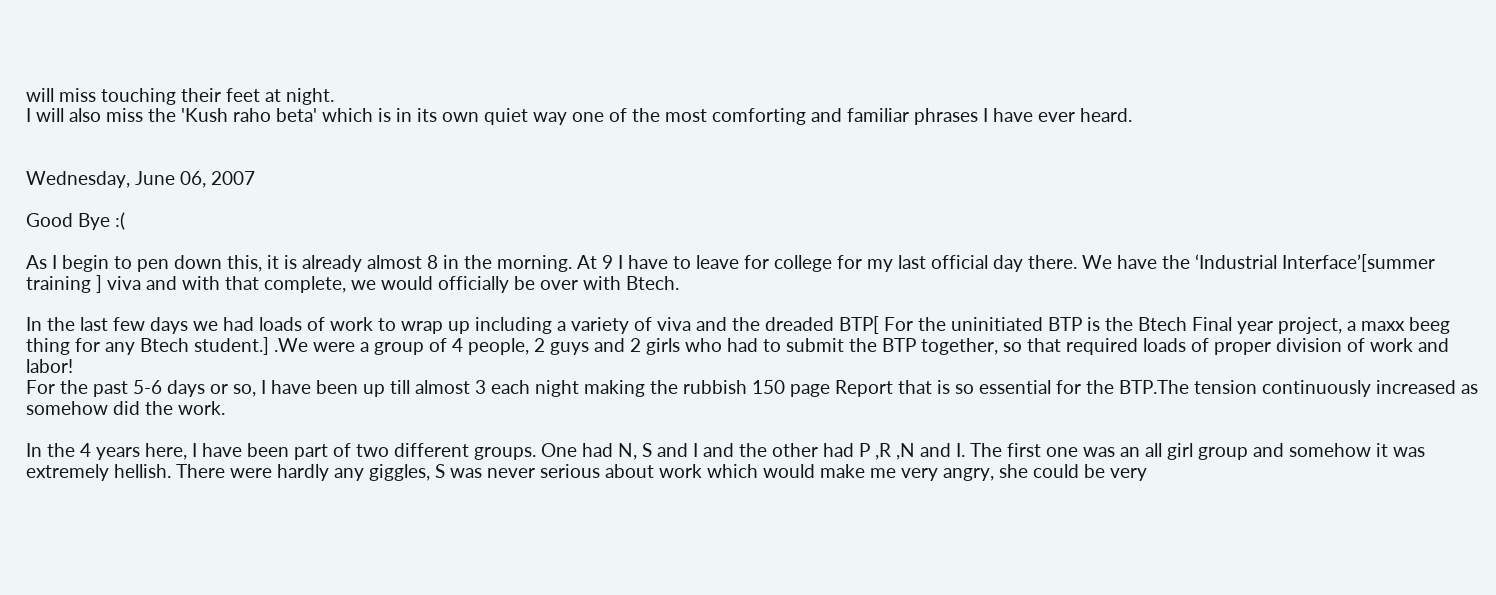will miss touching their feet at night.
I will also miss the 'Kush raho beta' which is in its own quiet way one of the most comforting and familiar phrases I have ever heard.


Wednesday, June 06, 2007

Good Bye :(

As I begin to pen down this, it is already almost 8 in the morning. At 9 I have to leave for college for my last official day there. We have the ‘Industrial Interface’[summer training ] viva and with that complete, we would officially be over with Btech.

In the last few days we had loads of work to wrap up including a variety of viva and the dreaded BTP[ For the uninitiated BTP is the Btech Final year project, a maxx beeg thing for any Btech student.] .We were a group of 4 people, 2 guys and 2 girls who had to submit the BTP together, so that required loads of proper division of work and labor!
For the past 5-6 days or so, I have been up till almost 3 each night making the rubbish 150 page Report that is so essential for the BTP.The tension continuously increased as somehow did the work.

In the 4 years here, I have been part of two different groups. One had N, S and I and the other had P ,R ,N and I. The first one was an all girl group and somehow it was extremely hellish. There were hardly any giggles, S was never serious about work which would make me very angry, she could be very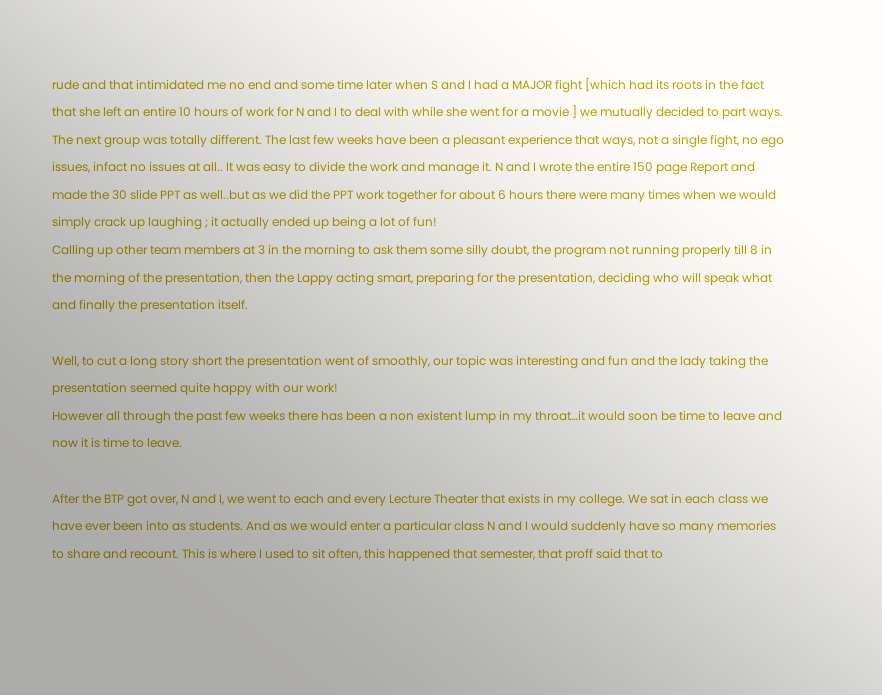rude and that intimidated me no end and some time later when S and I had a MAJOR fight [which had its roots in the fact that she left an entire 10 hours of work for N and I to deal with while she went for a movie ] we mutually decided to part ways. The next group was totally different. The last few weeks have been a pleasant experience that ways, not a single fight, no ego issues, infact no issues at all.. It was easy to divide the work and manage it. N and I wrote the entire 150 page Report and made the 30 slide PPT as well..but as we did the PPT work together for about 6 hours there were many times when we would simply crack up laughing ; it actually ended up being a lot of fun!
Calling up other team members at 3 in the morning to ask them some silly doubt, the program not running properly till 8 in the morning of the presentation, then the Lappy acting smart, preparing for the presentation, deciding who will speak what and finally the presentation itself.

Well, to cut a long story short the presentation went of smoothly, our topic was interesting and fun and the lady taking the presentation seemed quite happy with our work!
However all through the past few weeks there has been a non existent lump in my throat…it would soon be time to leave and now it is time to leave.

After the BTP got over, N and I, we went to each and every Lecture Theater that exists in my college. We sat in each class we have ever been into as students. And as we would enter a particular class N and I would suddenly have so many memories to share and recount. This is where I used to sit often, this happened that semester, that proff said that to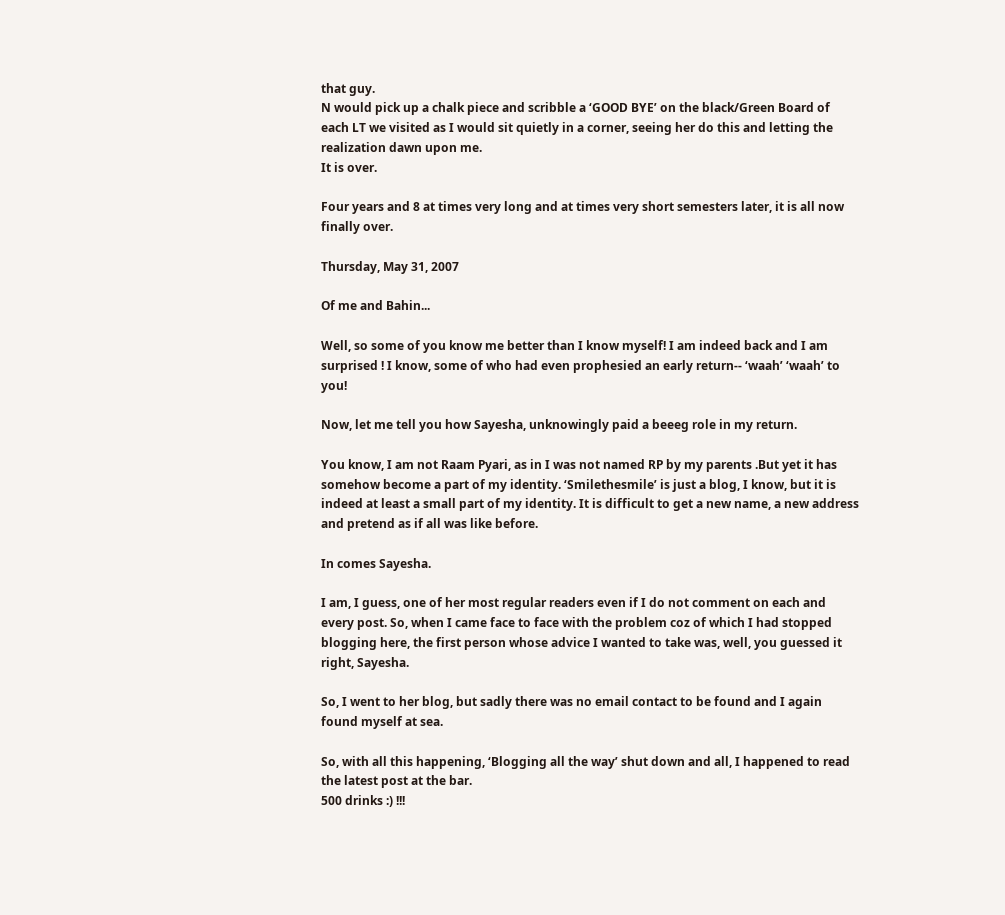that guy.
N would pick up a chalk piece and scribble a ‘GOOD BYE’ on the black/Green Board of each LT we visited as I would sit quietly in a corner, seeing her do this and letting the realization dawn upon me.
It is over.

Four years and 8 at times very long and at times very short semesters later, it is all now finally over.

Thursday, May 31, 2007

Of me and Bahin...

Well, so some of you know me better than I know myself! I am indeed back and I am surprised ! I know, some of who had even prophesied an early return-- ‘waah’ ‘waah’ to you!

Now, let me tell you how Sayesha, unknowingly paid a beeeg role in my return.

You know, I am not Raam Pyari, as in I was not named RP by my parents .But yet it has somehow become a part of my identity. ‘Smilethesmile’ is just a blog, I know, but it is indeed at least a small part of my identity. It is difficult to get a new name, a new address and pretend as if all was like before.

In comes Sayesha.

I am, I guess, one of her most regular readers even if I do not comment on each and every post. So, when I came face to face with the problem coz of which I had stopped blogging here, the first person whose advice I wanted to take was, well, you guessed it right, Sayesha.

So, I went to her blog, but sadly there was no email contact to be found and I again found myself at sea.

So, with all this happening, ‘Blogging all the way’ shut down and all, I happened to read the latest post at the bar.
500 drinks :) !!!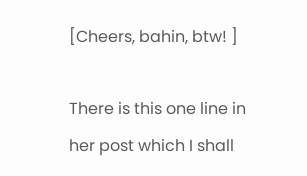[Cheers, bahin, btw! ]

There is this one line in her post which I shall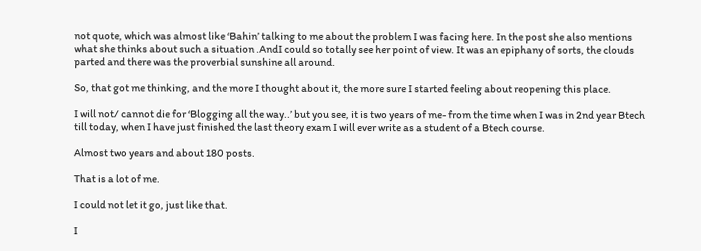not quote, which was almost like ‘Bahin’ talking to me about the problem I was facing here. In the post she also mentions what she thinks about such a situation .AndI could so totally see her point of view. It was an epiphany of sorts, the clouds parted and there was the proverbial sunshine all around.

So, that got me thinking, and the more I thought about it, the more sure I started feeling about reopening this place.

I will not/ cannot die for ‘Blogging all the way..’ but you see, it is two years of me- from the time when I was in 2nd year Btech till today, when I have just finished the last theory exam I will ever write as a student of a Btech course.

Almost two years and about 180 posts.

That is a lot of me.

I could not let it go, just like that.

I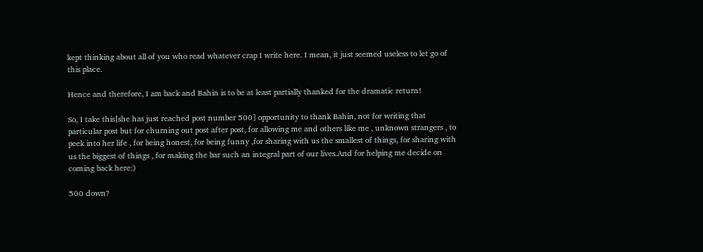kept thinking about all of you who read whatever crap I write here. I mean, it just seemed useless to let go of this place.

Hence and therefore, I am back and Bahin is to be at least partially thanked for the dramatic return!

So, I take this[she has just reached post number 500] opportunity to thank Bahin, not for writing that particular post but for churning out post after post, for allowing me and others like me , unknown strangers , to peek into her life , for being honest, for being funny ,for sharing with us the smallest of things, for sharing with us the biggest of things , for making the bar such an integral part of our lives.And for helping me decide on coming back here:)

500 down?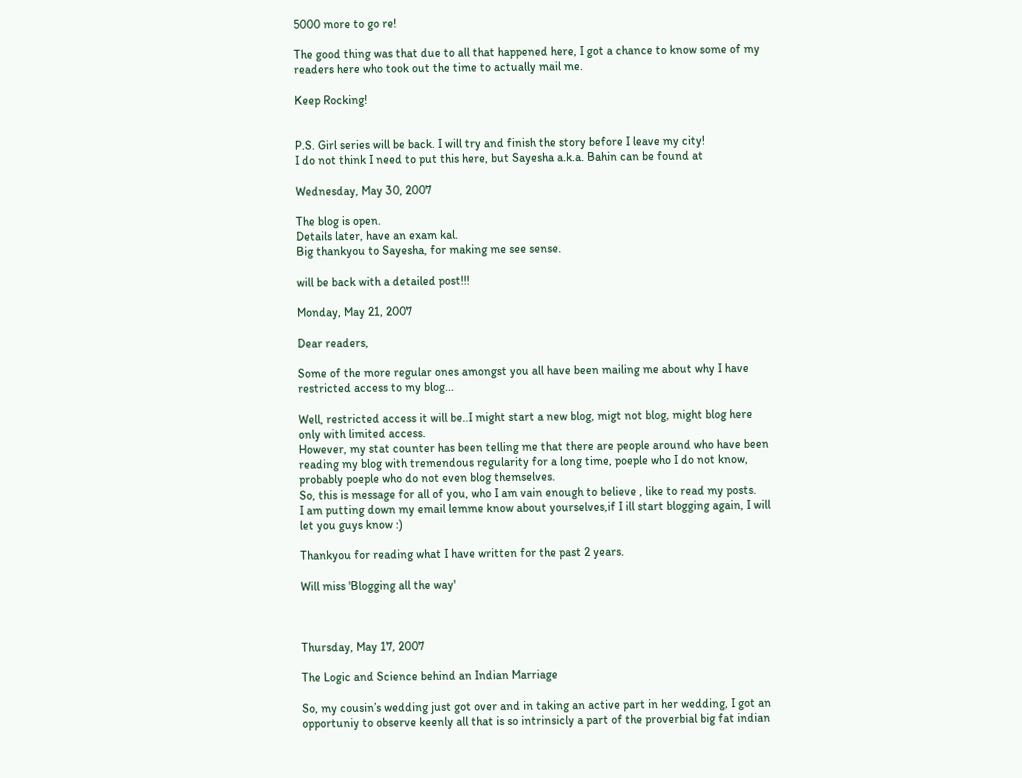5000 more to go re!

The good thing was that due to all that happened here, I got a chance to know some of my readers here who took out the time to actually mail me.

Keep Rocking!


P.S. Girl series will be back. I will try and finish the story before I leave my city!
I do not think I need to put this here, but Sayesha a.k.a. Bahin can be found at

Wednesday, May 30, 2007

The blog is open.
Details later, have an exam kal.
Big thankyou to Sayesha, for making me see sense.

will be back with a detailed post!!!

Monday, May 21, 2007

Dear readers,

Some of the more regular ones amongst you all have been mailing me about why I have restricted access to my blog...

Well, restricted access it will be..I might start a new blog, migt not blog, might blog here only with limited access.
However, my stat counter has been telling me that there are people around who have been reading my blog with tremendous regularity for a long time, poeple who I do not know, probably poeple who do not even blog themselves.
So, this is message for all of you, who I am vain enough to believe , like to read my posts.
I am putting down my email lemme know about yourselves,if I ill start blogging again, I will let you guys know :)

Thankyou for reading what I have written for the past 2 years.

Will miss 'Blogging all the way'



Thursday, May 17, 2007

The Logic and Science behind an Indian Marriage

So, my cousin’s wedding just got over and in taking an active part in her wedding, I got an opportuniy to observe keenly all that is so intrinsicly a part of the proverbial big fat indian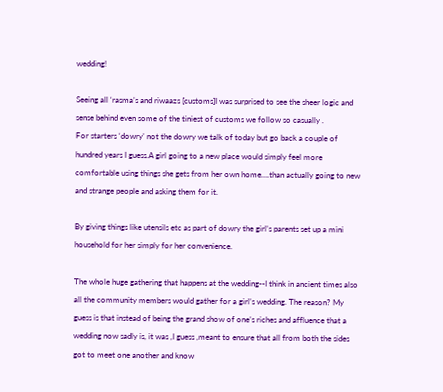wedding!

Seeing all ‘rasma’s and riwaazs [customs]I was surprised to see the sheer logic and sense behind even some of the tiniest of customs we follow so casually .
For starters ‘dowry’ not the dowry we talk of today but go back a couple of hundred years I guess.A girl going to a new place would simply feel more comfortable using things she gets from her own home….than actually going to new and strange people and asking them for it.

By giving things like utensils etc as part of dowry the girl’s parents set up a mini household for her simply for her convenience.

The whole huge gathering that happens at the wedding--I think in ancient times also all the community members would gather for a girl’s wedding. The reason? My guess is that instead of being the grand show of one’s riches and affluence that a wedding now sadly is, it was ,I guess ,meant to ensure that all from both the sides got to meet one another and know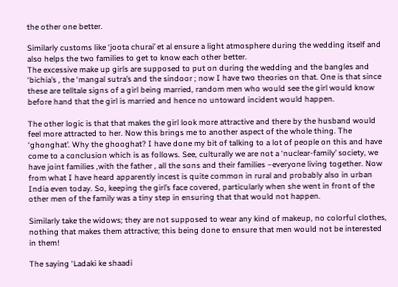the other one better.

Similarly customs like ‘joota churai’ et al ensure a light atmosphere during the wedding itself and also helps the two families to get to know each other better.
The excessive make up girls are supposed to put on during the wedding and the bangles and ‘bichia’s , the ‘mangal sutra’s and the sindoor ; now I have two theories on that. One is that since these are telltale signs of a girl being married, random men who would see the girl would know before hand that the girl is married and hence no untoward incident would happen.

The other logic is that that makes the girl look more attractive and there by the husband would feel more attracted to her. Now this brings me to another aspect of the whole thing. The ‘ghonghat’. Why the ghooghat? I have done my bit of talking to a lot of people on this and have come to a conclusion which is as follows. See, culturally we are not a ‘nuclear-family’ society, we have joint families ,with the father , all the sons and their families –everyone living together. Now from what I have heard apparently incest is quite common in rural and probably also in urban India even today. So, keeping the girl’s face covered, particularly when she went in front of the other men of the family was a tiny step in ensuring that that would not happen.

Similarly take the widows; they are not supposed to wear any kind of makeup, no colorful clothes, nothing that makes them attractive; this being done to ensure that men would not be interested in them!

The saying ‘Ladaki ke shaadi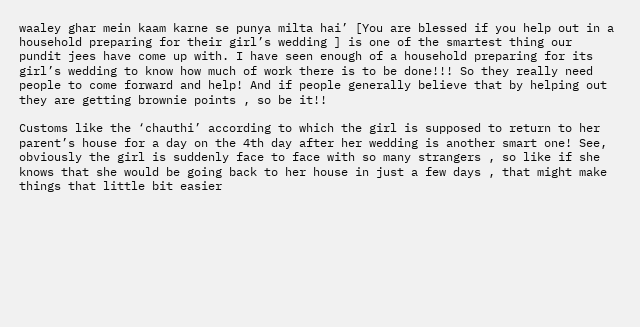waaley ghar mein kaam karne se punya milta hai’ [You are blessed if you help out in a household preparing for their girl’s wedding ] is one of the smartest thing our pundit jees have come up with. I have seen enough of a household preparing for its girl’s wedding to know how much of work there is to be done!!! So they really need people to come forward and help! And if people generally believe that by helping out they are getting brownie points , so be it!!

Customs like the ‘chauthi’ according to which the girl is supposed to return to her parent’s house for a day on the 4th day after her wedding is another smart one! See, obviously the girl is suddenly face to face with so many strangers , so like if she knows that she would be going back to her house in just a few days , that might make things that little bit easier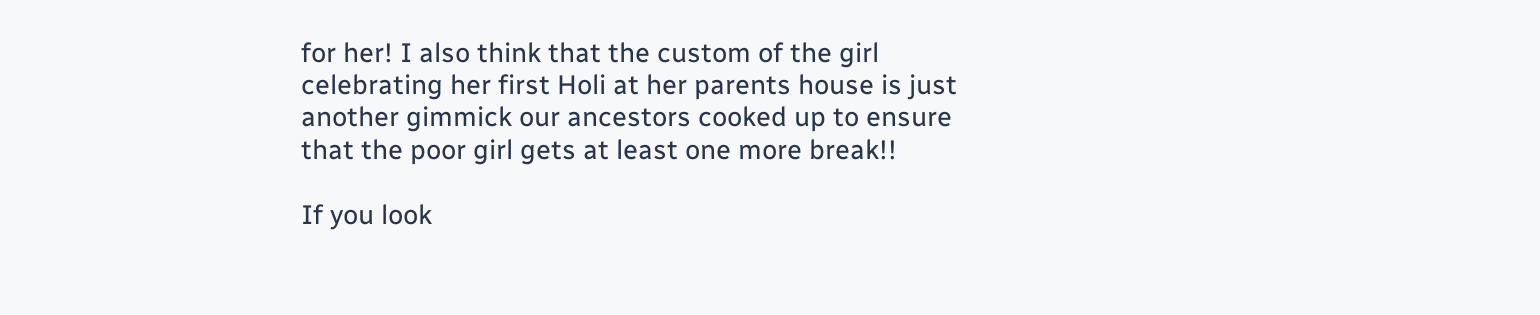for her! I also think that the custom of the girl celebrating her first Holi at her parents house is just another gimmick our ancestors cooked up to ensure that the poor girl gets at least one more break!!

If you look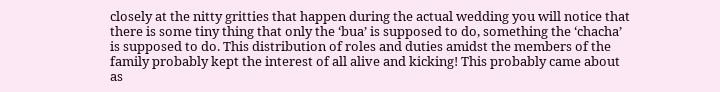closely at the nitty gritties that happen during the actual wedding you will notice that there is some tiny thing that only the ‘bua’ is supposed to do, something the ‘chacha’ is supposed to do. This distribution of roles and duties amidst the members of the family probably kept the interest of all alive and kicking! This probably came about as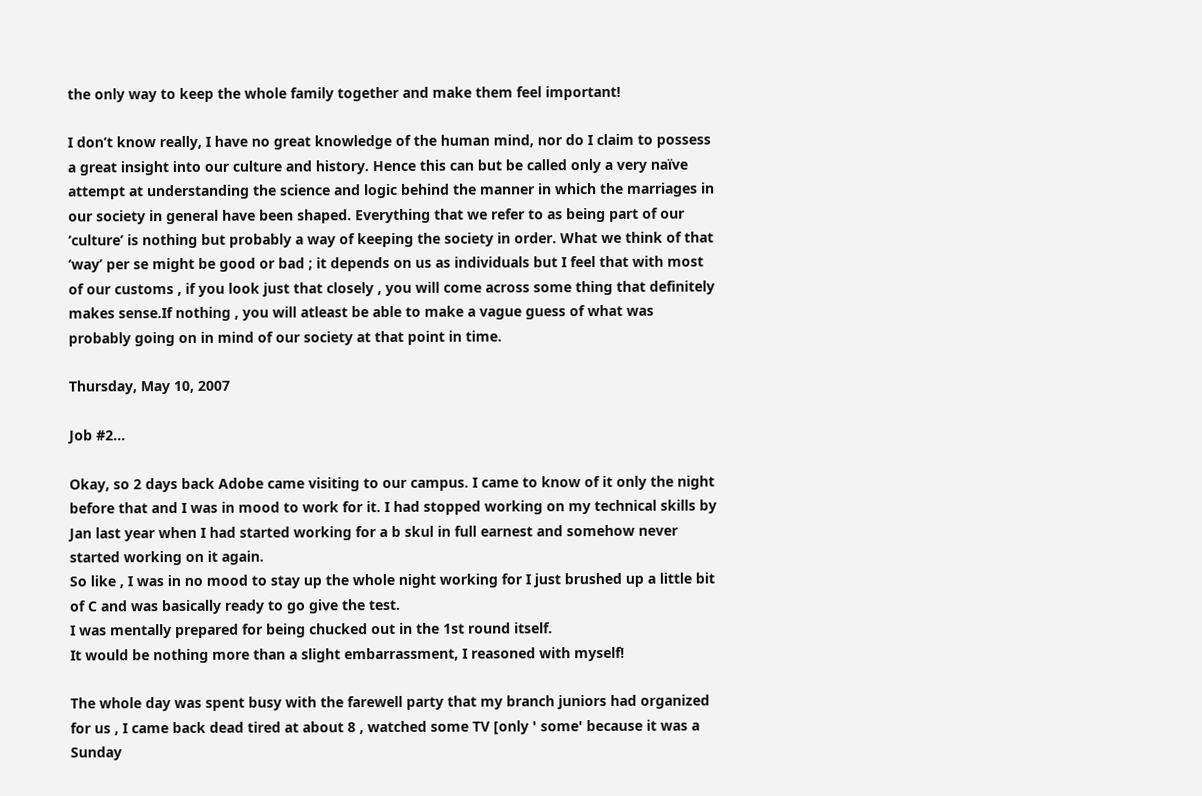the only way to keep the whole family together and make them feel important!

I don’t know really, I have no great knowledge of the human mind, nor do I claim to possess a great insight into our culture and history. Hence this can but be called only a very naïve attempt at understanding the science and logic behind the manner in which the marriages in our society in general have been shaped. Everything that we refer to as being part of our ‘culture’ is nothing but probably a way of keeping the society in order. What we think of that ‘way’ per se might be good or bad ; it depends on us as individuals but I feel that with most of our customs , if you look just that closely , you will come across some thing that definitely makes sense.If nothing , you will atleast be able to make a vague guess of what was probably going on in mind of our society at that point in time.

Thursday, May 10, 2007

Job #2...

Okay, so 2 days back Adobe came visiting to our campus. I came to know of it only the night before that and I was in mood to work for it. I had stopped working on my technical skills by Jan last year when I had started working for a b skul in full earnest and somehow never started working on it again.
So like , I was in no mood to stay up the whole night working for I just brushed up a little bit of C and was basically ready to go give the test.
I was mentally prepared for being chucked out in the 1st round itself.
It would be nothing more than a slight embarrassment, I reasoned with myself!

The whole day was spent busy with the farewell party that my branch juniors had organized for us , I came back dead tired at about 8 , watched some TV [only ' some' because it was a Sunday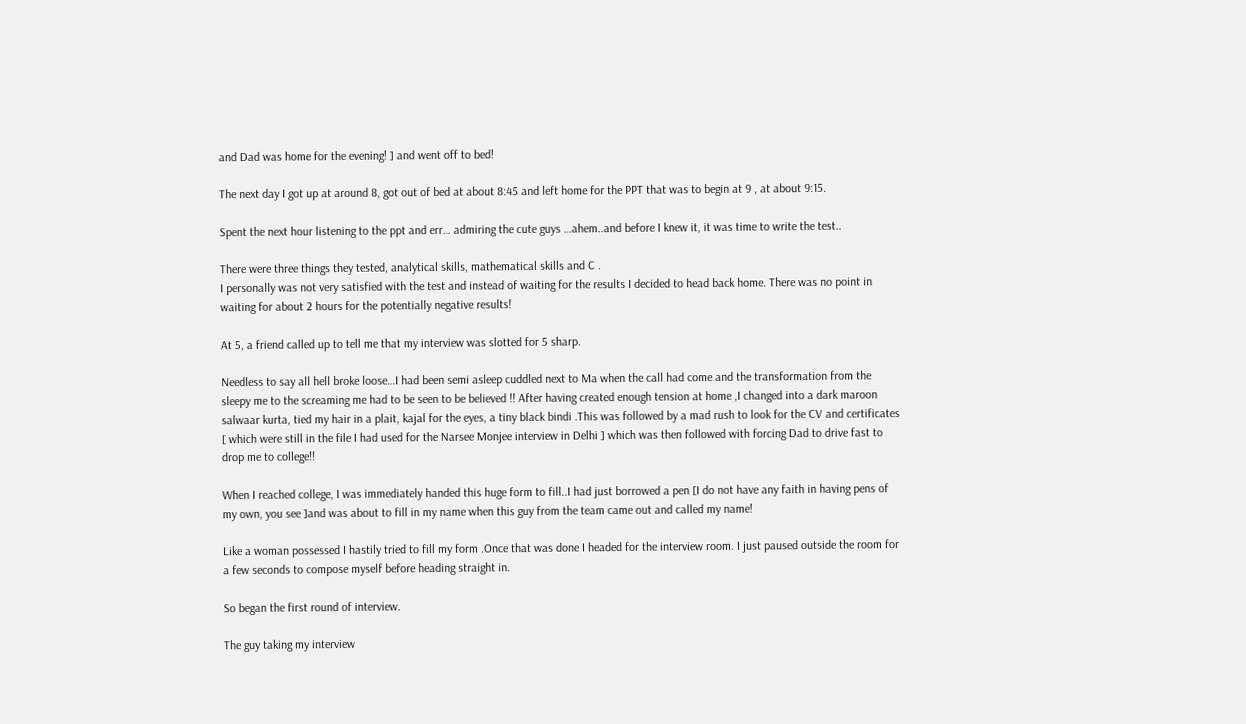and Dad was home for the evening! ] and went off to bed!

The next day I got up at around 8, got out of bed at about 8:45 and left home for the PPT that was to begin at 9 , at about 9:15.

Spent the next hour listening to the ppt and err… admiring the cute guys …ahem..and before I knew it, it was time to write the test..

There were three things they tested, analytical skills, mathematical skills and C .
I personally was not very satisfied with the test and instead of waiting for the results I decided to head back home. There was no point in waiting for about 2 hours for the potentially negative results!

At 5, a friend called up to tell me that my interview was slotted for 5 sharp.

Needless to say all hell broke loose…I had been semi asleep cuddled next to Ma when the call had come and the transformation from the sleepy me to the screaming me had to be seen to be believed !! After having created enough tension at home ,I changed into a dark maroon salwaar kurta, tied my hair in a plait, kajal for the eyes, a tiny black bindi .This was followed by a mad rush to look for the CV and certificates [ which were still in the file I had used for the Narsee Monjee interview in Delhi ] which was then followed with forcing Dad to drive fast to drop me to college!!

When I reached college, I was immediately handed this huge form to fill..I had just borrowed a pen [I do not have any faith in having pens of my own, you see ]and was about to fill in my name when this guy from the team came out and called my name!

Like a woman possessed I hastily tried to fill my form .Once that was done I headed for the interview room. I just paused outside the room for a few seconds to compose myself before heading straight in.

So began the first round of interview.

The guy taking my interview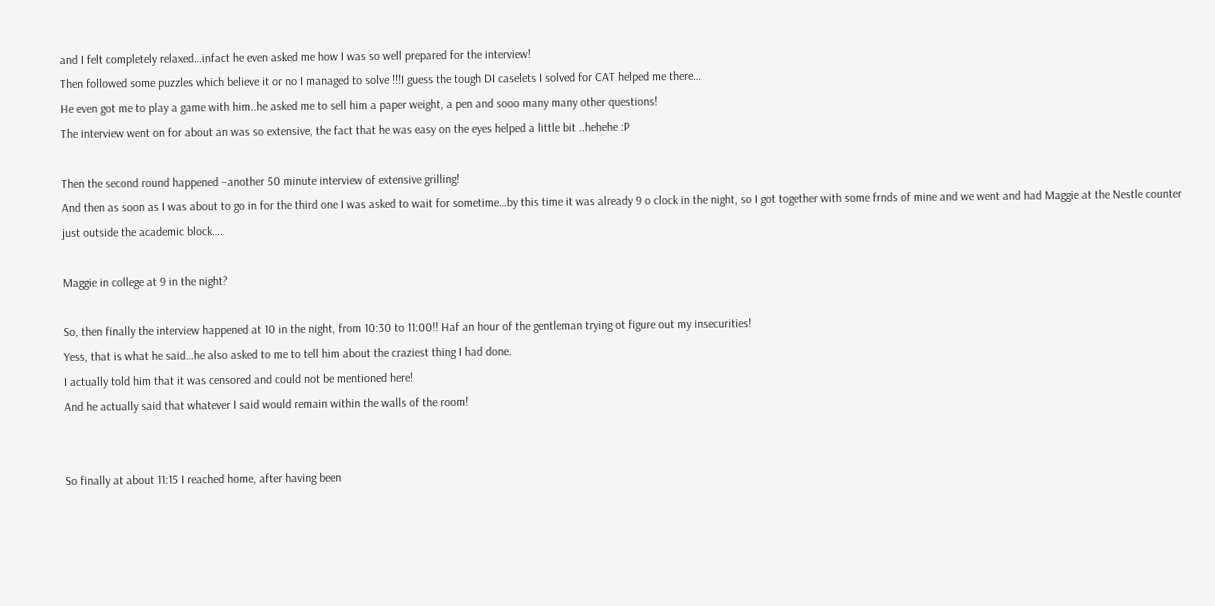and I felt completely relaxed…infact he even asked me how I was so well prepared for the interview!
Then followed some puzzles which believe it or no I managed to solve !!!I guess the tough DI caselets I solved for CAT helped me there…
He even got me to play a game with him..he asked me to sell him a paper weight, a pen and sooo many many other questions!
The interview went on for about an was so extensive, the fact that he was easy on the eyes helped a little bit ..hehehe :P

Then the second round happened –another 50 minute interview of extensive grilling!
And then as soon as I was about to go in for the third one I was asked to wait for sometime…by this time it was already 9 o clock in the night, so I got together with some frnds of mine and we went and had Maggie at the Nestle counter just outside the academic block….

Maggie in college at 9 in the night?

So, then finally the interview happened at 10 in the night, from 10:30 to 11:00!! Haf an hour of the gentleman trying ot figure out my insecurities!
Yess, that is what he said…he also asked to me to tell him about the craziest thing I had done.
I actually told him that it was censored and could not be mentioned here!
And he actually said that whatever I said would remain within the walls of the room!


So finally at about 11:15 I reached home, after having been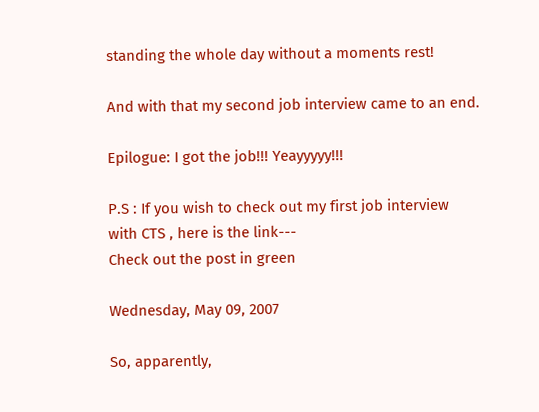standing the whole day without a moments rest!

And with that my second job interview came to an end.

Epilogue: I got the job!!! Yeayyyyy!!!

P.S : If you wish to check out my first job interview with CTS , here is the link---
Check out the post in green

Wednesday, May 09, 2007

So, apparently,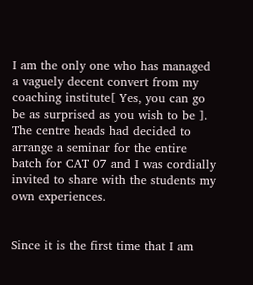I am the only one who has managed a vaguely decent convert from my coaching institute[ Yes, you can go be as surprised as you wish to be ]. The centre heads had decided to arrange a seminar for the entire batch for CAT 07 and I was cordially invited to share with the students my own experiences.


Since it is the first time that I am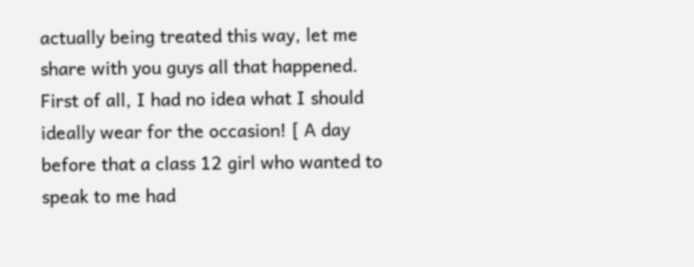actually being treated this way, let me share with you guys all that happened.
First of all, I had no idea what I should ideally wear for the occasion! [ A day before that a class 12 girl who wanted to speak to me had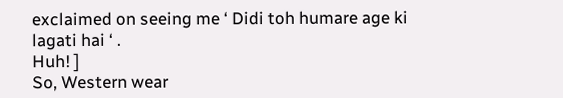exclaimed on seeing me ‘ Didi toh humare age ki lagati hai ‘ .
Huh! ]
So, Western wear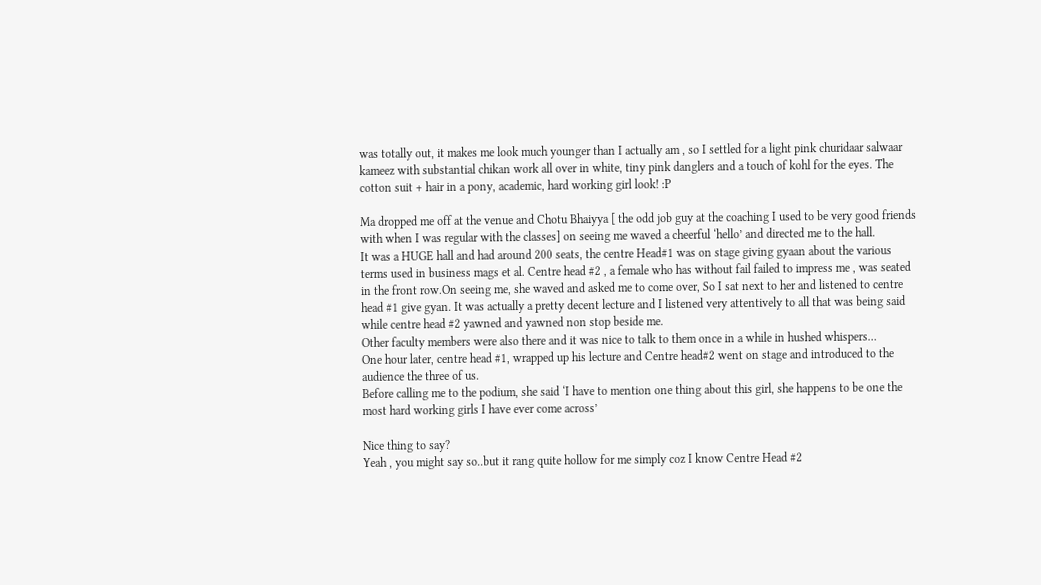was totally out, it makes me look much younger than I actually am , so I settled for a light pink churidaar salwaar kameez with substantial chikan work all over in white, tiny pink danglers and a touch of kohl for the eyes. The cotton suit + hair in a pony, academic, hard working girl look! :P

Ma dropped me off at the venue and Chotu Bhaiyya [ the odd job guy at the coaching I used to be very good friends with when I was regular with the classes] on seeing me waved a cheerful ‘hello’ and directed me to the hall.
It was a HUGE hall and had around 200 seats, the centre Head#1 was on stage giving gyaan about the various terms used in business mags et al. Centre head #2 , a female who has without fail failed to impress me , was seated in the front row.On seeing me, she waved and asked me to come over, So I sat next to her and listened to centre head #1 give gyan. It was actually a pretty decent lecture and I listened very attentively to all that was being said while centre head #2 yawned and yawned non stop beside me.
Other faculty members were also there and it was nice to talk to them once in a while in hushed whispers…
One hour later, centre head #1, wrapped up his lecture and Centre head#2 went on stage and introduced to the audience the three of us.
Before calling me to the podium, she said ‘I have to mention one thing about this girl, she happens to be one the most hard working girls I have ever come across’

Nice thing to say?
Yeah , you might say so..but it rang quite hollow for me simply coz I know Centre Head #2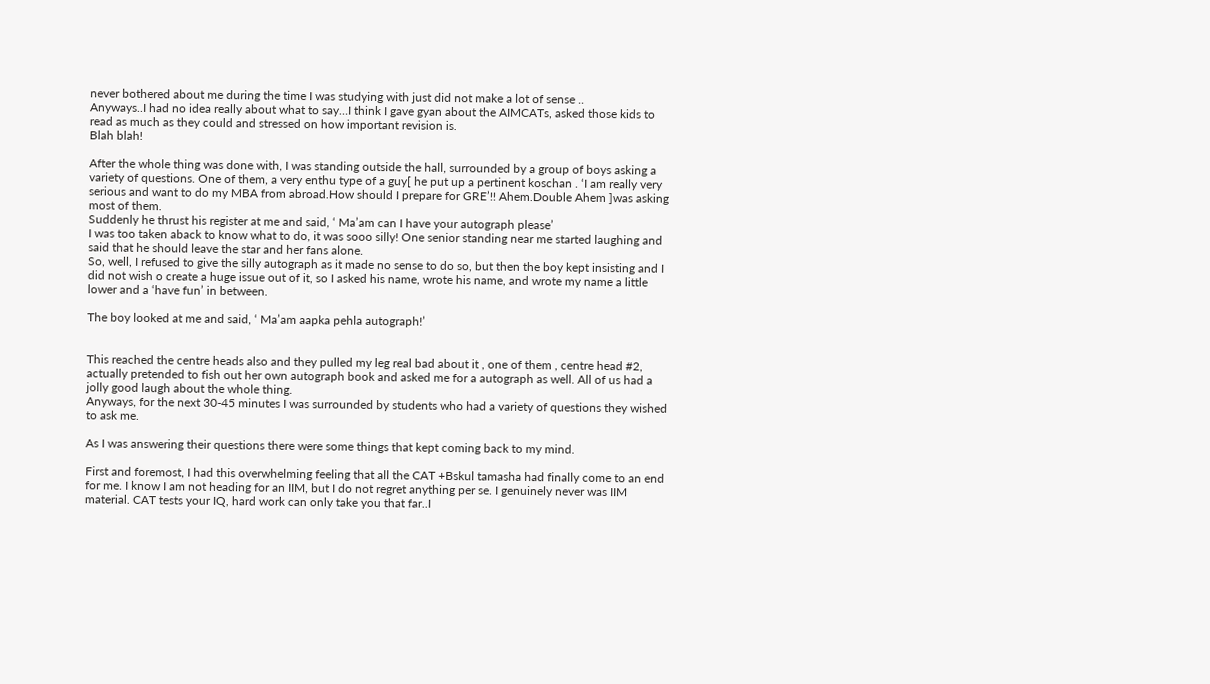never bothered about me during the time I was studying with just did not make a lot of sense ..
Anyways..I had no idea really about what to say…I think I gave gyan about the AIMCATs, asked those kids to read as much as they could and stressed on how important revision is.
Blah blah!

After the whole thing was done with, I was standing outside the hall, surrounded by a group of boys asking a variety of questions. One of them, a very enthu type of a guy[ he put up a pertinent koschan . ‘I am really very serious and want to do my MBA from abroad.How should I prepare for GRE’!! Ahem.Double Ahem ]was asking most of them.
Suddenly he thrust his register at me and said, ‘ Ma’am can I have your autograph please’
I was too taken aback to know what to do, it was sooo silly! One senior standing near me started laughing and said that he should leave the star and her fans alone.
So, well, I refused to give the silly autograph as it made no sense to do so, but then the boy kept insisting and I did not wish o create a huge issue out of it, so I asked his name, wrote his name, and wrote my name a little lower and a ‘have fun’ in between.

The boy looked at me and said, ‘ Ma’am aapka pehla autograph!’


This reached the centre heads also and they pulled my leg real bad about it , one of them , centre head #2, actually pretended to fish out her own autograph book and asked me for a autograph as well. All of us had a jolly good laugh about the whole thing.
Anyways, for the next 30-45 minutes I was surrounded by students who had a variety of questions they wished to ask me.

As I was answering their questions there were some things that kept coming back to my mind.

First and foremost, I had this overwhelming feeling that all the CAT +Bskul tamasha had finally come to an end for me. I know I am not heading for an IIM, but I do not regret anything per se. I genuinely never was IIM material. CAT tests your IQ, hard work can only take you that far..I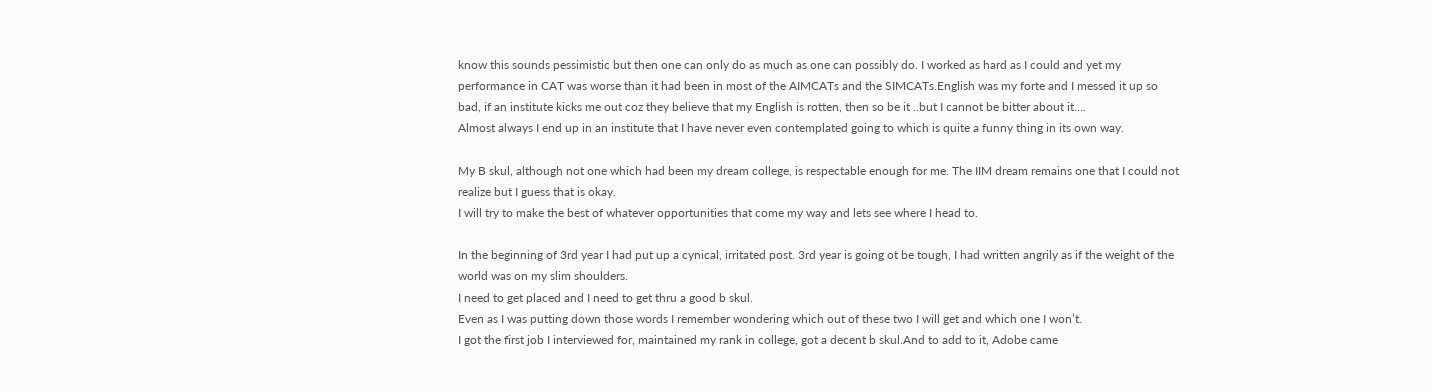know this sounds pessimistic but then one can only do as much as one can possibly do. I worked as hard as I could and yet my performance in CAT was worse than it had been in most of the AIMCATs and the SIMCATs.English was my forte and I messed it up so bad, if an institute kicks me out coz they believe that my English is rotten, then so be it ..but I cannot be bitter about it….
Almost always I end up in an institute that I have never even contemplated going to which is quite a funny thing in its own way.

My B skul, although not one which had been my dream college, is respectable enough for me. The IIM dream remains one that I could not realize but I guess that is okay.
I will try to make the best of whatever opportunities that come my way and lets see where I head to.

In the beginning of 3rd year I had put up a cynical, irritated post. 3rd year is going ot be tough, I had written angrily as if the weight of the world was on my slim shoulders.
I need to get placed and I need to get thru a good b skul.
Even as I was putting down those words I remember wondering which out of these two I will get and which one I won’t.
I got the first job I interviewed for, maintained my rank in college, got a decent b skul.And to add to it, Adobe came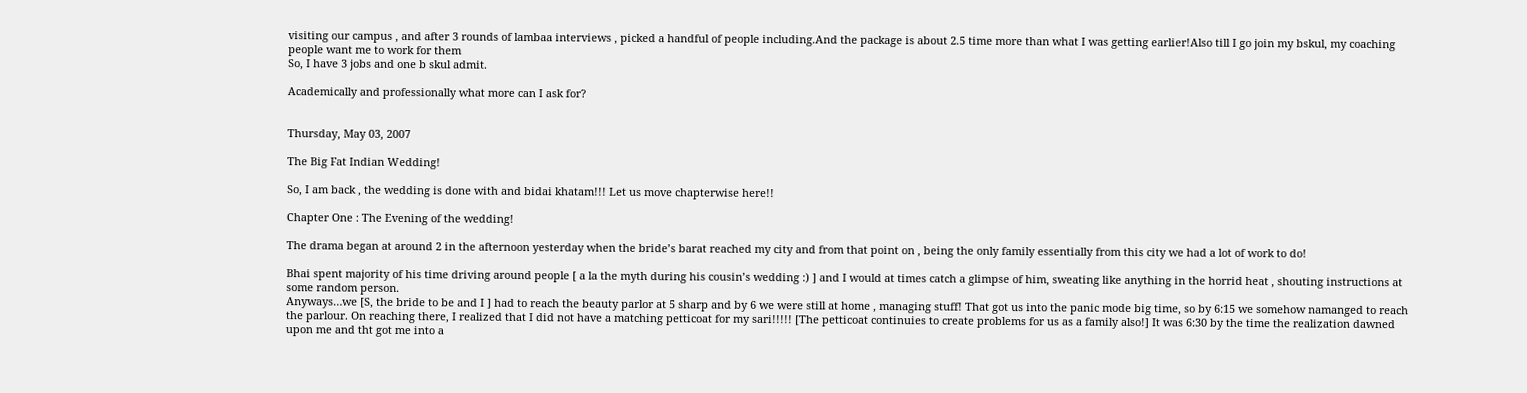visiting our campus , and after 3 rounds of lambaa interviews , picked a handful of people including.And the package is about 2.5 time more than what I was getting earlier!Also till I go join my bskul, my coaching people want me to work for them
So, I have 3 jobs and one b skul admit.

Academically and professionally what more can I ask for?


Thursday, May 03, 2007

The Big Fat Indian Wedding!

So, I am back , the wedding is done with and bidai khatam!!! Let us move chapterwise here!!

Chapter One : The Evening of the wedding!

The drama began at around 2 in the afternoon yesterday when the bride’s barat reached my city and from that point on , being the only family essentially from this city we had a lot of work to do!

Bhai spent majority of his time driving around people [ a la the myth during his cousin’s wedding :) ] and I would at times catch a glimpse of him, sweating like anything in the horrid heat , shouting instructions at some random person.
Anyways…we [S, the bride to be and I ] had to reach the beauty parlor at 5 sharp and by 6 we were still at home , managing stuff! That got us into the panic mode big time, so by 6:15 we somehow namanged to reach the parlour. On reaching there, I realized that I did not have a matching petticoat for my sari!!!!! [The petticoat continuies to create problems for us as a family also!] It was 6:30 by the time the realization dawned upon me and tht got me into a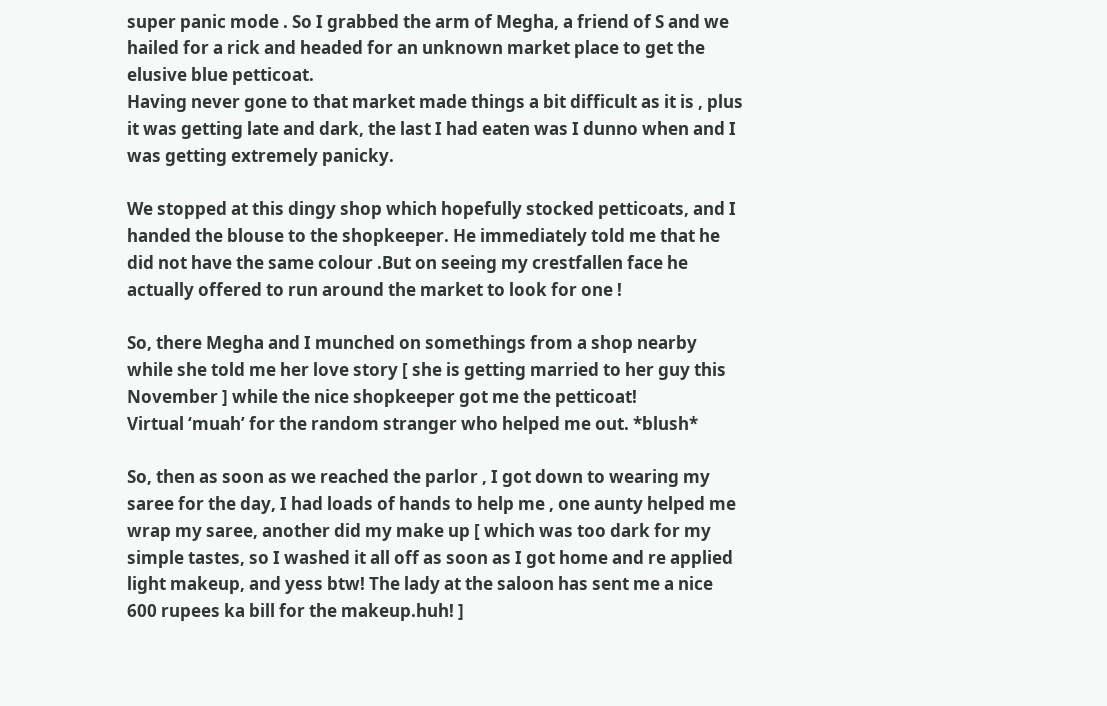super panic mode . So I grabbed the arm of Megha, a friend of S and we hailed for a rick and headed for an unknown market place to get the elusive blue petticoat.
Having never gone to that market made things a bit difficult as it is , plus it was getting late and dark, the last I had eaten was I dunno when and I was getting extremely panicky.

We stopped at this dingy shop which hopefully stocked petticoats, and I handed the blouse to the shopkeeper. He immediately told me that he did not have the same colour .But on seeing my crestfallen face he actually offered to run around the market to look for one !

So, there Megha and I munched on somethings from a shop nearby while she told me her love story [ she is getting married to her guy this November ] while the nice shopkeeper got me the petticoat!
Virtual ‘muah’ for the random stranger who helped me out. *blush*

So, then as soon as we reached the parlor , I got down to wearing my saree for the day, I had loads of hands to help me , one aunty helped me wrap my saree, another did my make up [ which was too dark for my simple tastes, so I washed it all off as soon as I got home and re applied light makeup, and yess btw! The lady at the saloon has sent me a nice 600 rupees ka bill for the makeup.huh! ]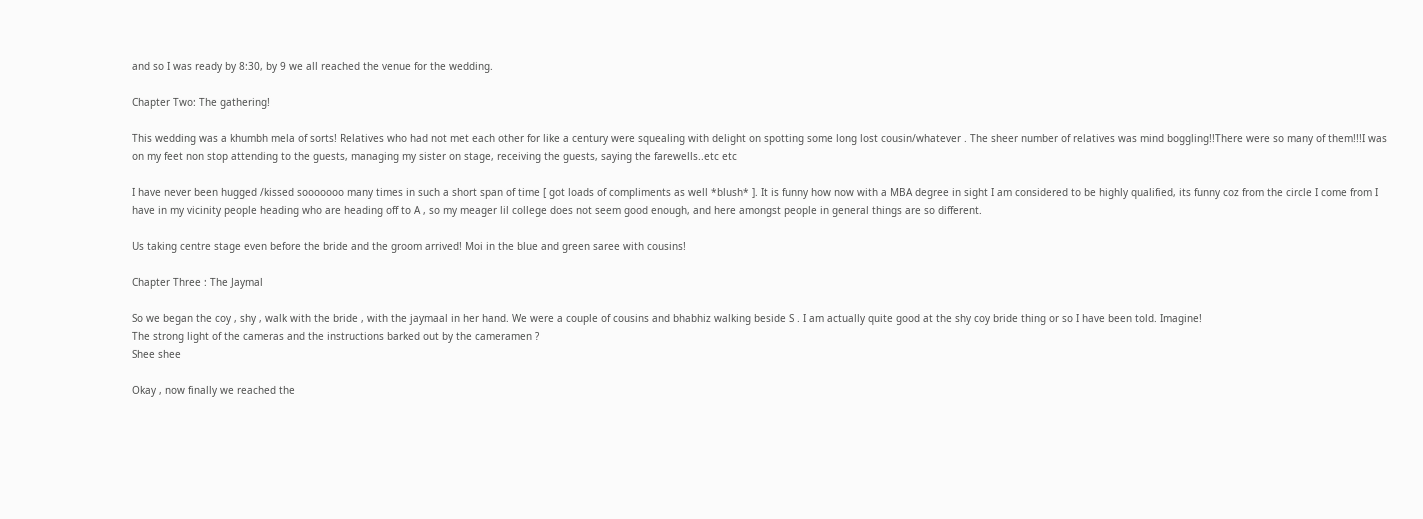and so I was ready by 8:30, by 9 we all reached the venue for the wedding.

Chapter Two: The gathering!

This wedding was a khumbh mela of sorts! Relatives who had not met each other for like a century were squealing with delight on spotting some long lost cousin/whatever . The sheer number of relatives was mind boggling!!There were so many of them!!!I was on my feet non stop attending to the guests, managing my sister on stage, receiving the guests, saying the farewells..etc etc

I have never been hugged /kissed sooooooo many times in such a short span of time [ got loads of compliments as well *blush* ]. It is funny how now with a MBA degree in sight I am considered to be highly qualified, its funny coz from the circle I come from I have in my vicinity people heading who are heading off to A , so my meager lil college does not seem good enough, and here amongst people in general things are so different.

Us taking centre stage even before the bride and the groom arrived! Moi in the blue and green saree with cousins!

Chapter Three : The Jaymal

So we began the coy , shy , walk with the bride , with the jaymaal in her hand. We were a couple of cousins and bhabhiz walking beside S . I am actually quite good at the shy coy bride thing or so I have been told. Imagine!
The strong light of the cameras and the instructions barked out by the cameramen ?
Shee shee

Okay , now finally we reached the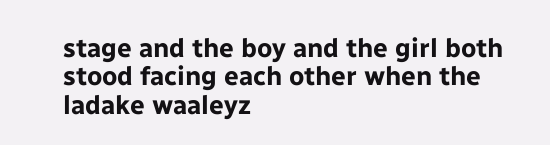stage and the boy and the girl both stood facing each other when the ladake waaleyz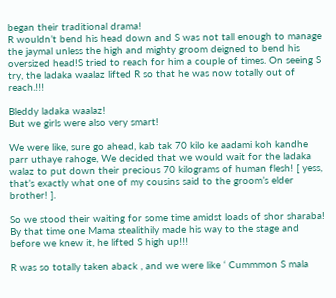began their traditional drama!
R wouldn’t bend his head down and S was not tall enough to manage the jaymal unless the high and mighty groom deigned to bend his oversized head!S tried to reach for him a couple of times. On seeing S try, the ladaka waalaz lifted R so that he was now totally out of reach.!!!

Bleddy ladaka waalaz!
But we girls were also very smart!

We were like, sure go ahead, kab tak 70 kilo ke aadami koh kandhe parr uthaye rahoge, We decided that we would wait for the ladaka walaz to put down their precious 70 kilograms of human flesh! [ yess, that’s exactly what one of my cousins said to the groom’s elder brother! ].

So we stood their waiting for some time amidst loads of shor sharaba!
By that time one Mama stealithily made his way to the stage and before we knew it, he lifted S high up!!!

R was so totally taken aback , and we were like ‘ Cummmon S mala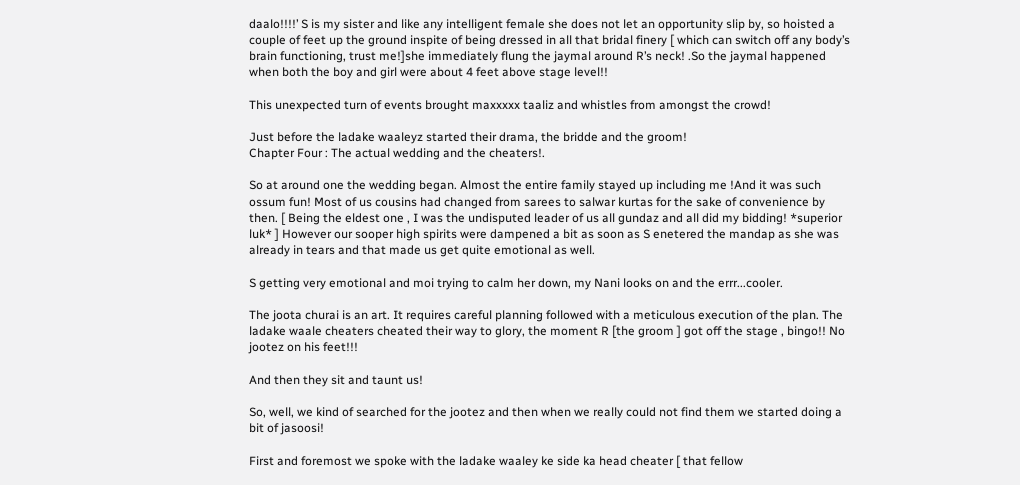daalo!!!!’ S is my sister and like any intelligent female she does not let an opportunity slip by, so hoisted a couple of feet up the ground inspite of being dressed in all that bridal finery [ which can switch off any body’s brain functioning, trust me!]she immediately flung the jaymal around R’s neck! .So the jaymal happened when both the boy and girl were about 4 feet above stage level!!

This unexpected turn of events brought maxxxxx taaliz and whistles from amongst the crowd!

Just before the ladake waaleyz started their drama, the bridde and the groom!
Chapter Four : The actual wedding and the cheaters!.

So at around one the wedding began. Almost the entire family stayed up including me !And it was such ossum fun! Most of us cousins had changed from sarees to salwar kurtas for the sake of convenience by then. [ Being the eldest one , I was the undisputed leader of us all gundaz and all did my bidding! *superior luk* ] However our sooper high spirits were dampened a bit as soon as S enetered the mandap as she was already in tears and that made us get quite emotional as well.

S getting very emotional and moi trying to calm her down, my Nani looks on and the errr...cooler.

The joota churai is an art. It requires careful planning followed with a meticulous execution of the plan. The ladake waale cheaters cheated their way to glory, the moment R [the groom ] got off the stage , bingo!! No jootez on his feet!!!

And then they sit and taunt us!

So, well, we kind of searched for the jootez and then when we really could not find them we started doing a bit of jasoosi!

First and foremost we spoke with the ladake waaley ke side ka head cheater [ that fellow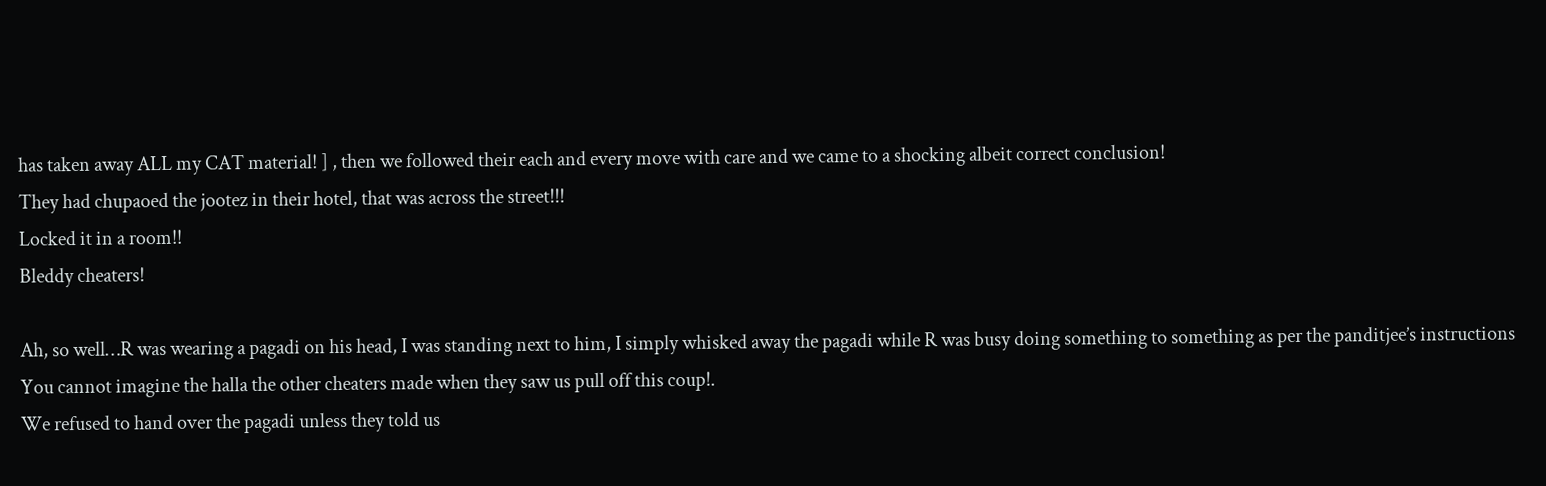has taken away ALL my CAT material! ] , then we followed their each and every move with care and we came to a shocking albeit correct conclusion!
They had chupaoed the jootez in their hotel, that was across the street!!!
Locked it in a room!!
Bleddy cheaters!

Ah, so well…R was wearing a pagadi on his head, I was standing next to him, I simply whisked away the pagadi while R was busy doing something to something as per the panditjee’s instructions You cannot imagine the halla the other cheaters made when they saw us pull off this coup!.
We refused to hand over the pagadi unless they told us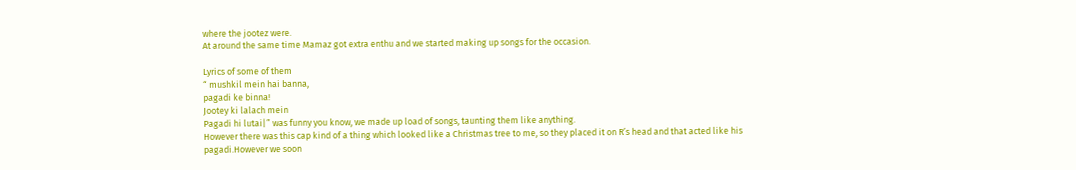where the jootez were.
At around the same time Mamaz got extra enthu and we started making up songs for the occasion.

Lyrics of some of them
“ mushkil mein hai banna,
pagadi ke binna!
Jootey ki lalach mein
Pagadi hi lutai|” was funny you know, we made up load of songs, taunting them like anything.
However there was this cap kind of a thing which looked like a Christmas tree to me, so they placed it on R’s head and that acted like his pagadi.However we soon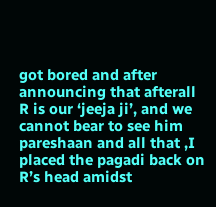got bored and after announcing that afterall R is our ‘jeeja ji’, and we cannot bear to see him pareshaan and all that ,I placed the pagadi back on R’s head amidst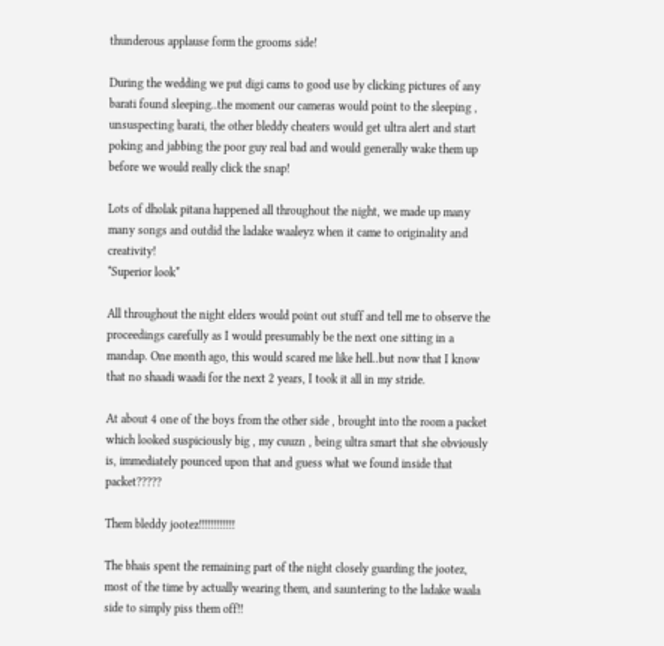thunderous applause form the grooms side!

During the wedding we put digi cams to good use by clicking pictures of any barati found sleeping..the moment our cameras would point to the sleeping , unsuspecting barati, the other bleddy cheaters would get ultra alert and start poking and jabbing the poor guy real bad and would generally wake them up before we would really click the snap!

Lots of dholak pitana happened all throughout the night, we made up many many songs and outdid the ladake waaleyz when it came to originality and creativity!
*Superior look*

All throughout the night elders would point out stuff and tell me to observe the proceedings carefully as I would presumably be the next one sitting in a mandap. One month ago, this would scared me like hell..but now that I know that no shaadi waadi for the next 2 years, I took it all in my stride.

At about 4 one of the boys from the other side , brought into the room a packet which looked suspiciously big , my cuuzn , being ultra smart that she obviously is, immediately pounced upon that and guess what we found inside that packet?????

Them bleddy jootez!!!!!!!!!!!!

The bhais spent the remaining part of the night closely guarding the jootez, most of the time by actually wearing them, and sauntering to the ladake waala side to simply piss them off!!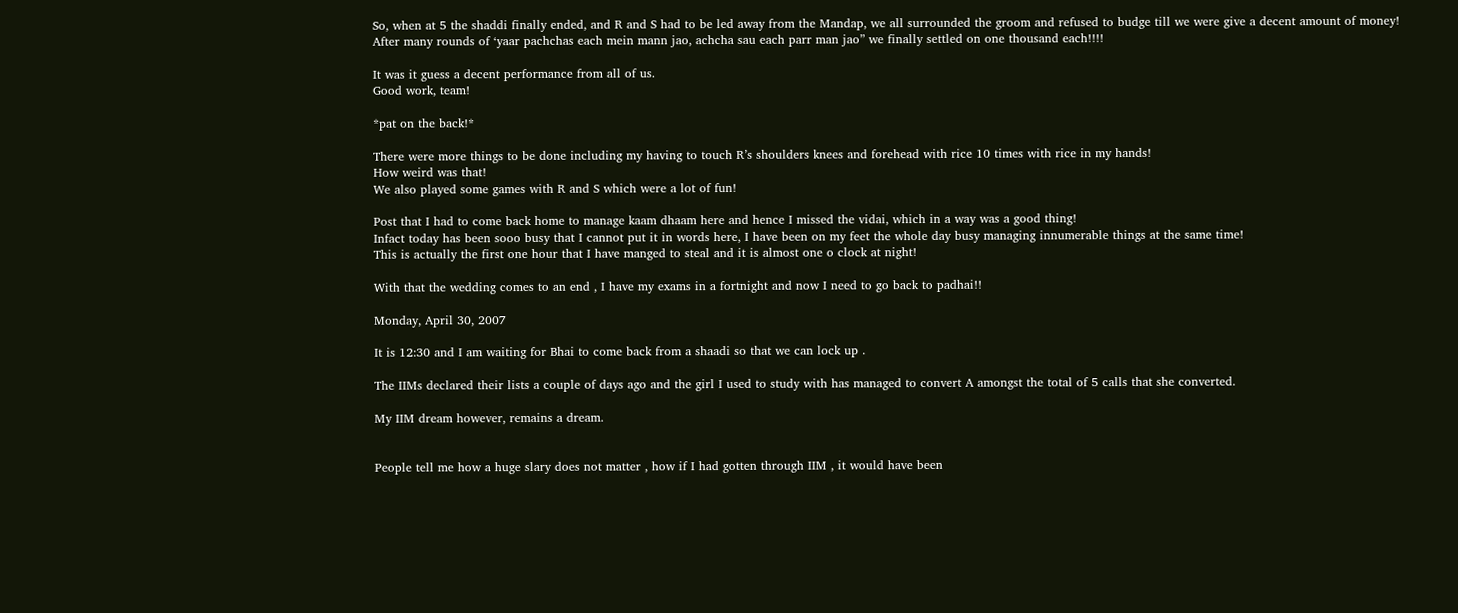So, when at 5 the shaddi finally ended, and R and S had to be led away from the Mandap, we all surrounded the groom and refused to budge till we were give a decent amount of money!
After many rounds of ‘yaar pachchas each mein mann jao, achcha sau each parr man jao” we finally settled on one thousand each!!!!

It was it guess a decent performance from all of us.
Good work, team!

*pat on the back!*

There were more things to be done including my having to touch R’s shoulders knees and forehead with rice 10 times with rice in my hands!
How weird was that!
We also played some games with R and S which were a lot of fun!

Post that I had to come back home to manage kaam dhaam here and hence I missed the vidai, which in a way was a good thing!
Infact today has been sooo busy that I cannot put it in words here, I have been on my feet the whole day busy managing innumerable things at the same time!
This is actually the first one hour that I have manged to steal and it is almost one o clock at night!

With that the wedding comes to an end , I have my exams in a fortnight and now I need to go back to padhai!!

Monday, April 30, 2007

It is 12:30 and I am waiting for Bhai to come back from a shaadi so that we can lock up .

The IIMs declared their lists a couple of days ago and the girl I used to study with has managed to convert A amongst the total of 5 calls that she converted.

My IIM dream however, remains a dream.


People tell me how a huge slary does not matter , how if I had gotten through IIM , it would have been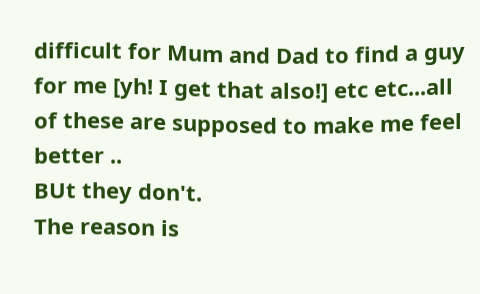difficult for Mum and Dad to find a guy for me [yh! I get that also!] etc etc...all of these are supposed to make me feel better ..
BUt they don't.
The reason is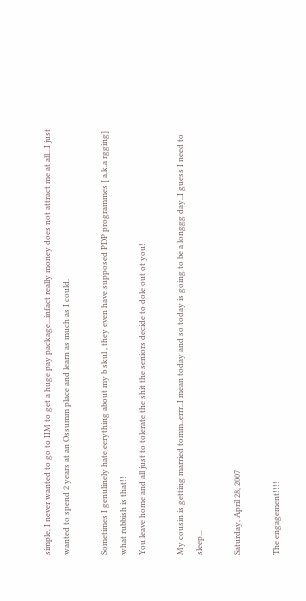simple, I never wanted to go to IIM to get a huge pay package...infact really money does not attract me at all...I just wanted to spend 2 years at an Ossumm place and learn as much as I could.

Sometimes I genulinely hate eerything about my b skul , they even have supposed PDP programmes [ a.k.a rgging]
what rubbish is that!!
You leave home and all just to tolerate the shit the seniors decide to dole out ot you!

My cousin is getting married tomm..errr..I mean today and so today is going to be a longgg day..I guess I need to sleep...

Saturday, April 28, 2007

The engagement!!!!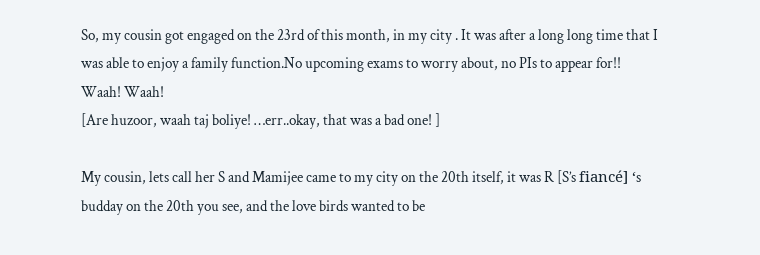So, my cousin got engaged on the 23rd of this month, in my city . It was after a long long time that I was able to enjoy a family function.No upcoming exams to worry about, no PIs to appear for!! Waah! Waah!
[Are huzoor, waah taj boliye! …err..okay, that was a bad one! ]

My cousin, lets call her S and Mamijee came to my city on the 20th itself, it was R [S’s fiancé] ‘s budday on the 20th you see, and the love birds wanted to be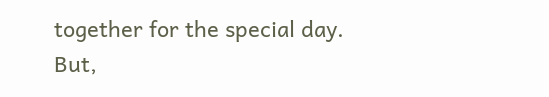together for the special day.
But,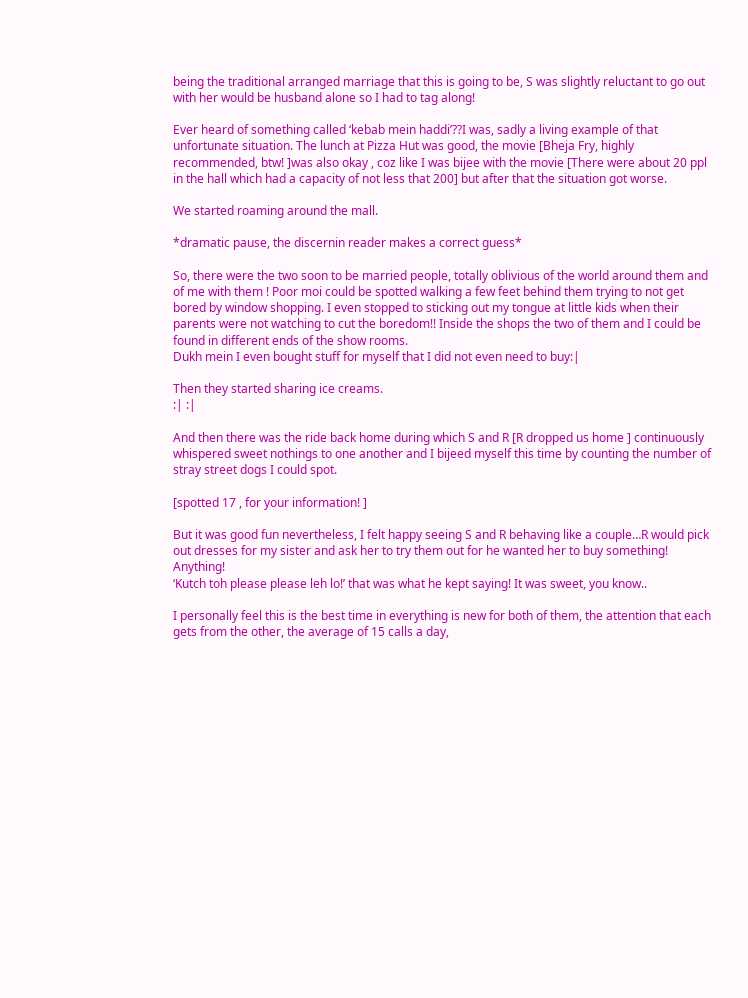being the traditional arranged marriage that this is going to be, S was slightly reluctant to go out with her would be husband alone so I had to tag along!

Ever heard of something called ‘kebab mein haddi’??I was, sadly a living example of that unfortunate situation. The lunch at Pizza Hut was good, the movie [Bheja Fry, highly recommended, btw! ]was also okay , coz like I was bijee with the movie [There were about 20 ppl in the hall which had a capacity of not less that 200] but after that the situation got worse.

We started roaming around the mall.

*dramatic pause, the discernin reader makes a correct guess*

So, there were the two soon to be married people, totally oblivious of the world around them and of me with them ! Poor moi could be spotted walking a few feet behind them trying to not get bored by window shopping. I even stopped to sticking out my tongue at little kids when their parents were not watching to cut the boredom!! Inside the shops the two of them and I could be found in different ends of the show rooms.
Dukh mein I even bought stuff for myself that I did not even need to buy:|

Then they started sharing ice creams.
:| :|

And then there was the ride back home during which S and R [R dropped us home ] continuously whispered sweet nothings to one another and I bijeed myself this time by counting the number of stray street dogs I could spot.

[spotted 17 , for your information! ]

But it was good fun nevertheless, I felt happy seeing S and R behaving like a couple…R would pick out dresses for my sister and ask her to try them out for he wanted her to buy something! Anything!
‘Kutch toh please please leh lo!’ that was what he kept saying! It was sweet, you know..

I personally feel this is the best time in everything is new for both of them, the attention that each gets from the other, the average of 15 calls a day,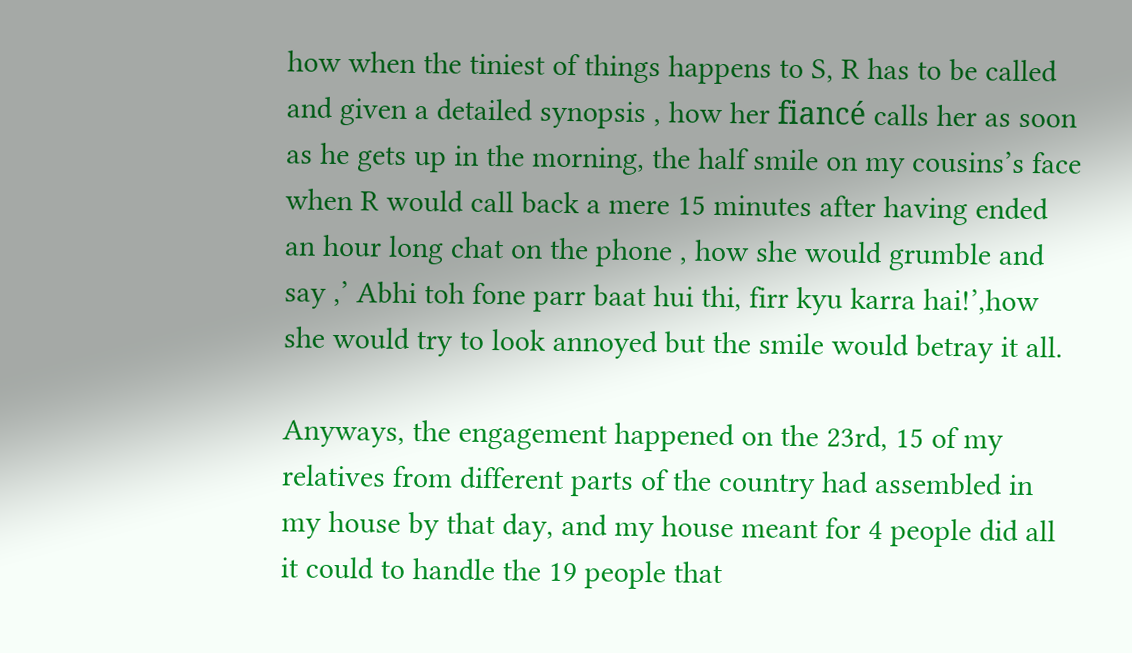how when the tiniest of things happens to S, R has to be called and given a detailed synopsis , how her fiancé calls her as soon as he gets up in the morning, the half smile on my cousins’s face when R would call back a mere 15 minutes after having ended an hour long chat on the phone , how she would grumble and say ,’ Abhi toh fone parr baat hui thi, firr kyu karra hai!’,how she would try to look annoyed but the smile would betray it all.

Anyways, the engagement happened on the 23rd, 15 of my relatives from different parts of the country had assembled in my house by that day, and my house meant for 4 people did all it could to handle the 19 people that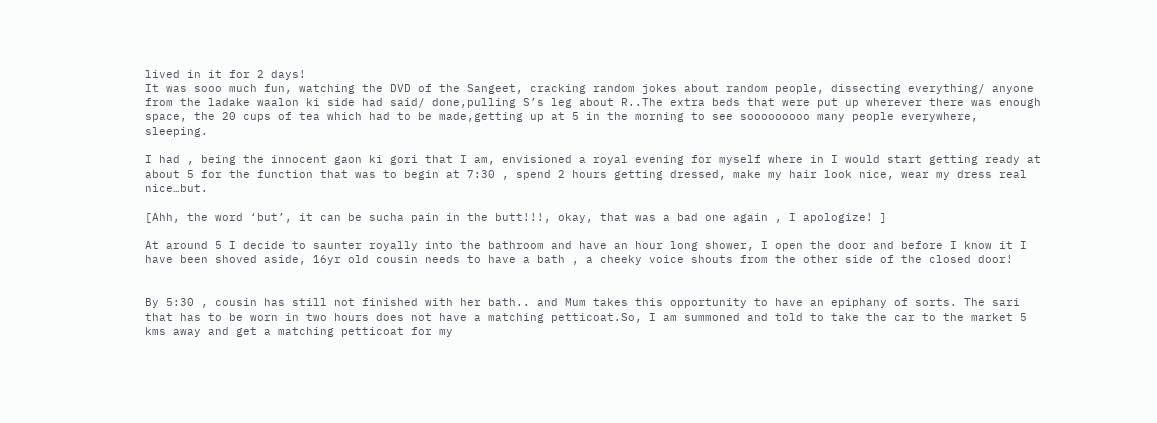lived in it for 2 days!
It was sooo much fun, watching the DVD of the Sangeet, cracking random jokes about random people, dissecting everything/ anyone from the ladake waalon ki side had said/ done,pulling S’s leg about R..The extra beds that were put up wherever there was enough space, the 20 cups of tea which had to be made,getting up at 5 in the morning to see sooooooooo many people everywhere, sleeping.

I had , being the innocent gaon ki gori that I am, envisioned a royal evening for myself where in I would start getting ready at about 5 for the function that was to begin at 7:30 , spend 2 hours getting dressed, make my hair look nice, wear my dress real nice…but.

[Ahh, the word ‘but’, it can be sucha pain in the butt!!!, okay, that was a bad one again , I apologize! ]

At around 5 I decide to saunter royally into the bathroom and have an hour long shower, I open the door and before I know it I have been shoved aside, 16yr old cousin needs to have a bath , a cheeky voice shouts from the other side of the closed door!


By 5:30 , cousin has still not finished with her bath.. and Mum takes this opportunity to have an epiphany of sorts. The sari that has to be worn in two hours does not have a matching petticoat.So, I am summoned and told to take the car to the market 5 kms away and get a matching petticoat for my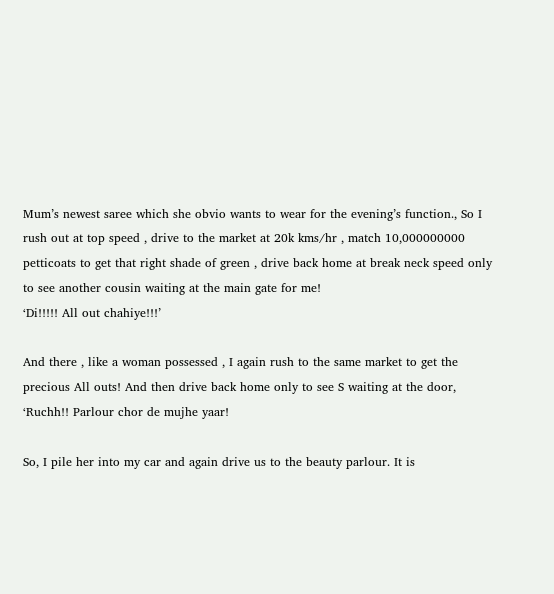Mum’s newest saree which she obvio wants to wear for the evening’s function., So I rush out at top speed , drive to the market at 20k kms/hr , match 10,000000000 petticoats to get that right shade of green , drive back home at break neck speed only to see another cousin waiting at the main gate for me!
‘Di!!!!! All out chahiye!!!’

And there , like a woman possessed , I again rush to the same market to get the precious All outs! And then drive back home only to see S waiting at the door, ‘Ruchh!! Parlour chor de mujhe yaar!

So, I pile her into my car and again drive us to the beauty parlour. It is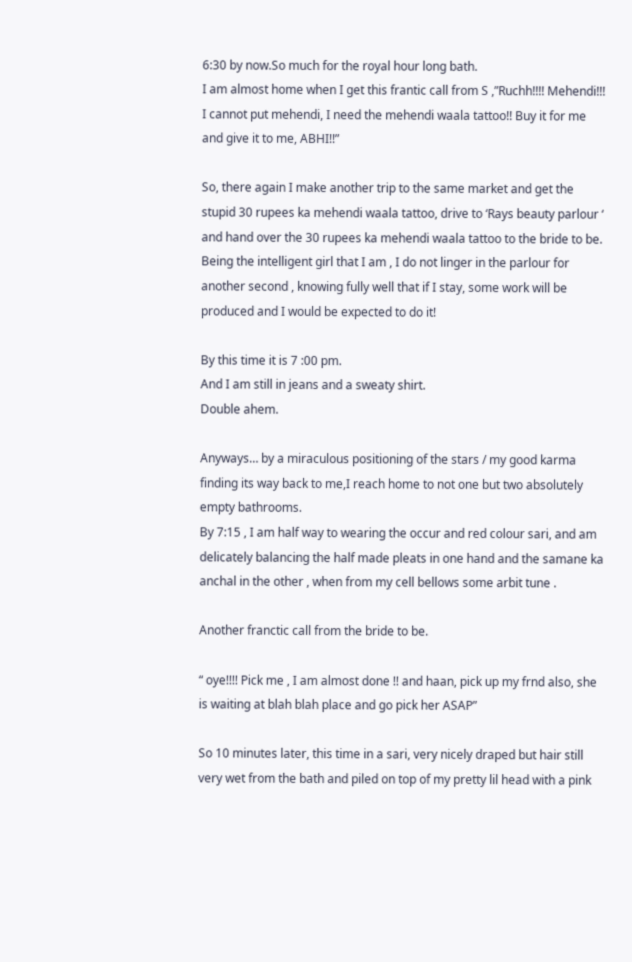6:30 by now.So much for the royal hour long bath.
I am almost home when I get this frantic call from S ,”Ruchh!!!! Mehendi!!! I cannot put mehendi, I need the mehendi waala tattoo!! Buy it for me and give it to me, ABHI!!”

So, there again I make another trip to the same market and get the stupid 30 rupees ka mehendi waala tattoo, drive to ‘Rays beauty parlour ‘ and hand over the 30 rupees ka mehendi waala tattoo to the bride to be.
Being the intelligent girl that I am , I do not linger in the parlour for another second , knowing fully well that if I stay, some work will be produced and I would be expected to do it!

By this time it is 7 :00 pm.
And I am still in jeans and a sweaty shirt.
Double ahem.

Anyways… by a miraculous positioning of the stars / my good karma finding its way back to me,I reach home to not one but two absolutely empty bathrooms.
By 7:15 , I am half way to wearing the occur and red colour sari, and am delicately balancing the half made pleats in one hand and the samane ka anchal in the other , when from my cell bellows some arbit tune .

Another franctic call from the bride to be.

“ oye!!!! Pick me , I am almost done !! and haan, pick up my frnd also, she is waiting at blah blah place and go pick her ASAP”

So 10 minutes later, this time in a sari, very nicely draped but hair still very wet from the bath and piled on top of my pretty lil head with a pink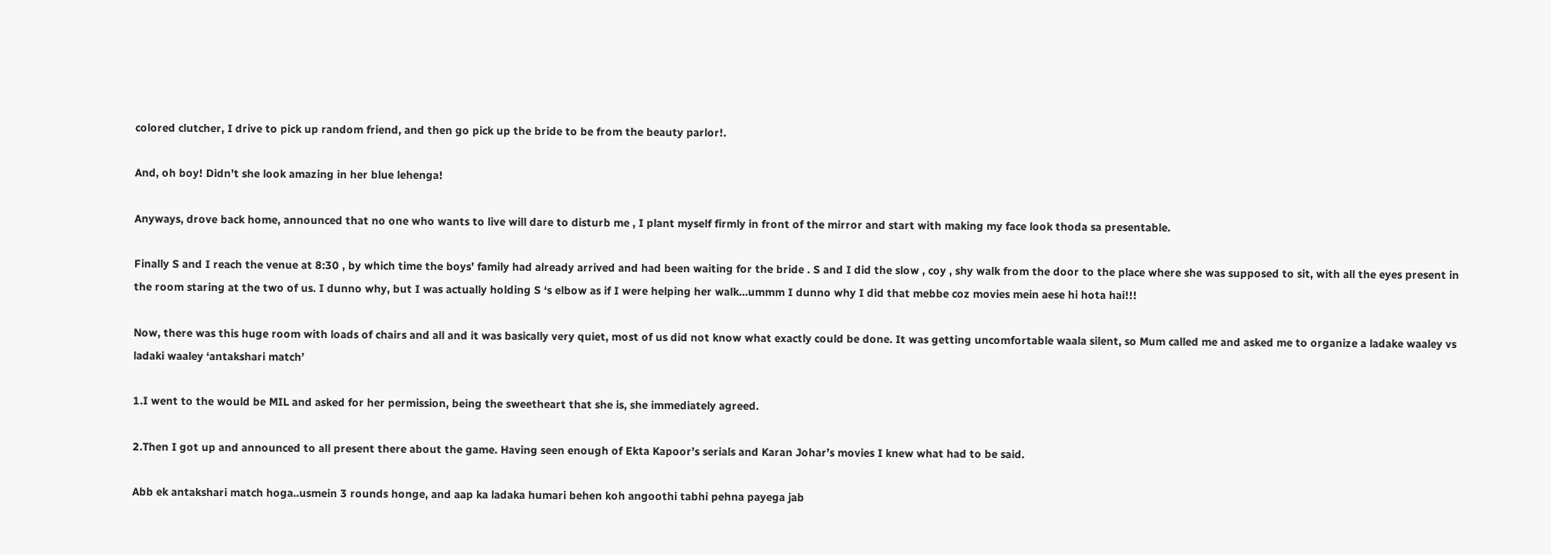colored clutcher, I drive to pick up random friend, and then go pick up the bride to be from the beauty parlor!.

And, oh boy! Didn’t she look amazing in her blue lehenga!

Anyways, drove back home, announced that no one who wants to live will dare to disturb me , I plant myself firmly in front of the mirror and start with making my face look thoda sa presentable.

Finally S and I reach the venue at 8:30 , by which time the boys’ family had already arrived and had been waiting for the bride . S and I did the slow , coy , shy walk from the door to the place where she was supposed to sit, with all the eyes present in the room staring at the two of us. I dunno why, but I was actually holding S ‘s elbow as if I were helping her walk…ummm I dunno why I did that mebbe coz movies mein aese hi hota hai!!!

Now, there was this huge room with loads of chairs and all and it was basically very quiet, most of us did not know what exactly could be done. It was getting uncomfortable waala silent, so Mum called me and asked me to organize a ladake waaley vs ladaki waaley ‘antakshari match’

1.I went to the would be MIL and asked for her permission, being the sweetheart that she is, she immediately agreed.

2.Then I got up and announced to all present there about the game. Having seen enough of Ekta Kapoor’s serials and Karan Johar’s movies I knew what had to be said.

Abb ek antakshari match hoga..usmein 3 rounds honge, and aap ka ladaka humari behen koh angoothi tabhi pehna payega jab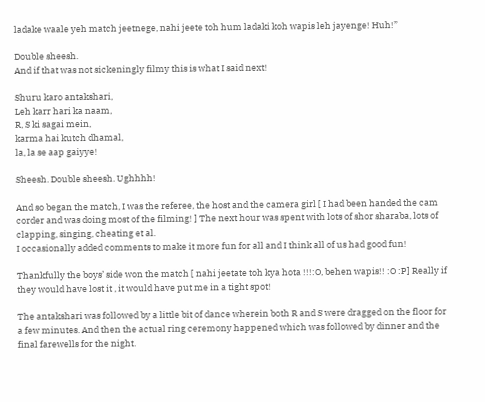ladake waale yeh match jeetnege, nahi jeete toh hum ladaki koh wapis leh jayenge! Huh!”

Double sheesh.
And if that was not sickeningly filmy this is what I said next!

Shuru karo antakshari,
Leh karr hari ka naam,
R, S ki sagai mein,
karma hai kutch dhamal,
la, la se aap gaiyye!

Sheesh. Double sheesh. Ughhhh!

And so began the match, I was the referee, the host and the camera girl [ I had been handed the cam corder and was doing most of the filming! ] The next hour was spent with lots of shor sharaba, lots of clapping, singing, cheating et al.
I occasionally added comments to make it more fun for all and I think all of us had good fun!

Thankfully the boys’ side won the match [ nahi jeetate toh kya hota !!!:O, behen wapis!! :O :P] Really if they would have lost it , it would have put me in a tight spot!

The antakshari was followed by a little bit of dance wherein both R and S were dragged on the floor for a few minutes. And then the actual ring ceremony happened which was followed by dinner and the final farewells for the night.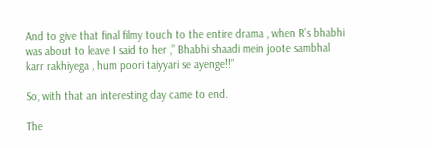And to give that final filmy touch to the entire drama , when R’s bhabhi was about to leave I said to her ,” Bhabhi shaadi mein joote sambhal karr rakhiyega , hum poori taiyyari se ayenge!!”

So, with that an interesting day came to end.

The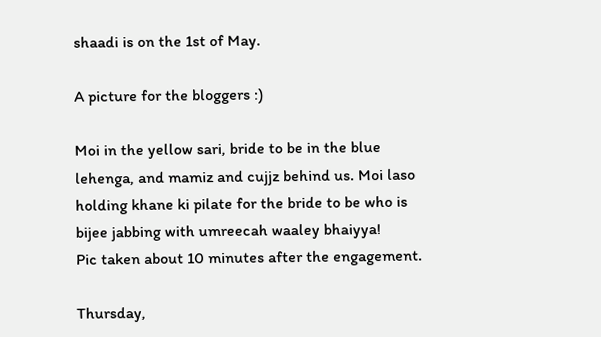shaadi is on the 1st of May.

A picture for the bloggers :)

Moi in the yellow sari, bride to be in the blue lehenga, and mamiz and cujjz behind us. Moi laso holding khane ki pilate for the bride to be who is bijee jabbing with umreecah waaley bhaiyya!
Pic taken about 10 minutes after the engagement.

Thursday,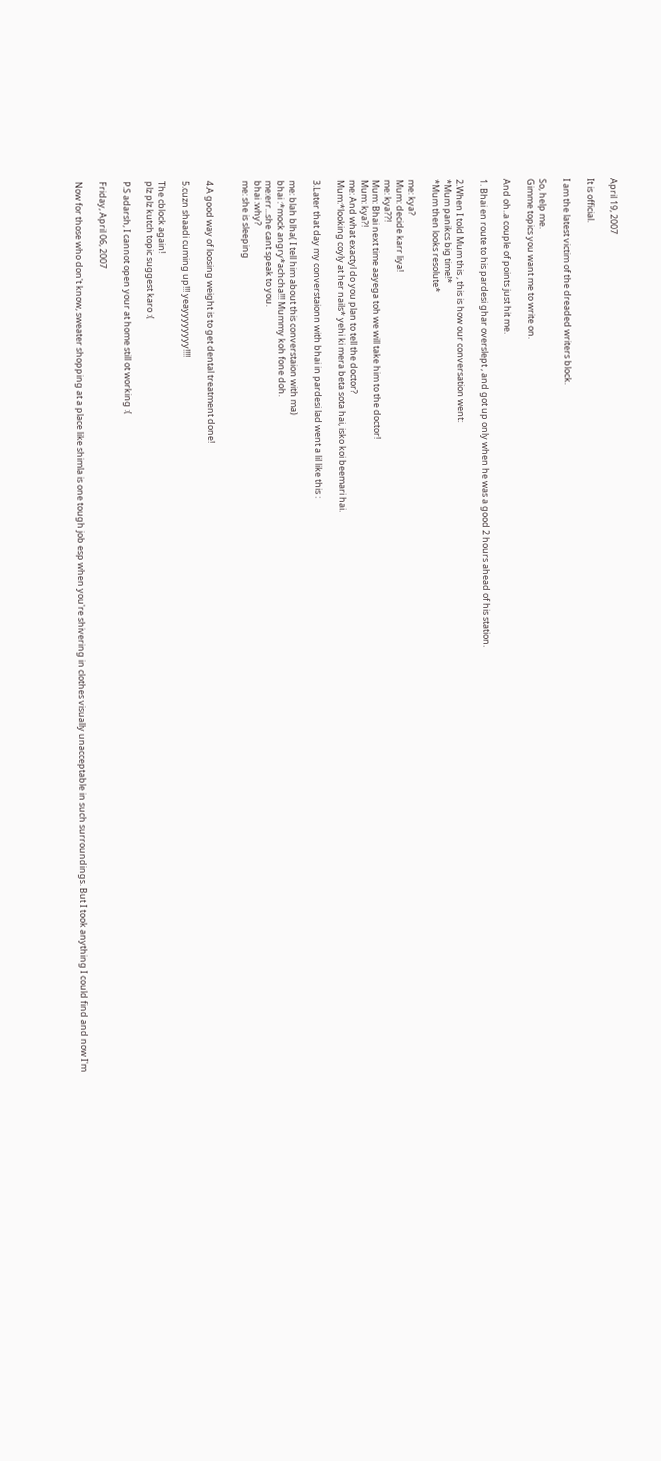April 19, 2007

It is official.

I am the latest victim of the dreaded writers block.

So, help me.
Gimme topics you want me to write on.

And oh..a couple of points just hit me.

1. Bhai en route to his pardesi ghar overslept , and got up only when he was a good 2 hours ahead of his station.

2.When I told Mum this , this is how our conversation went:
*Mum panikcs big time!*
*Mum then looks resolute*

me: kya?
Mum: decide karr liya!
me: kya??!
Mum: Bhai next time aayega toh we will take him to the doctor!
Mum: kya?!
me: And what exactyl do you plan to tell the doctor?
Mum:*looking coyly at her nails* yehi ki mera beta sota hai, isko koi beemari hai.

3.Later that day my converstaionn with bhai in pardesi lad went a lil like this :

me: blah blha( I tell him about this converstaion with ma)
bhai :*mock angry*achcha!!! Mummy koh fone doh.
me:err...she cant speak to you.
bhai :why?
me: she is sleeping


4.A good way of loosing weight is to get dental treatment done!

5.cuzn shaadi cuming up!!! yeayyyyyyyy!!!!

The cblock again!
plz plz kutch topic suggest karo :(

P.S adarsh, I cannot open your at home still ot working :(

Friday, April 06, 2007

Now for those who don't know, sweater shopping at a place like shimla is one tough job esp when you're shivering in clothes visually unacceptable in such surroundings. But I took anything I could find and now I'm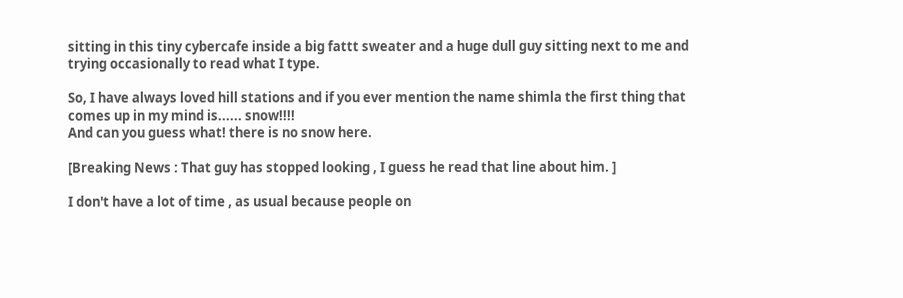sitting in this tiny cybercafe inside a big fattt sweater and a huge dull guy sitting next to me and trying occasionally to read what I type.

So, I have always loved hill stations and if you ever mention the name shimla the first thing that comes up in my mind is...... snow!!!!
And can you guess what! there is no snow here.

[Breaking News : That guy has stopped looking , I guess he read that line about him. ]

I don't have a lot of time , as usual because people on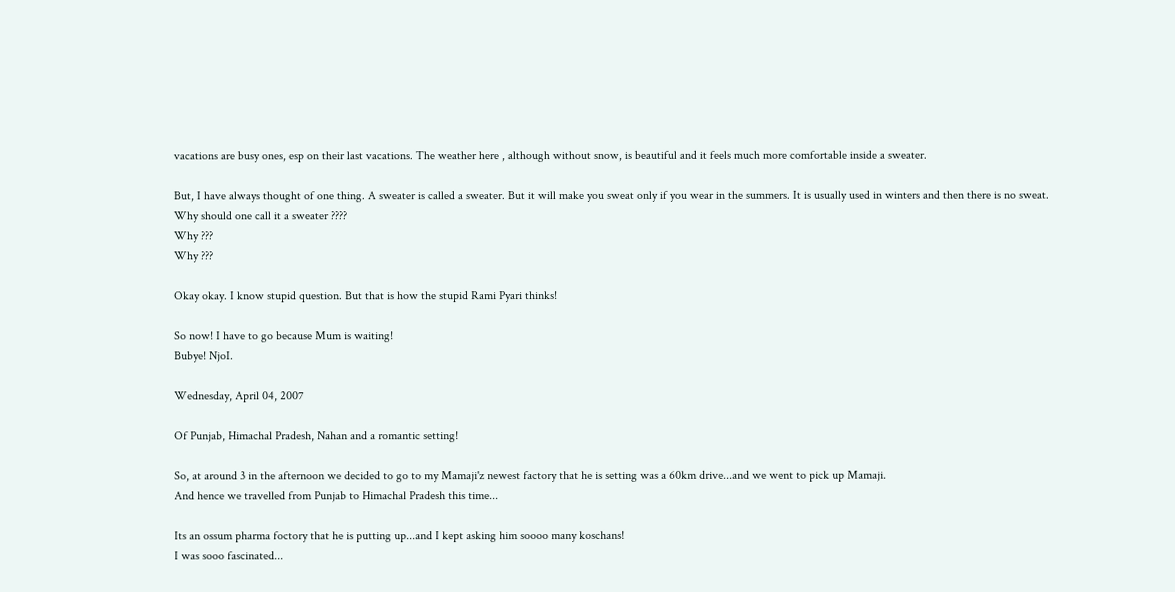vacations are busy ones, esp on their last vacations. The weather here , although without snow, is beautiful and it feels much more comfortable inside a sweater.

But, I have always thought of one thing. A sweater is called a sweater. But it will make you sweat only if you wear in the summers. It is usually used in winters and then there is no sweat. Why should one call it a sweater ????
Why ???
Why ???

Okay okay. I know stupid question. But that is how the stupid Rami Pyari thinks!

So now! I have to go because Mum is waiting!
Bubye! NjoI.

Wednesday, April 04, 2007

Of Punjab, Himachal Pradesh, Nahan and a romantic setting!

So, at around 3 in the afternoon we decided to go to my Mamaji'z newest factory that he is setting was a 60km drive...and we went to pick up Mamaji.
And hence we travelled from Punjab to Himachal Pradesh this time...

Its an ossum pharma foctory that he is putting up...and I kept asking him soooo many koschans!
I was sooo fascinated...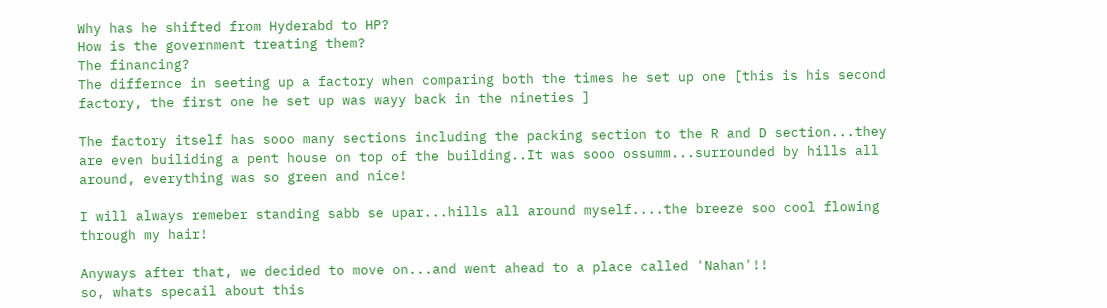Why has he shifted from Hyderabd to HP?
How is the government treating them?
The financing?
The differnce in seeting up a factory when comparing both the times he set up one [this is his second factory, the first one he set up was wayy back in the nineties ]

The factory itself has sooo many sections including the packing section to the R and D section...they are even builiding a pent house on top of the building..It was sooo ossumm...surrounded by hills all around, everything was so green and nice!

I will always remeber standing sabb se upar...hills all around myself....the breeze soo cool flowing through my hair!

Anyways after that, we decided to move on...and went ahead to a place called 'Nahan'!!
so, whats specail about this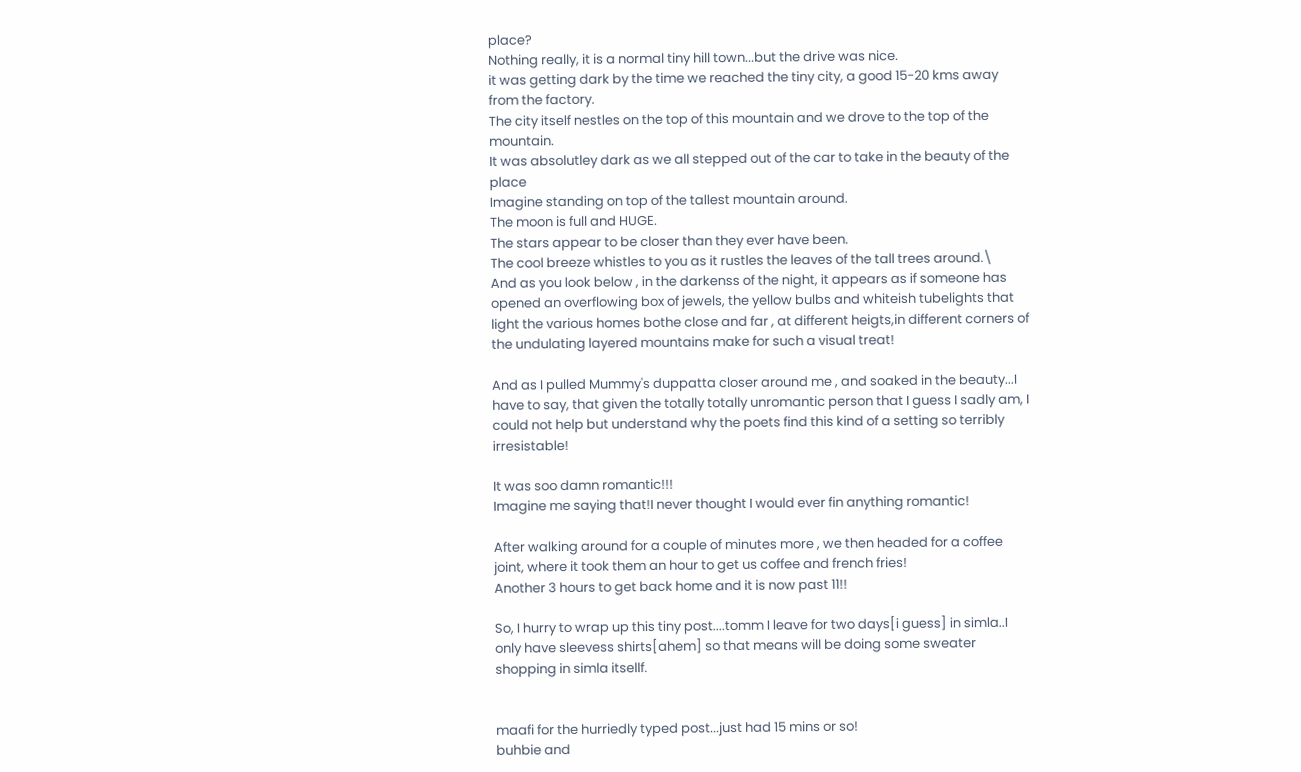place?
Nothing really, it is a normal tiny hill town...but the drive was nice.
it was getting dark by the time we reached the tiny city, a good 15-20 kms away from the factory.
The city itself nestles on the top of this mountain and we drove to the top of the mountain.
It was absolutley dark as we all stepped out of the car to take in the beauty of the place
Imagine standing on top of the tallest mountain around.
The moon is full and HUGE.
The stars appear to be closer than they ever have been.
The cool breeze whistles to you as it rustles the leaves of the tall trees around.\
And as you look below , in the darkenss of the night, it appears as if someone has opened an overflowing box of jewels, the yellow bulbs and whiteish tubelights that light the various homes bothe close and far , at different heigts,in different corners of the undulating layered mountains make for such a visual treat!

And as I pulled Mummy's duppatta closer around me , and soaked in the beauty...I have to say, that given the totally totally unromantic person that I guess I sadly am, I could not help but understand why the poets find this kind of a setting so terribly irresistable!

It was soo damn romantic!!!
Imagine me saying that!I never thought I would ever fin anything romantic!

After walking around for a couple of minutes more , we then headed for a coffee joint, where it took them an hour to get us coffee and french fries!
Another 3 hours to get back home and it is now past 11!!

So, I hurry to wrap up this tiny post....tomm I leave for two days[i guess] in simla..I only have sleevess shirts[ahem] so that means will be doing some sweater shopping in simla itsellf.


maafi for the hurriedly typed post...just had 15 mins or so!
buhbie and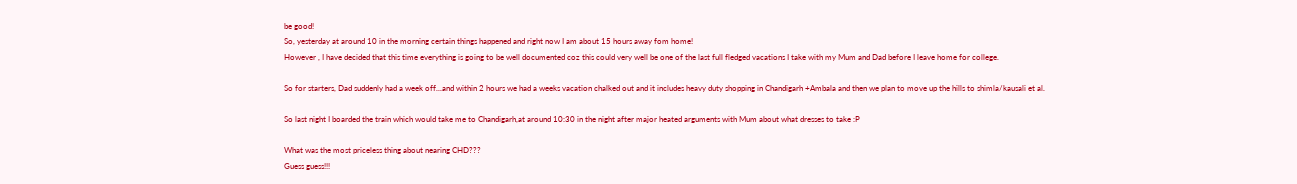be good!
So, yesterday at around 10 in the morning certain things happened and right now I am about 15 hours away fom home!
However , I have decided that this time everything is going to be well documented coz this could very well be one of the last full fledged vacations I take with my Mum and Dad before I leave home for college.

So for starters, Dad suddenly had a week off...and within 2 hours we had a weeks vacation chalked out and it includes heavy duty shopping in Chandigarh +Ambala and then we plan to move up the hills to shimla/kausali et al.

So last night I boarded the train which would take me to Chandigarh,at around 10:30 in the night after major heated arguments with Mum about what dresses to take :P

What was the most priceless thing about nearing CHD???
Guess guess!!!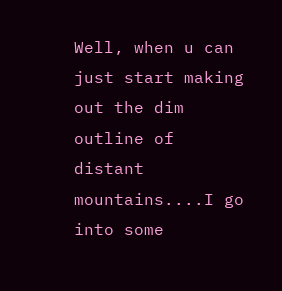Well, when u can just start making out the dim outline of distant mountains....I go into some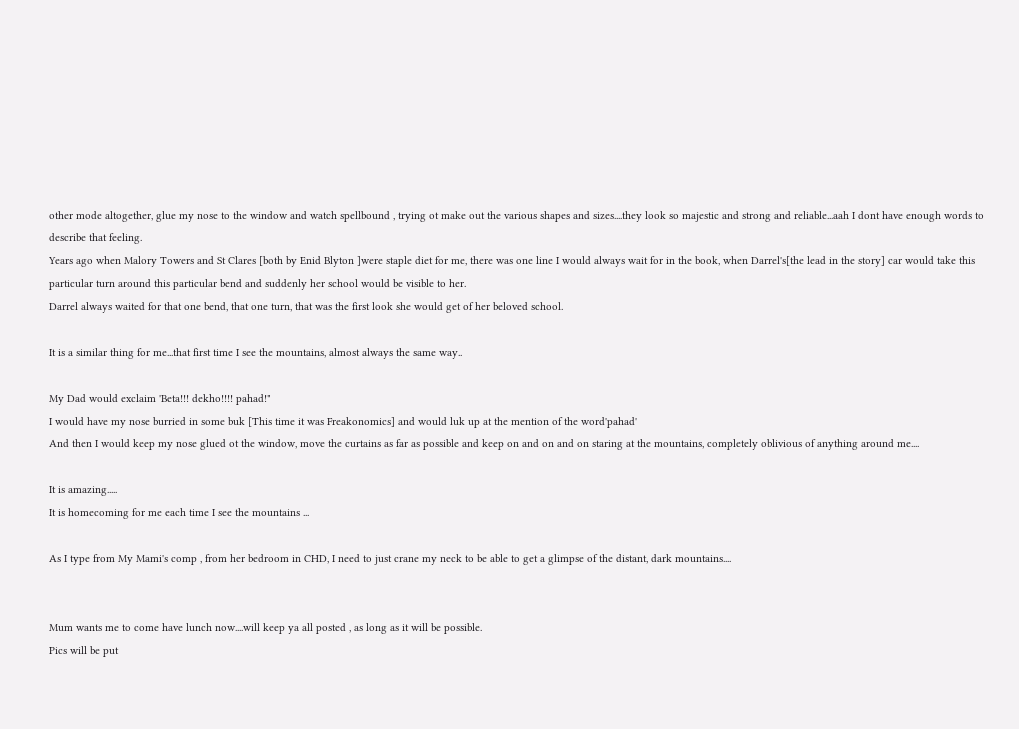other mode altogether, glue my nose to the window and watch spellbound , trying ot make out the various shapes and sizes....they look so majestic and strong and reliable...aah I dont have enough words to describe that feeling.
Years ago when Malory Towers and St Clares [both by Enid Blyton ]were staple diet for me, there was one line I would always wait for in the book, when Darrel's[the lead in the story] car would take this particular turn around this particular bend and suddenly her school would be visible to her.
Darrel always waited for that one bend, that one turn, that was the first look she would get of her beloved school.

It is a similar thing for me...that first time I see the mountains, almost always the same way..

My Dad would exclaim 'Beta!!! dekho!!!! pahad!"
I would have my nose burried in some buk [This time it was Freakonomics] and would luk up at the mention of the word'pahad'
And then I would keep my nose glued ot the window, move the curtains as far as possible and keep on and on and on staring at the mountains, completely oblivious of anything around me....

It is amazing.....
It is homecoming for me each time I see the mountains ...

As I type from My Mami's comp , from her bedroom in CHD, I need to just crane my neck to be able to get a glimpse of the distant, dark mountains....


Mum wants me to come have lunch now....will keep ya all posted , as long as it will be possible.
Pics will be put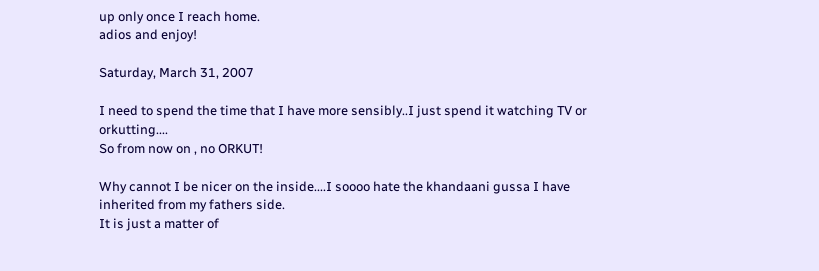up only once I reach home.
adios and enjoy!

Saturday, March 31, 2007

I need to spend the time that I have more sensibly..I just spend it watching TV or orkutting....
So from now on , no ORKUT!

Why cannot I be nicer on the inside....I soooo hate the khandaani gussa I have inherited from my fathers side.
It is just a matter of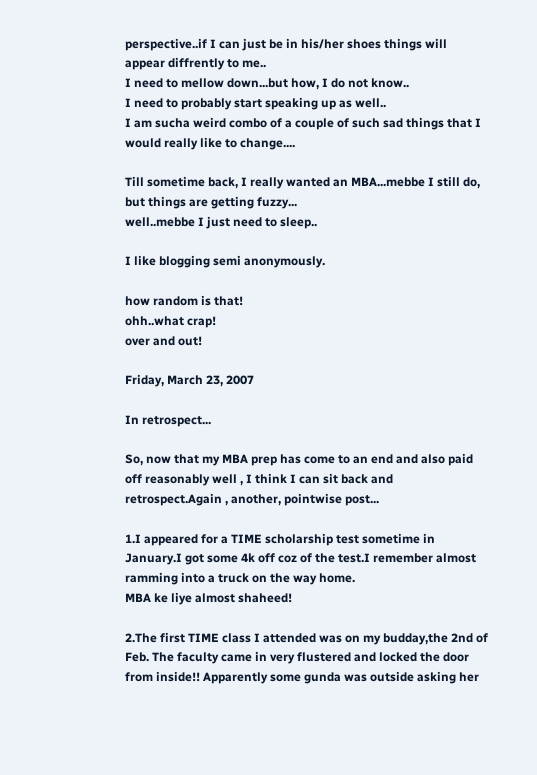perspective..if I can just be in his/her shoes things will appear diffrently to me..
I need to mellow down...but how, I do not know..
I need to probably start speaking up as well..
I am sucha weird combo of a couple of such sad things that I would really like to change....

Till sometime back, I really wanted an MBA...mebbe I still do, but things are getting fuzzy...
well..mebbe I just need to sleep..

I like blogging semi anonymously.

how random is that!
ohh..what crap!
over and out!

Friday, March 23, 2007

In retrospect...

So, now that my MBA prep has come to an end and also paid off reasonably well , I think I can sit back and retrospect.Again , another, pointwise post...

1.I appeared for a TIME scholarship test sometime in January.I got some 4k off coz of the test.I remember almost ramming into a truck on the way home.
MBA ke liye almost shaheed!

2.The first TIME class I attended was on my budday,the 2nd of Feb. The faculty came in very flustered and locked the door from inside!! Apparently some gunda was outside asking her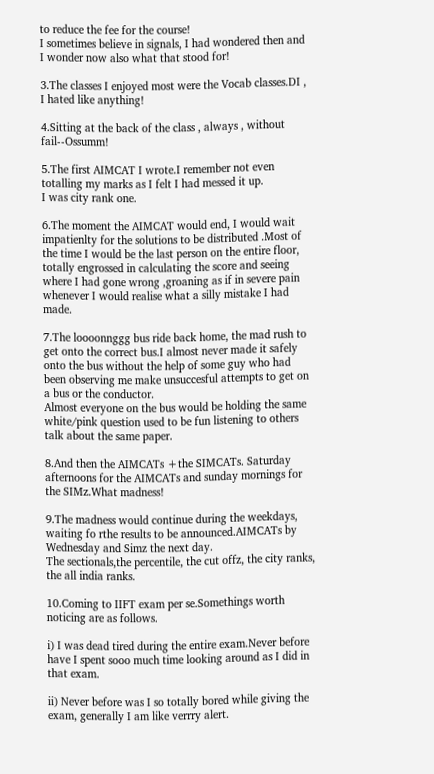to reduce the fee for the course!
I sometimes believe in signals, I had wondered then and I wonder now also what that stood for!

3.The classes I enjoyed most were the Vocab classes.DI , I hated like anything!

4.Sitting at the back of the class , always , without fail--Ossumm!

5.The first AIMCAT I wrote.I remember not even totalling my marks as I felt I had messed it up.
I was city rank one.

6.The moment the AIMCAT would end, I would wait impatienlty for the solutions to be distributed .Most of the time I would be the last person on the entire floor, totally engrossed in calculating the score and seeing where I had gone wrong ,groaning as if in severe pain whenever I would realise what a silly mistake I had made.

7.The loooonnggg bus ride back home, the mad rush to get onto the correct bus.I almost never made it safely onto the bus without the help of some guy who had been observing me make unsuccesful attempts to get on a bus or the conductor.
Almost everyone on the bus would be holding the same white/pink question used to be fun listening to others talk about the same paper.

8.And then the AIMCATs +the SIMCATs. Saturday afternoons for the AIMCATs and sunday mornings for the SIMz.What madness!

9.The madness would continue during the weekdays, waiting fo rthe results to be announced.AIMCATs by Wednesday and Simz the next day.
The sectionals,the percentile, the cut offz, the city ranks, the all india ranks.

10.Coming to IIFT exam per se.Somethings worth noticing are as follows.

i) I was dead tired during the entire exam.Never before have I spent sooo much time looking around as I did in that exam.

ii) Never before was I so totally bored while giving the exam, generally I am like verrry alert.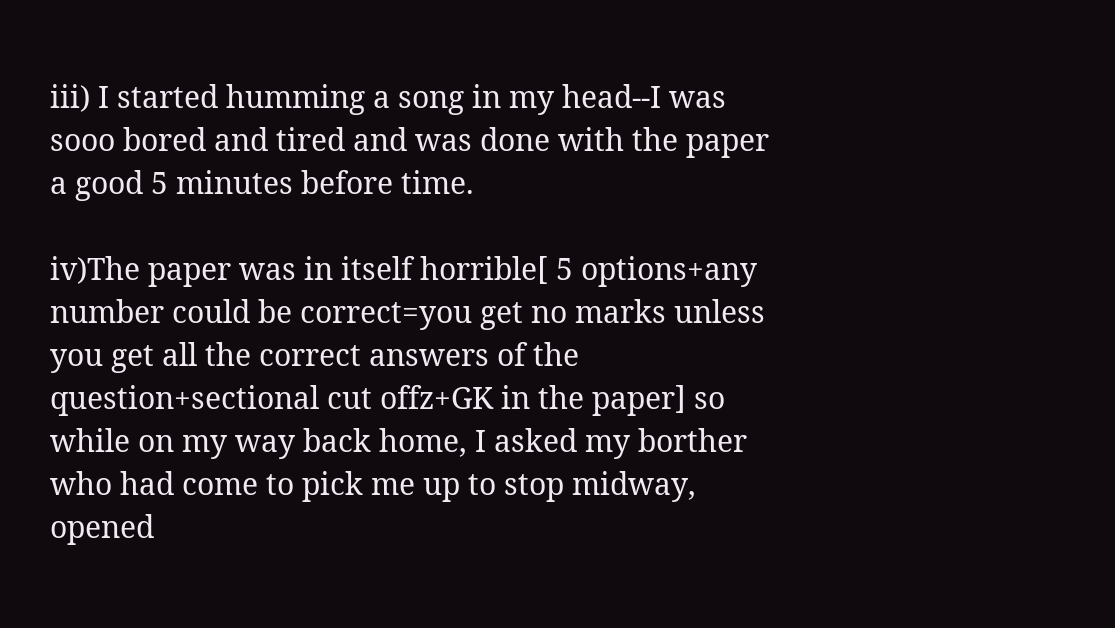iii) I started humming a song in my head--I was sooo bored and tired and was done with the paper a good 5 minutes before time.

iv)The paper was in itself horrible[ 5 options+any number could be correct=you get no marks unless you get all the correct answers of the question+sectional cut offz+GK in the paper] so while on my way back home, I asked my borther who had come to pick me up to stop midway, opened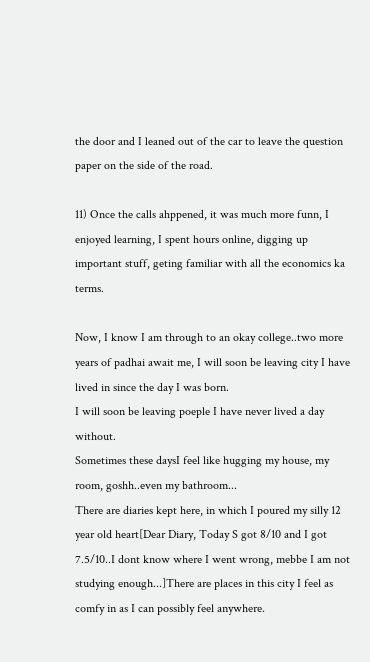the door and I leaned out of the car to leave the question paper on the side of the road.

11) Once the calls ahppened, it was much more funn, I enjoyed learning, I spent hours online, digging up important stuff, geting familiar with all the economics ka terms.

Now, I know I am through to an okay college..two more years of padhai await me, I will soon be leaving city I have lived in since the day I was born.
I will soon be leaving poeple I have never lived a day without.
Sometimes these daysI feel like hugging my house, my room, goshh..even my bathroom...
There are diaries kept here, in which I poured my silly 12 year old heart[Dear Diary, Today S got 8/10 and I got 7.5/10..I dont know where I went wrong, mebbe I am not studying enough...]There are places in this city I feel as comfy in as I can possibly feel anywhere.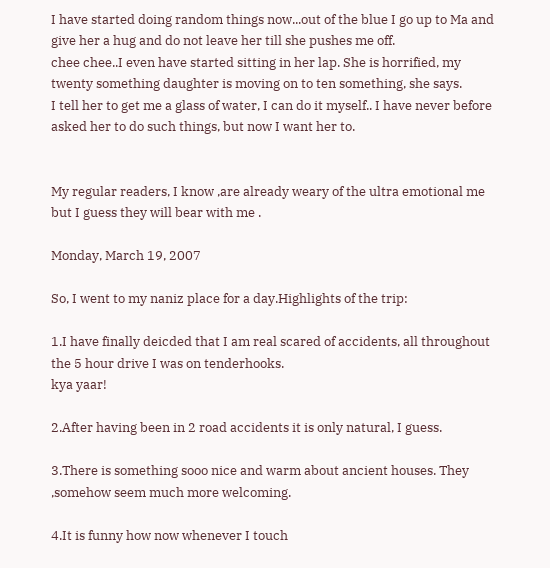I have started doing random things now...out of the blue I go up to Ma and give her a hug and do not leave her till she pushes me off.
chee chee..I even have started sitting in her lap. She is horrified, my twenty something daughter is moving on to ten something, she says.
I tell her to get me a glass of water, I can do it myself.. I have never before asked her to do such things, but now I want her to.


My regular readers, I know ,are already weary of the ultra emotional me but I guess they will bear with me .

Monday, March 19, 2007

So, I went to my naniz place for a day.Highlights of the trip:

1.I have finally deicded that I am real scared of accidents, all throughout the 5 hour drive I was on tenderhooks.
kya yaar!

2.After having been in 2 road accidents it is only natural, I guess.

3.There is something sooo nice and warm about ancient houses. They ,somehow seem much more welcoming.

4.It is funny how now whenever I touch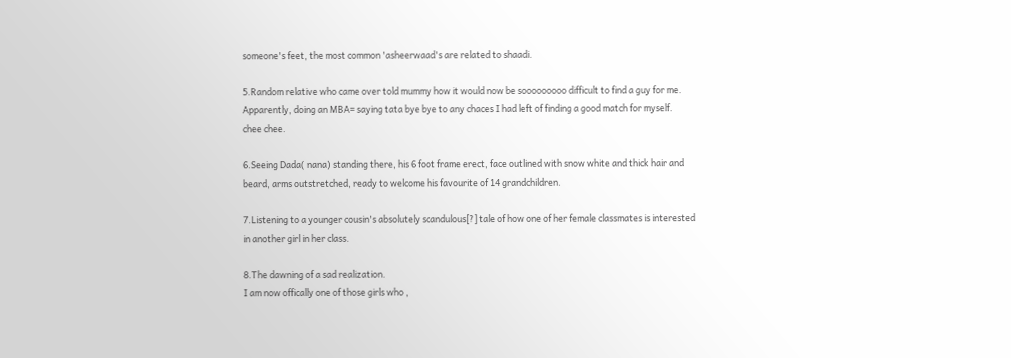someone's feet, the most common 'asheerwaad's are related to shaadi.

5.Random relative who came over told mummy how it would now be sooooooooo difficult to find a guy for me.
Apparently, doing an MBA= saying tata bye bye to any chaces I had left of finding a good match for myself.
chee chee.

6.Seeing Dada( nana) standing there, his 6 foot frame erect, face outlined with snow white and thick hair and beard, arms outstretched, ready to welcome his favourite of 14 grandchildren.

7.Listening to a younger cousin's absolutely scandulous[?] tale of how one of her female classmates is interested in another girl in her class.

8.The dawning of a sad realization.
I am now offically one of those girls who ,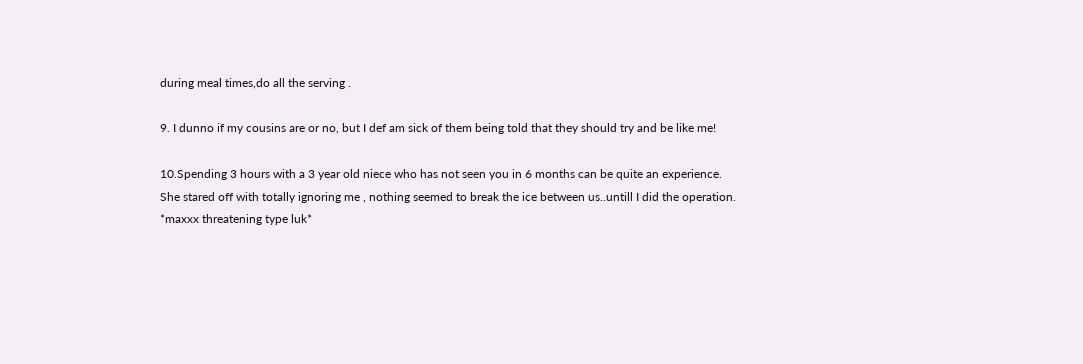during meal times,do all the serving .

9. I dunno if my cousins are or no, but I def am sick of them being told that they should try and be like me!

10.Spending 3 hours with a 3 year old niece who has not seen you in 6 months can be quite an experience.
She stared off with totally ignoring me , nothing seemed to break the ice between us..untill I did the operation.
*maxxx threatening type luk*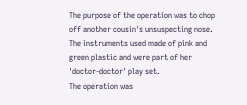The purpose of the operation was to chop off another cousin's unsuspecting nose.
The instruments used made of pink and green plastic and were part of her 'doctor-doctor' play set.
The operation was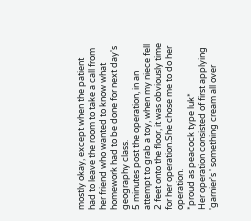mostly okay, except when the patient had to leave the room to take a call from her friend who wanted to know what homework had to be done for next day's geography class.
5 minutes post the operation, in an attempt to grab a toy, when my niece fell 2 feet onto the floor, it was obviously time for her operation.She chose me to do her operation.
*proud as peacock type luk*
Her operation consisted of first applying 'garnier's ' something cream all over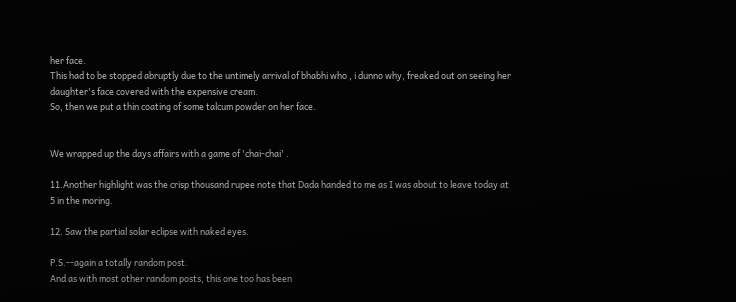her face.
This had to be stopped abruptly due to the untimely arrival of bhabhi who , i dunno why, freaked out on seeing her daughter's face covered with the expensive cream.
So, then we put a thin coating of some talcum powder on her face.


We wrapped up the days affairs with a game of 'chai-chai' .

11.Another highlight was the crisp thousand rupee note that Dada handed to me as I was about to leave today at 5 in the moring.

12. Saw the partial solar eclipse with naked eyes.

P.S.--again a totally random post.
And as with most other random posts, this one too has been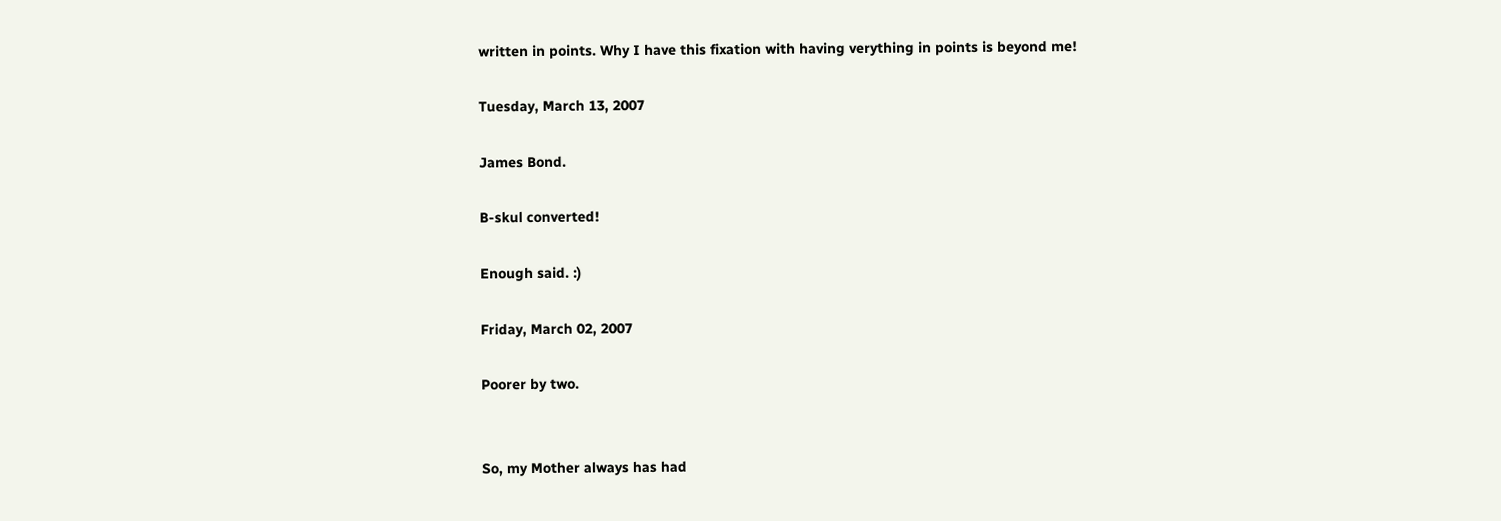written in points. Why I have this fixation with having verything in points is beyond me!

Tuesday, March 13, 2007

James Bond.

B-skul converted!

Enough said. :)

Friday, March 02, 2007

Poorer by two.


So, my Mother always has had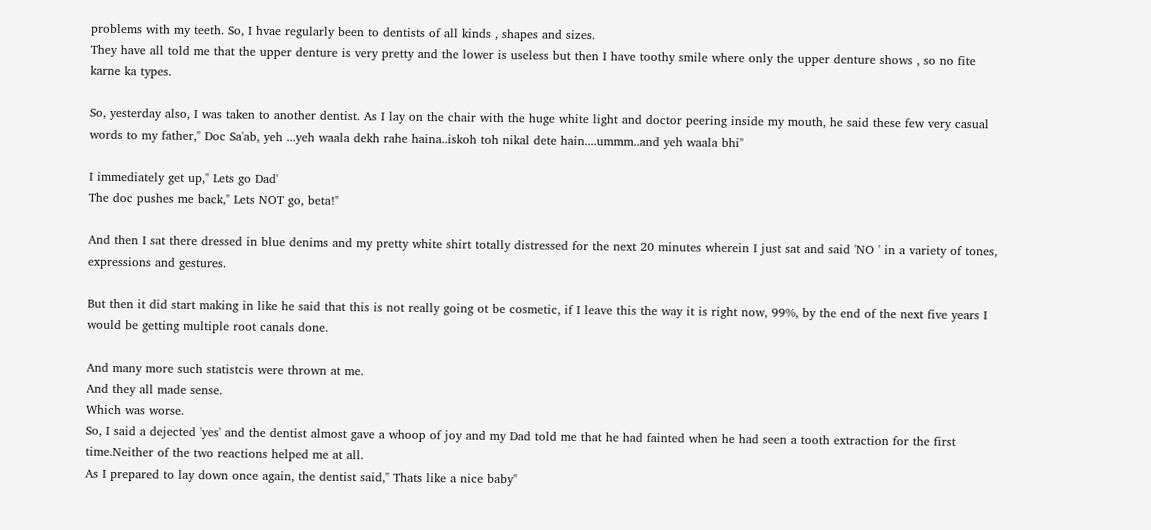problems with my teeth. So, I hvae regularly been to dentists of all kinds , shapes and sizes.
They have all told me that the upper denture is very pretty and the lower is useless but then I have toothy smile where only the upper denture shows , so no fite karne ka types.

So, yesterday also, I was taken to another dentist. As I lay on the chair with the huge white light and doctor peering inside my mouth, he said these few very casual words to my father," Doc Sa'ab, yeh ...yeh waala dekh rahe haina..iskoh toh nikal dete hain....ummm..and yeh waala bhi"

I immediately get up," Lets go Dad'
The doc pushes me back," Lets NOT go, beta!"

And then I sat there dressed in blue denims and my pretty white shirt totally distressed for the next 20 minutes wherein I just sat and said 'NO ' in a variety of tones, expressions and gestures.

But then it did start making in like he said that this is not really going ot be cosmetic, if I leave this the way it is right now, 99%, by the end of the next five years I would be getting multiple root canals done.

And many more such statistcis were thrown at me.
And they all made sense.
Which was worse.
So, I said a dejected 'yes' and the dentist almost gave a whoop of joy and my Dad told me that he had fainted when he had seen a tooth extraction for the first time.Neither of the two reactions helped me at all.
As I prepared to lay down once again, the dentist said," Thats like a nice baby"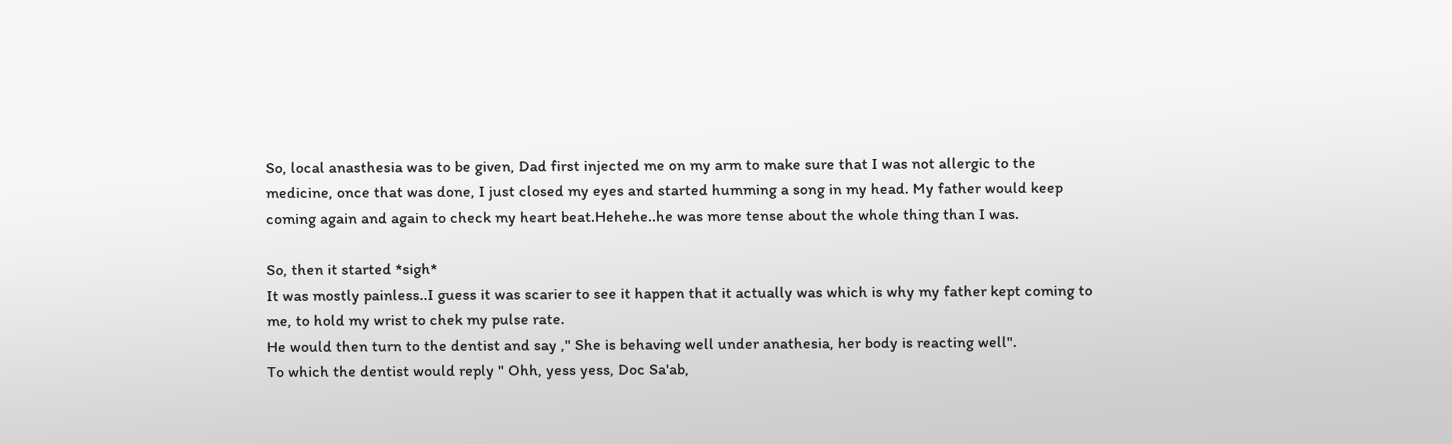So, local anasthesia was to be given, Dad first injected me on my arm to make sure that I was not allergic to the medicine, once that was done, I just closed my eyes and started humming a song in my head. My father would keep coming again and again to check my heart beat.Hehehe..he was more tense about the whole thing than I was.

So, then it started *sigh*
It was mostly painless..I guess it was scarier to see it happen that it actually was which is why my father kept coming to me, to hold my wrist to chek my pulse rate.
He would then turn to the dentist and say ," She is behaving well under anathesia, her body is reacting well".
To which the dentist would reply " Ohh, yess yess, Doc Sa'ab,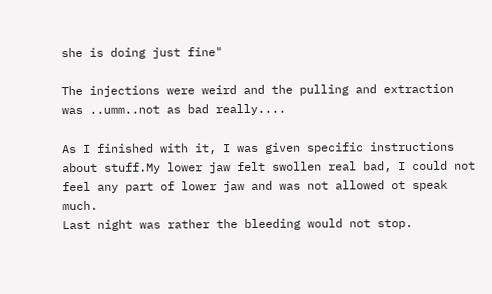she is doing just fine"

The injections were weird and the pulling and extraction was ..umm..not as bad really....

As I finished with it, I was given specific instructions about stuff.My lower jaw felt swollen real bad, I could not feel any part of lower jaw and was not allowed ot speak much.
Last night was rather the bleeding would not stop.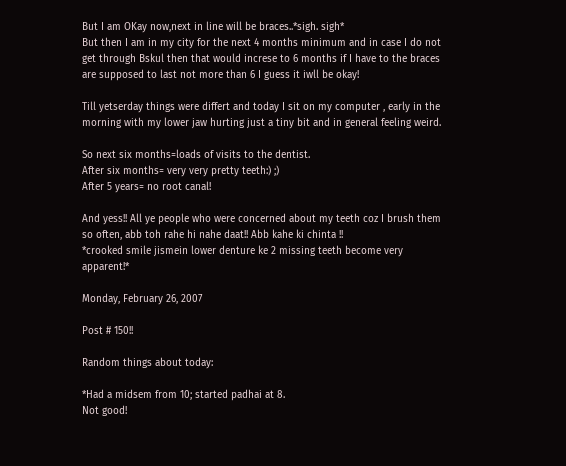But I am OKay now,next in line will be braces..*sigh. sigh*
But then I am in my city for the next 4 months minimum and in case I do not get through Bskul then that would increse to 6 months if I have to the braces are supposed to last not more than 6 I guess it iwll be okay!

Till yetserday things were differt and today I sit on my computer , early in the morning with my lower jaw hurting just a tiny bit and in general feeling weird.

So next six months=loads of visits to the dentist.
After six months= very very pretty teeth:) ;)
After 5 years= no root canal!

And yess!! All ye people who were concerned about my teeth coz I brush them so often, abb toh rahe hi nahe daat!! Abb kahe ki chinta !!
*crooked smile jismein lower denture ke 2 missing teeth become very apparent!*

Monday, February 26, 2007

Post # 150!!

Random things about today:

*Had a midsem from 10; started padhai at 8.
Not good!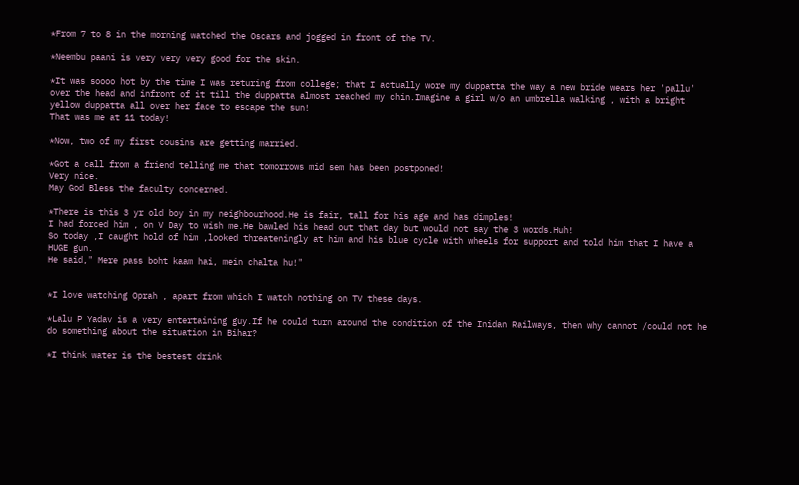*From 7 to 8 in the morning watched the Oscars and jogged in front of the TV.

*Neembu paani is very very very good for the skin.

*It was soooo hot by the time I was returing from college; that I actually wore my duppatta the way a new bride wears her 'pallu' over the head and infront of it till the duppatta almost reached my chin.Imagine a girl w/o an umbrella walking , with a bright yellow duppatta all over her face to escape the sun!
That was me at 11 today!

*Now, two of my first cousins are getting married.

*Got a call from a friend telling me that tomorrows mid sem has been postponed!
Very nice.
May God Bless the faculty concerned.

*There is this 3 yr old boy in my neighbourhood.He is fair, tall for his age and has dimples!
I had forced him , on V Day to wish me.He bawled his head out that day but would not say the 3 words.Huh!
So today ,I caught hold of him ,looked threateningly at him and his blue cycle with wheels for support and told him that I have a HUGE gun.
He said," Mere pass boht kaam hai, mein chalta hu!"


*I love watching Oprah , apart from which I watch nothing on TV these days.

*Lalu P Yadav is a very entertaining guy.If he could turn around the condition of the Inidan Railways, then why cannot /could not he do something about the situation in Bihar?

*I think water is the bestest drink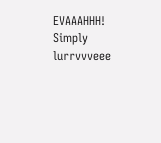EVAAAHHH! Simply lurrvvveee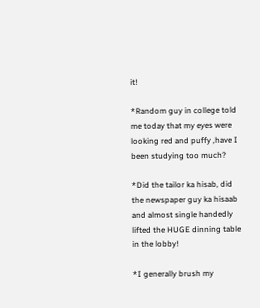it!

*Random guy in college told me today that my eyes were looking red and puffy ,have I been studying too much?

*Did the tailor ka hisab, did the newspaper guy ka hisaab and almost single handedly lifted the HUGE dinning table in the lobby!

*I generally brush my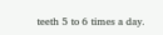teeth 5 to 6 times a day.